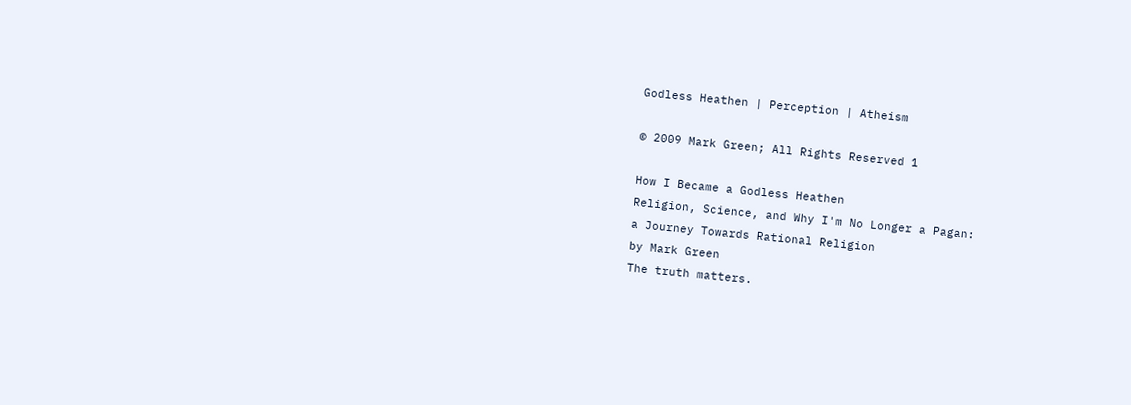Godless Heathen | Perception | Atheism

© 2009 Mark Green; All Rights Reserved 1

How I Became a Godless Heathen
Religion, Science, and Why I'm No Longer a Pagan:
a Journey Towards Rational Religion
by Mark Green
The truth matters.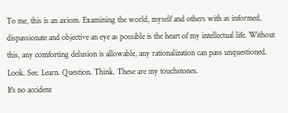To me, this is an axiom. Examining the world, myself and others with as informed,
dispassionate and objective an eye as possible is the heart of my intellectual life. Without
this, any comforting delusion is allowable, any rationalization can pass unquestioned.
Look. See. Learn. Question. Think. These are my touchstones.
It's no accident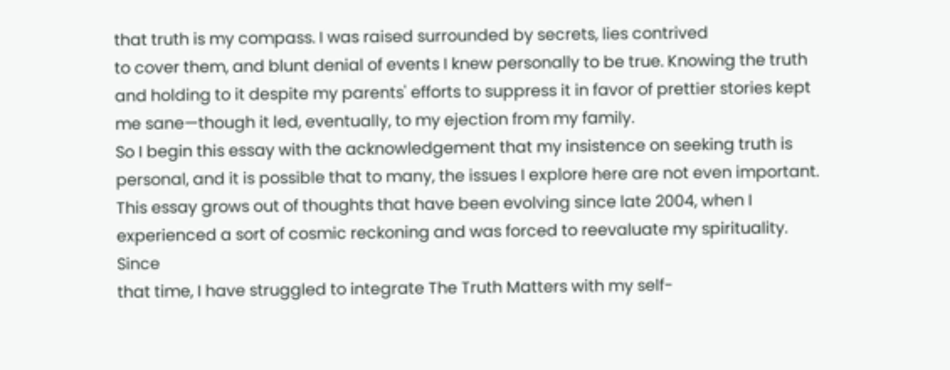that truth is my compass. I was raised surrounded by secrets, lies contrived
to cover them, and blunt denial of events I knew personally to be true. Knowing the truth
and holding to it despite my parents' efforts to suppress it in favor of prettier stories kept
me sane—though it led, eventually, to my ejection from my family.
So I begin this essay with the acknowledgement that my insistence on seeking truth is
personal, and it is possible that to many, the issues I explore here are not even important.
This essay grows out of thoughts that have been evolving since late 2004, when I
experienced a sort of cosmic reckoning and was forced to reevaluate my spirituality. Since
that time, I have struggled to integrate The Truth Matters with my self-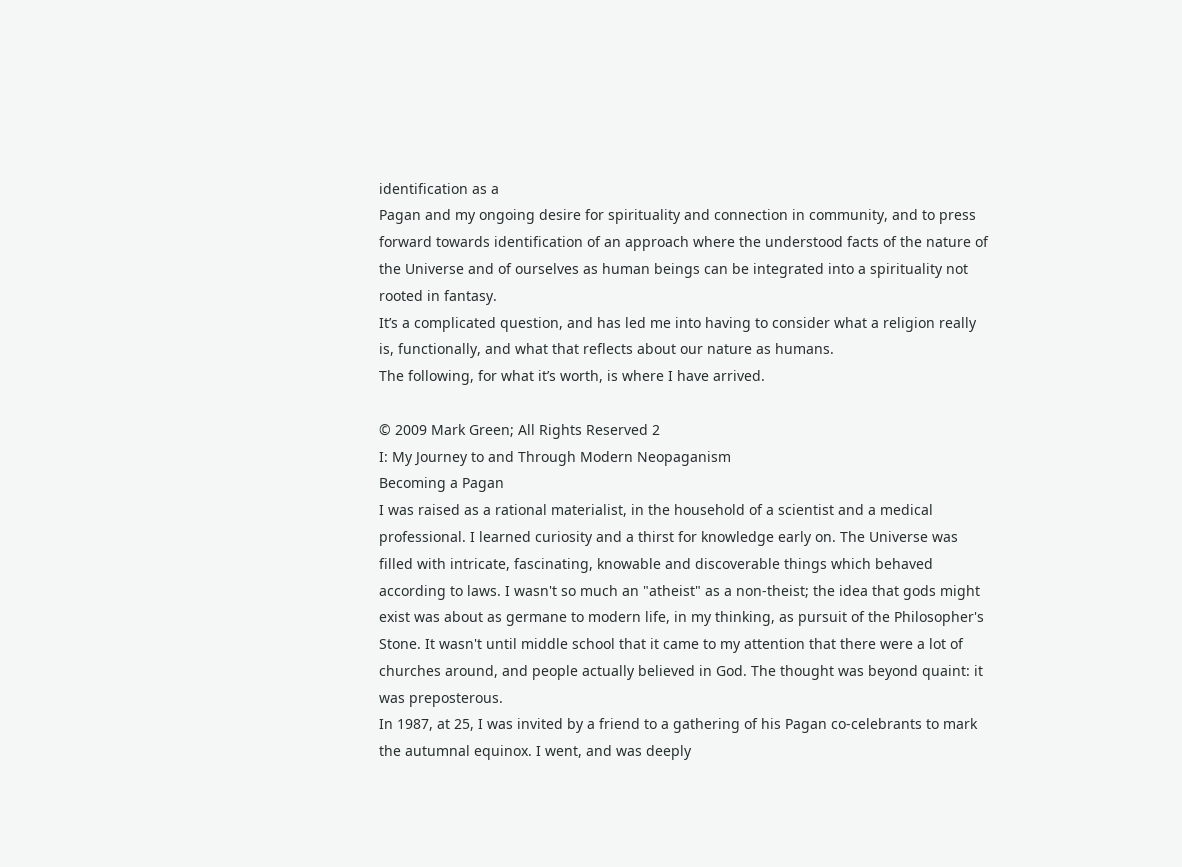identification as a
Pagan and my ongoing desire for spirituality and connection in community, and to press
forward towards identification of an approach where the understood facts of the nature of
the Universe and of ourselves as human beings can be integrated into a spirituality not
rooted in fantasy.
It’s a complicated question, and has led me into having to consider what a religion really
is, functionally, and what that reflects about our nature as humans.
The following, for what it’s worth, is where I have arrived.

© 2009 Mark Green; All Rights Reserved 2
I: My Journey to and Through Modern Neopaganism
Becoming a Pagan
I was raised as a rational materialist, in the household of a scientist and a medical
professional. I learned curiosity and a thirst for knowledge early on. The Universe was
filled with intricate, fascinating, knowable and discoverable things which behaved
according to laws. I wasn't so much an "atheist" as a non-theist; the idea that gods might
exist was about as germane to modern life, in my thinking, as pursuit of the Philosopher's
Stone. It wasn't until middle school that it came to my attention that there were a lot of
churches around, and people actually believed in God. The thought was beyond quaint: it
was preposterous.
In 1987, at 25, I was invited by a friend to a gathering of his Pagan co-celebrants to mark
the autumnal equinox. I went, and was deeply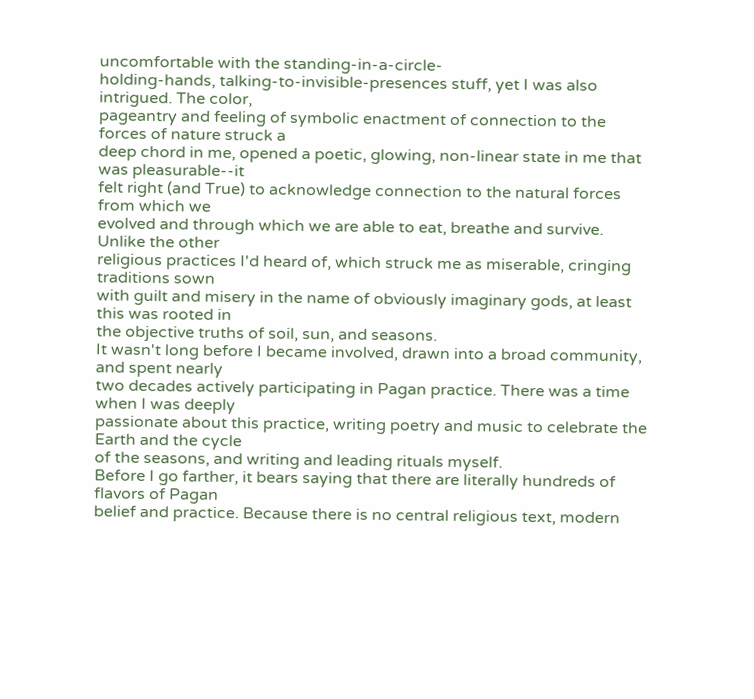uncomfortable with the standing-in-a-circle-
holding-hands, talking-to-invisible-presences stuff, yet I was also intrigued. The color,
pageantry and feeling of symbolic enactment of connection to the forces of nature struck a
deep chord in me, opened a poetic, glowing, non-linear state in me that was pleasurable--it
felt right (and True) to acknowledge connection to the natural forces from which we
evolved and through which we are able to eat, breathe and survive. Unlike the other
religious practices I'd heard of, which struck me as miserable, cringing traditions sown
with guilt and misery in the name of obviously imaginary gods, at least this was rooted in
the objective truths of soil, sun, and seasons.
It wasn't long before I became involved, drawn into a broad community, and spent nearly
two decades actively participating in Pagan practice. There was a time when I was deeply
passionate about this practice, writing poetry and music to celebrate the Earth and the cycle
of the seasons, and writing and leading rituals myself.
Before I go farther, it bears saying that there are literally hundreds of flavors of Pagan
belief and practice. Because there is no central religious text, modern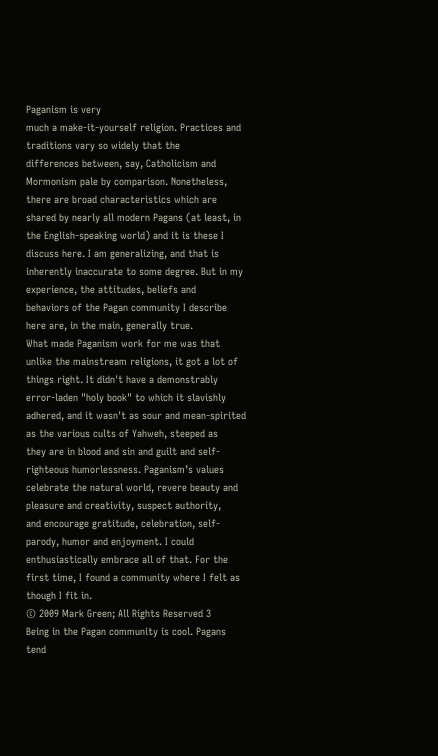Paganism is very
much a make-it-yourself religion. Practices and traditions vary so widely that the
differences between, say, Catholicism and Mormonism pale by comparison. Nonetheless,
there are broad characteristics which are shared by nearly all modern Pagans (at least, in
the English-speaking world) and it is these I discuss here. I am generalizing, and that is
inherently inaccurate to some degree. But in my experience, the attitudes, beliefs and
behaviors of the Pagan community I describe here are, in the main, generally true.
What made Paganism work for me was that unlike the mainstream religions, it got a lot of
things right. It didn't have a demonstrably error-laden "holy book" to which it slavishly
adhered, and it wasn't as sour and mean-spirited as the various cults of Yahweh, steeped as
they are in blood and sin and guilt and self-righteous humorlessness. Paganism’s values
celebrate the natural world, revere beauty and pleasure and creativity, suspect authority,
and encourage gratitude, celebration, self-parody, humor and enjoyment. I could
enthusiastically embrace all of that. For the first time, I found a community where I felt as
though I fit in.
© 2009 Mark Green; All Rights Reserved 3
Being in the Pagan community is cool. Pagans tend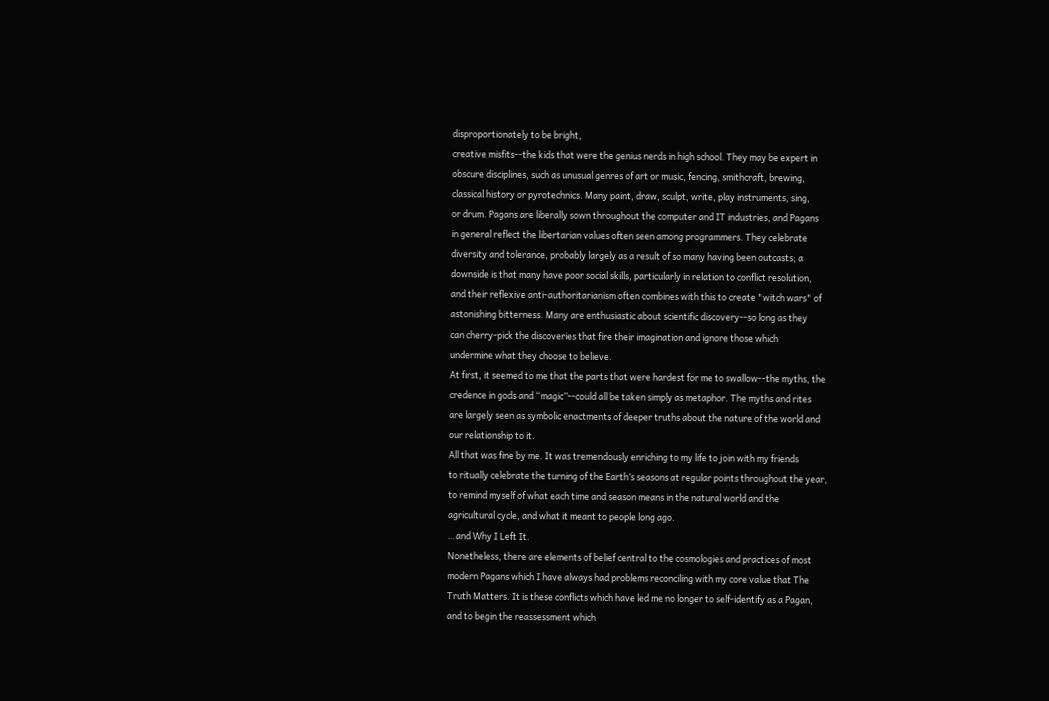disproportionately to be bright,
creative misfits--the kids that were the genius nerds in high school. They may be expert in
obscure disciplines, such as unusual genres of art or music, fencing, smithcraft, brewing,
classical history or pyrotechnics. Many paint, draw, sculpt, write, play instruments, sing,
or drum. Pagans are liberally sown throughout the computer and IT industries, and Pagans
in general reflect the libertarian values often seen among programmers. They celebrate
diversity and tolerance, probably largely as a result of so many having been outcasts; a
downside is that many have poor social skills, particularly in relation to conflict resolution,
and their reflexive anti-authoritarianism often combines with this to create "witch wars" of
astonishing bitterness. Many are enthusiastic about scientific discovery--so long as they
can cherry-pick the discoveries that fire their imagination and ignore those which
undermine what they choose to believe.
At first, it seemed to me that the parts that were hardest for me to swallow--the myths, the
credence in gods and “magic”--could all be taken simply as metaphor. The myths and rites
are largely seen as symbolic enactments of deeper truths about the nature of the world and
our relationship to it.
All that was fine by me. It was tremendously enriching to my life to join with my friends
to ritually celebrate the turning of the Earth’s seasons at regular points throughout the year,
to remind myself of what each time and season means in the natural world and the
agricultural cycle, and what it meant to people long ago.
…and Why I Left It.
Nonetheless, there are elements of belief central to the cosmologies and practices of most
modern Pagans which I have always had problems reconciling with my core value that The
Truth Matters. It is these conflicts which have led me no longer to self-identify as a Pagan,
and to begin the reassessment which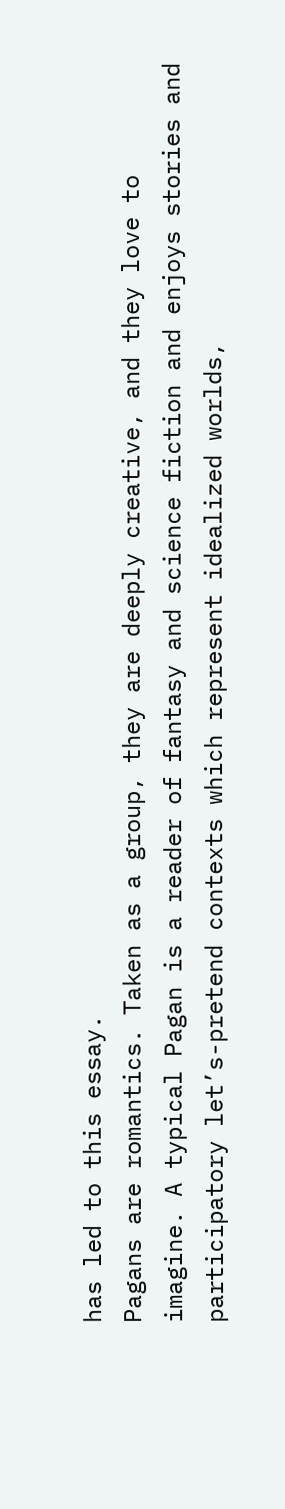has led to this essay.
Pagans are romantics. Taken as a group, they are deeply creative, and they love to
imagine. A typical Pagan is a reader of fantasy and science fiction and enjoys stories and
participatory let’s-pretend contexts which represent idealized worlds,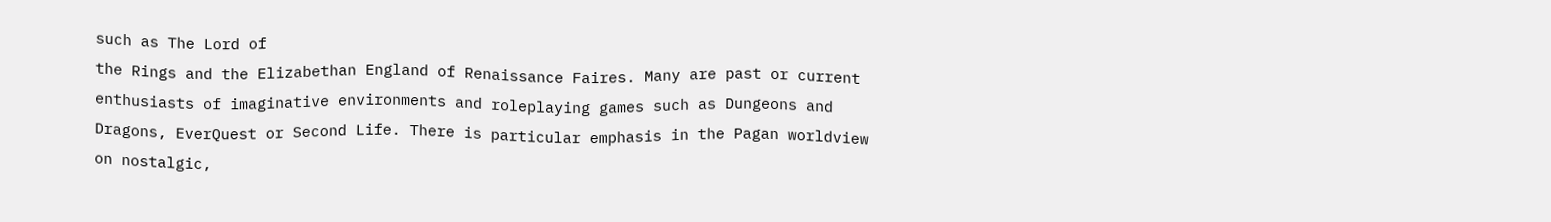such as The Lord of
the Rings and the Elizabethan England of Renaissance Faires. Many are past or current
enthusiasts of imaginative environments and roleplaying games such as Dungeons and
Dragons, EverQuest or Second Life. There is particular emphasis in the Pagan worldview
on nostalgic,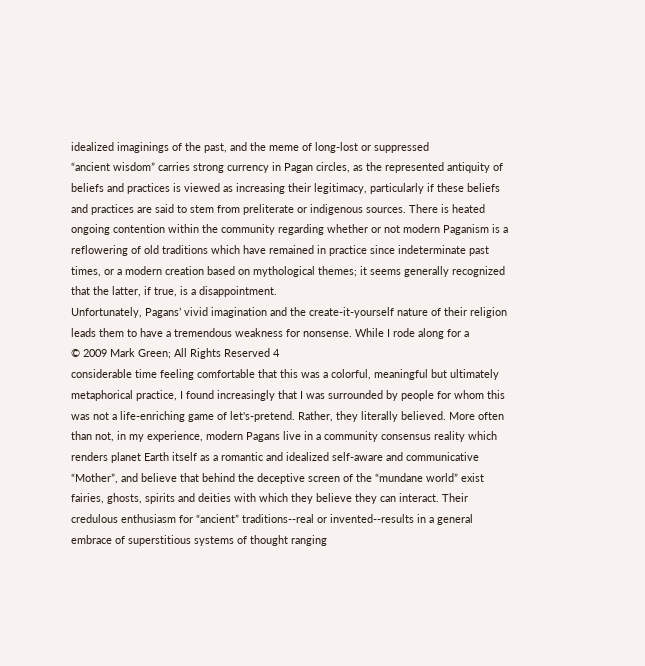idealized imaginings of the past, and the meme of long-lost or suppressed
“ancient wisdom” carries strong currency in Pagan circles, as the represented antiquity of
beliefs and practices is viewed as increasing their legitimacy, particularly if these beliefs
and practices are said to stem from preliterate or indigenous sources. There is heated
ongoing contention within the community regarding whether or not modern Paganism is a
reflowering of old traditions which have remained in practice since indeterminate past
times, or a modern creation based on mythological themes; it seems generally recognized
that the latter, if true, is a disappointment.
Unfortunately, Pagans’ vivid imagination and the create-it-yourself nature of their religion
leads them to have a tremendous weakness for nonsense. While I rode along for a
© 2009 Mark Green; All Rights Reserved 4
considerable time feeling comfortable that this was a colorful, meaningful but ultimately
metaphorical practice, I found increasingly that I was surrounded by people for whom this
was not a life-enriching game of let's-pretend. Rather, they literally believed. More often
than not, in my experience, modern Pagans live in a community consensus reality which
renders planet Earth itself as a romantic and idealized self-aware and communicative
“Mother”, and believe that behind the deceptive screen of the “mundane world” exist
fairies, ghosts, spirits and deities with which they believe they can interact. Their
credulous enthusiasm for “ancient” traditions--real or invented--results in a general
embrace of superstitious systems of thought ranging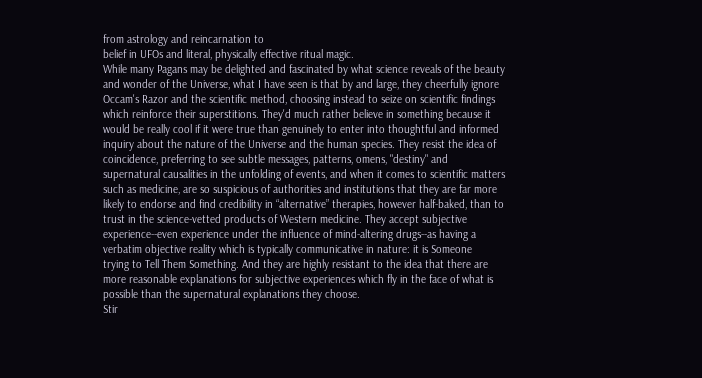from astrology and reincarnation to
belief in UFOs and literal, physically effective ritual magic.
While many Pagans may be delighted and fascinated by what science reveals of the beauty
and wonder of the Universe, what I have seen is that by and large, they cheerfully ignore
Occam's Razor and the scientific method, choosing instead to seize on scientific findings
which reinforce their superstitions. They'd much rather believe in something because it
would be really cool if it were true than genuinely to enter into thoughtful and informed
inquiry about the nature of the Universe and the human species. They resist the idea of
coincidence, preferring to see subtle messages, patterns, omens, "destiny" and
supernatural causalities in the unfolding of events, and when it comes to scientific matters
such as medicine, are so suspicious of authorities and institutions that they are far more
likely to endorse and find credibility in “alternative” therapies, however half-baked, than to
trust in the science-vetted products of Western medicine. They accept subjective
experience--even experience under the influence of mind-altering drugs--as having a
verbatim objective reality which is typically communicative in nature: it is Someone
trying to Tell Them Something. And they are highly resistant to the idea that there are
more reasonable explanations for subjective experiences which fly in the face of what is
possible than the supernatural explanations they choose.
Stir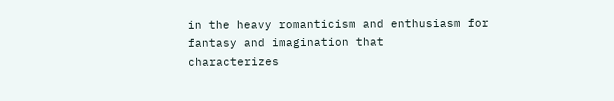in the heavy romanticism and enthusiasm for fantasy and imagination that
characterizes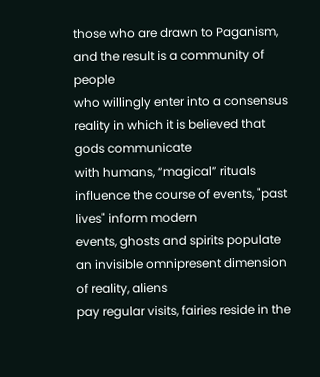those who are drawn to Paganism, and the result is a community of people
who willingly enter into a consensus reality in which it is believed that gods communicate
with humans, “magical” rituals influence the course of events, "past lives" inform modern
events, ghosts and spirits populate an invisible omnipresent dimension of reality, aliens
pay regular visits, fairies reside in the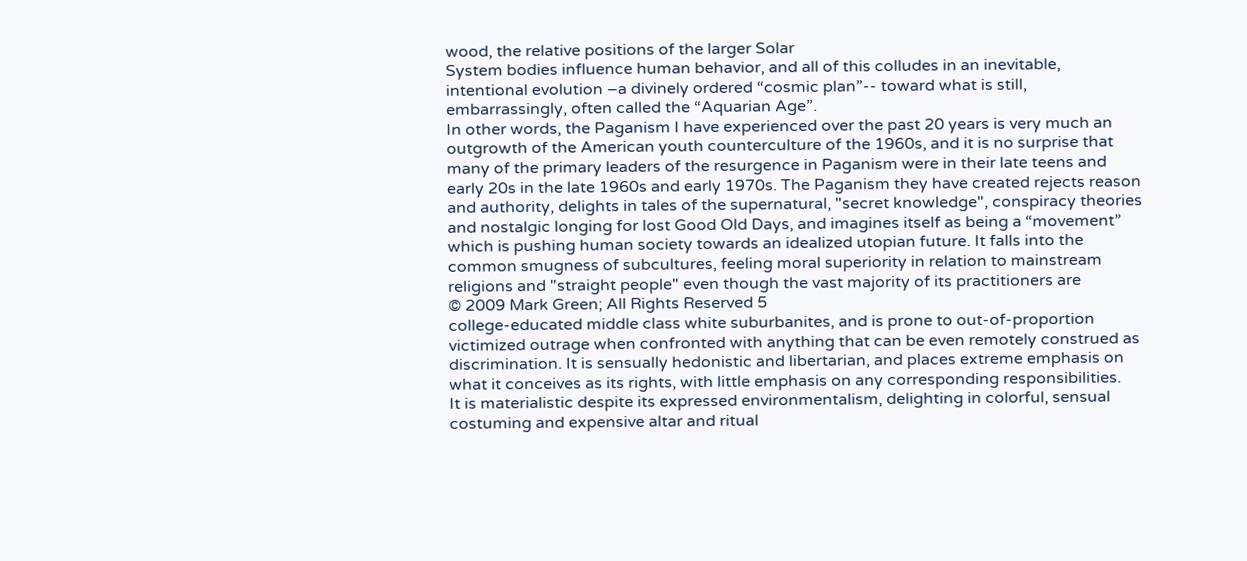wood, the relative positions of the larger Solar
System bodies influence human behavior, and all of this colludes in an inevitable,
intentional evolution –a divinely ordered “cosmic plan”-- toward what is still,
embarrassingly, often called the “Aquarian Age”.
In other words, the Paganism I have experienced over the past 20 years is very much an
outgrowth of the American youth counterculture of the 1960s, and it is no surprise that
many of the primary leaders of the resurgence in Paganism were in their late teens and
early 20s in the late 1960s and early 1970s. The Paganism they have created rejects reason
and authority, delights in tales of the supernatural, "secret knowledge", conspiracy theories
and nostalgic longing for lost Good Old Days, and imagines itself as being a “movement”
which is pushing human society towards an idealized utopian future. It falls into the
common smugness of subcultures, feeling moral superiority in relation to mainstream
religions and "straight people" even though the vast majority of its practitioners are
© 2009 Mark Green; All Rights Reserved 5
college-educated middle class white suburbanites, and is prone to out-of-proportion
victimized outrage when confronted with anything that can be even remotely construed as
discrimination. It is sensually hedonistic and libertarian, and places extreme emphasis on
what it conceives as its rights, with little emphasis on any corresponding responsibilities.
It is materialistic despite its expressed environmentalism, delighting in colorful, sensual
costuming and expensive altar and ritual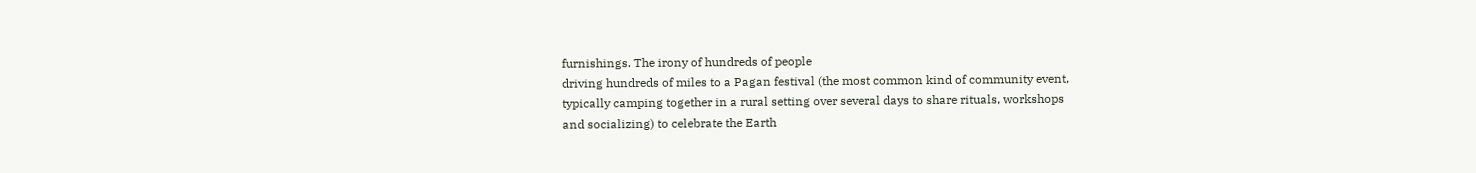furnishings. The irony of hundreds of people
driving hundreds of miles to a Pagan festival (the most common kind of community event,
typically camping together in a rural setting over several days to share rituals, workshops
and socializing) to celebrate the Earth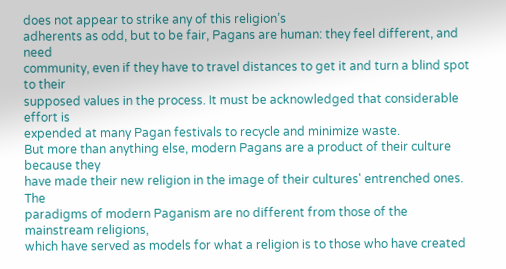does not appear to strike any of this religion’s
adherents as odd, but to be fair, Pagans are human: they feel different, and need
community, even if they have to travel distances to get it and turn a blind spot to their
supposed values in the process. It must be acknowledged that considerable effort is
expended at many Pagan festivals to recycle and minimize waste.
But more than anything else, modern Pagans are a product of their culture because they
have made their new religion in the image of their cultures' entrenched ones. The
paradigms of modern Paganism are no different from those of the mainstream religions,
which have served as models for what a religion is to those who have created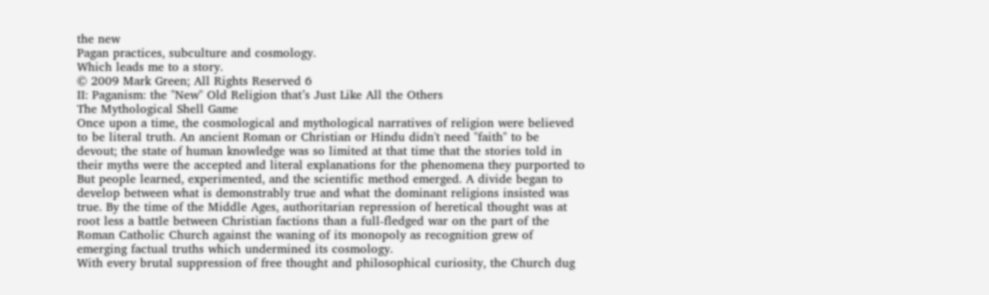the new
Pagan practices, subculture and cosmology.
Which leads me to a story.
© 2009 Mark Green; All Rights Reserved 6
II: Paganism: the "New" Old Religion that’s Just Like All the Others
The Mythological Shell Game
Once upon a time, the cosmological and mythological narratives of religion were believed
to be literal truth. An ancient Roman or Christian or Hindu didn't need "faith" to be
devout; the state of human knowledge was so limited at that time that the stories told in
their myths were the accepted and literal explanations for the phenomena they purported to
But people learned, experimented, and the scientific method emerged. A divide began to
develop between what is demonstrably true and what the dominant religions insisted was
true. By the time of the Middle Ages, authoritarian repression of heretical thought was at
root less a battle between Christian factions than a full-fledged war on the part of the
Roman Catholic Church against the waning of its monopoly as recognition grew of
emerging factual truths which undermined its cosmology.
With every brutal suppression of free thought and philosophical curiosity, the Church dug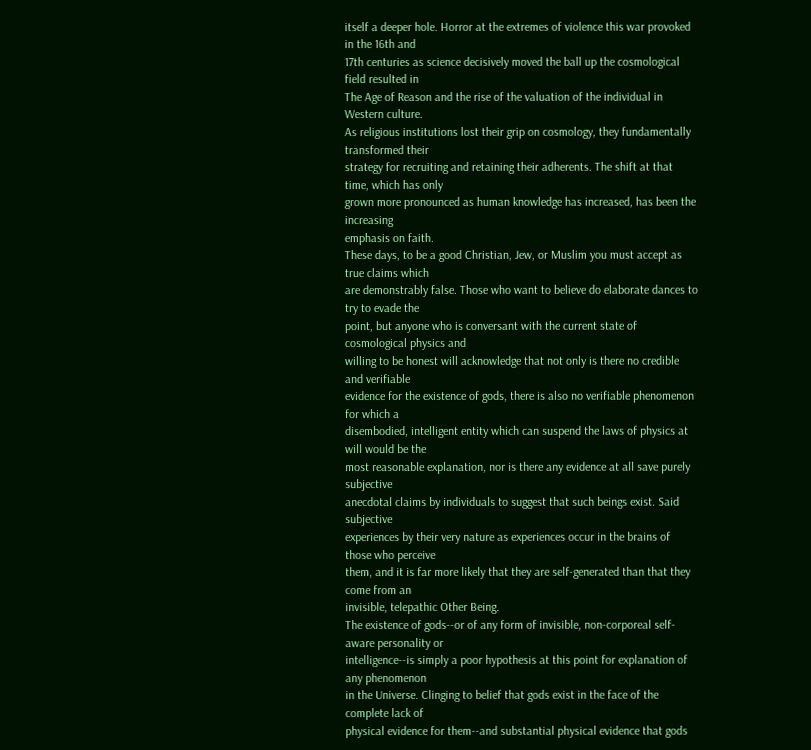itself a deeper hole. Horror at the extremes of violence this war provoked in the 16th and
17th centuries as science decisively moved the ball up the cosmological field resulted in
The Age of Reason and the rise of the valuation of the individual in Western culture.
As religious institutions lost their grip on cosmology, they fundamentally transformed their
strategy for recruiting and retaining their adherents. The shift at that time, which has only
grown more pronounced as human knowledge has increased, has been the increasing
emphasis on faith.
These days, to be a good Christian, Jew, or Muslim you must accept as true claims which
are demonstrably false. Those who want to believe do elaborate dances to try to evade the
point, but anyone who is conversant with the current state of cosmological physics and
willing to be honest will acknowledge that not only is there no credible and verifiable
evidence for the existence of gods, there is also no verifiable phenomenon for which a
disembodied, intelligent entity which can suspend the laws of physics at will would be the
most reasonable explanation, nor is there any evidence at all save purely subjective
anecdotal claims by individuals to suggest that such beings exist. Said subjective
experiences by their very nature as experiences occur in the brains of those who perceive
them, and it is far more likely that they are self-generated than that they come from an
invisible, telepathic Other Being.
The existence of gods--or of any form of invisible, non-corporeal self-aware personality or
intelligence--is simply a poor hypothesis at this point for explanation of any phenomenon
in the Universe. Clinging to belief that gods exist in the face of the complete lack of
physical evidence for them--and substantial physical evidence that gods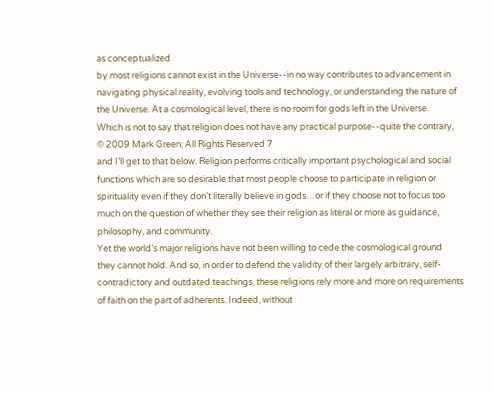as conceptualized
by most religions cannot exist in the Universe--in no way contributes to advancement in
navigating physical reality, evolving tools and technology, or understanding the nature of
the Universe. At a cosmological level, there is no room for gods left in the Universe.
Which is not to say that religion does not have any practical purpose--quite the contrary,
© 2009 Mark Green; All Rights Reserved 7
and I’ll get to that below. Religion performs critically important psychological and social
functions which are so desirable that most people choose to participate in religion or
spirituality even if they don’t literally believe in gods…or if they choose not to focus too
much on the question of whether they see their religion as literal or more as guidance,
philosophy, and community.
Yet the world’s major religions have not been willing to cede the cosmological ground
they cannot hold. And so, in order to defend the validity of their largely arbitrary, self-
contradictory and outdated teachings, these religions rely more and more on requirements
of faith on the part of adherents. Indeed, without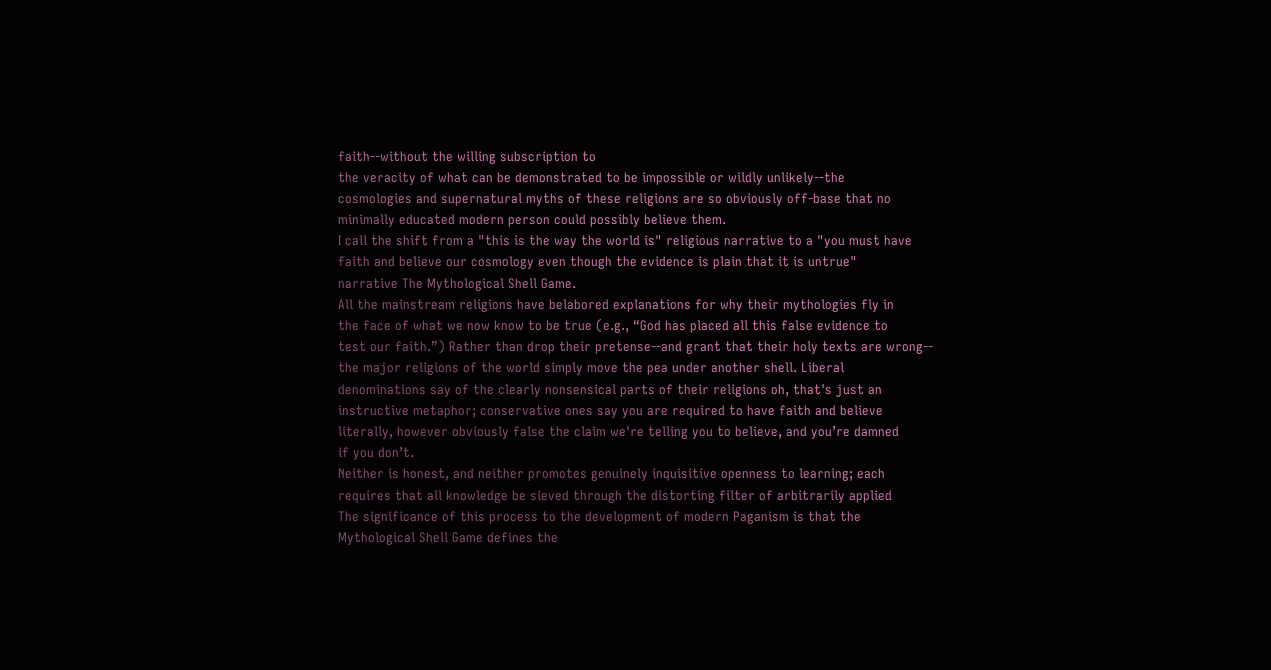faith--without the willing subscription to
the veracity of what can be demonstrated to be impossible or wildly unlikely--the
cosmologies and supernatural myths of these religions are so obviously off-base that no
minimally educated modern person could possibly believe them.
I call the shift from a "this is the way the world is" religious narrative to a "you must have
faith and believe our cosmology even though the evidence is plain that it is untrue"
narrative The Mythological Shell Game.
All the mainstream religions have belabored explanations for why their mythologies fly in
the face of what we now know to be true (e.g., “God has placed all this false evidence to
test our faith.”) Rather than drop their pretense--and grant that their holy texts are wrong--
the major religions of the world simply move the pea under another shell. Liberal
denominations say of the clearly nonsensical parts of their religions oh, that's just an
instructive metaphor; conservative ones say you are required to have faith and believe
literally, however obviously false the claim we're telling you to believe, and you’re damned
if you don’t.
Neither is honest, and neither promotes genuinely inquisitive openness to learning; each
requires that all knowledge be sieved through the distorting filter of arbitrarily applied
The significance of this process to the development of modern Paganism is that the
Mythological Shell Game defines the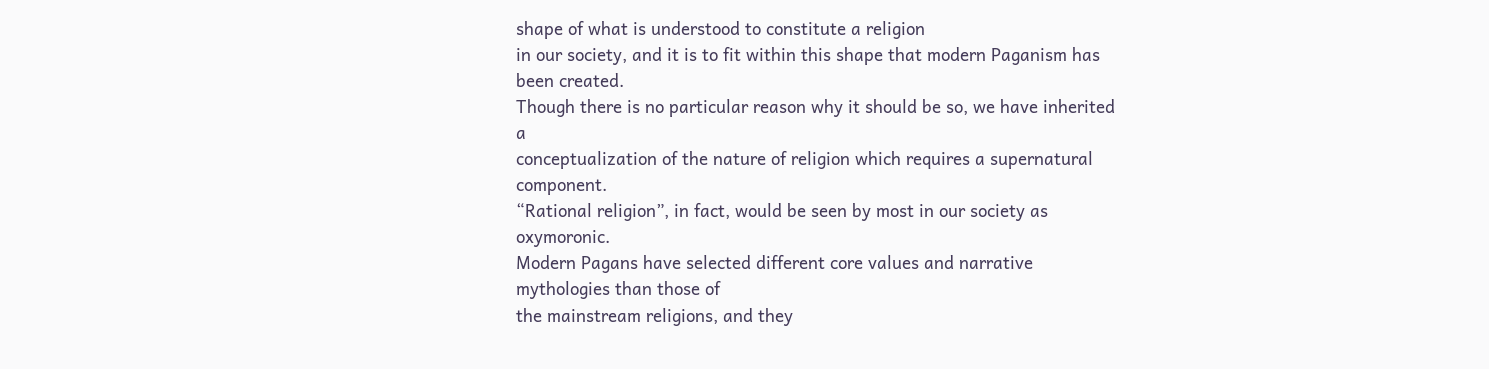shape of what is understood to constitute a religion
in our society, and it is to fit within this shape that modern Paganism has been created.
Though there is no particular reason why it should be so, we have inherited a
conceptualization of the nature of religion which requires a supernatural component.
“Rational religion”, in fact, would be seen by most in our society as oxymoronic.
Modern Pagans have selected different core values and narrative mythologies than those of
the mainstream religions, and they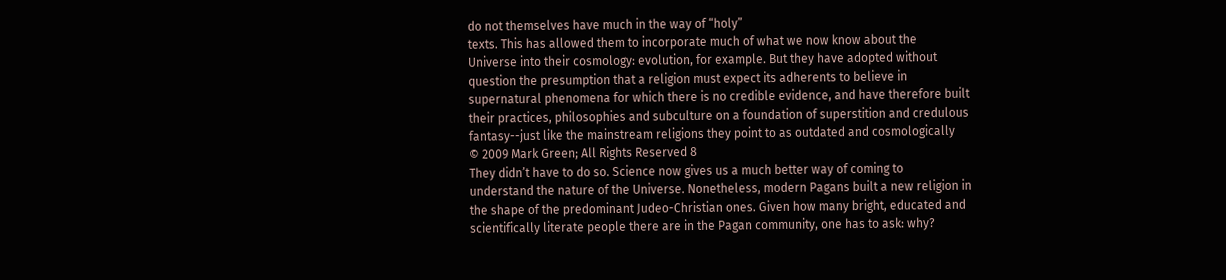do not themselves have much in the way of “holy”
texts. This has allowed them to incorporate much of what we now know about the
Universe into their cosmology: evolution, for example. But they have adopted without
question the presumption that a religion must expect its adherents to believe in
supernatural phenomena for which there is no credible evidence, and have therefore built
their practices, philosophies and subculture on a foundation of superstition and credulous
fantasy--just like the mainstream religions they point to as outdated and cosmologically
© 2009 Mark Green; All Rights Reserved 8
They didn’t have to do so. Science now gives us a much better way of coming to
understand the nature of the Universe. Nonetheless, modern Pagans built a new religion in
the shape of the predominant Judeo-Christian ones. Given how many bright, educated and
scientifically literate people there are in the Pagan community, one has to ask: why?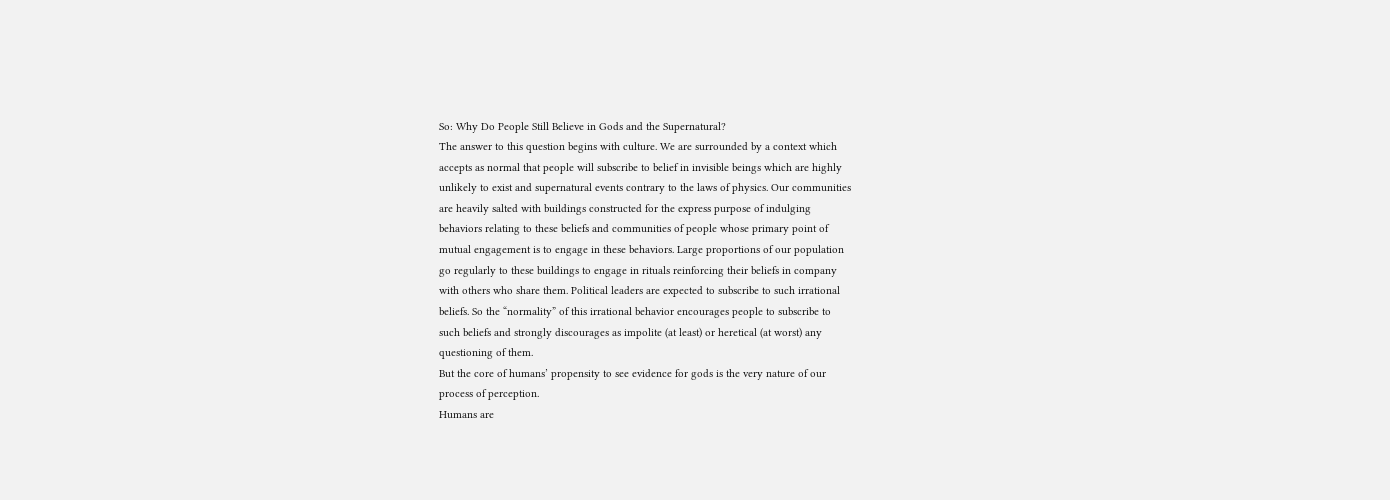So: Why Do People Still Believe in Gods and the Supernatural?
The answer to this question begins with culture. We are surrounded by a context which
accepts as normal that people will subscribe to belief in invisible beings which are highly
unlikely to exist and supernatural events contrary to the laws of physics. Our communities
are heavily salted with buildings constructed for the express purpose of indulging
behaviors relating to these beliefs and communities of people whose primary point of
mutual engagement is to engage in these behaviors. Large proportions of our population
go regularly to these buildings to engage in rituals reinforcing their beliefs in company
with others who share them. Political leaders are expected to subscribe to such irrational
beliefs. So the “normality” of this irrational behavior encourages people to subscribe to
such beliefs and strongly discourages as impolite (at least) or heretical (at worst) any
questioning of them.
But the core of humans’ propensity to see evidence for gods is the very nature of our
process of perception.
Humans are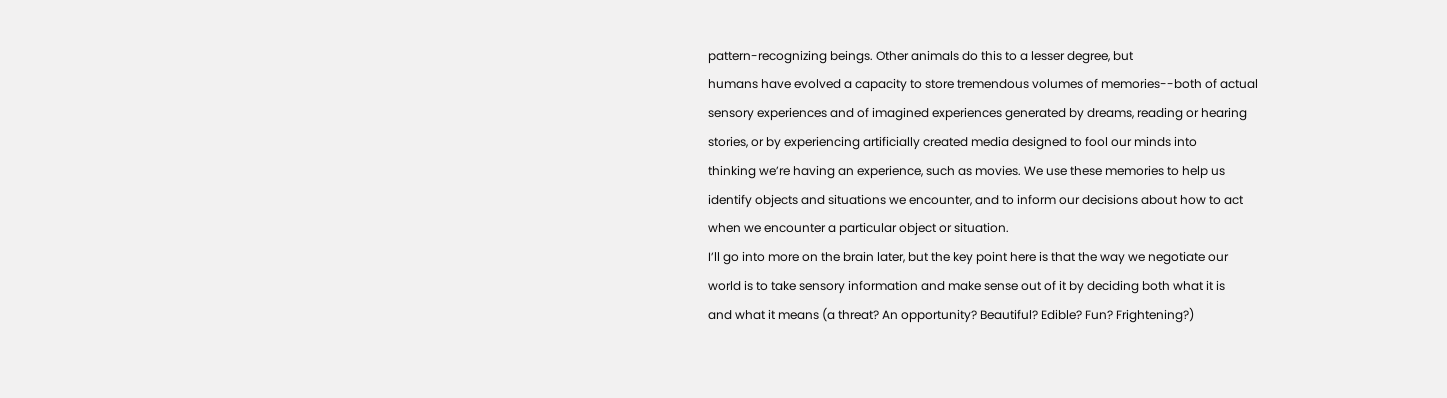pattern-recognizing beings. Other animals do this to a lesser degree, but
humans have evolved a capacity to store tremendous volumes of memories--both of actual
sensory experiences and of imagined experiences generated by dreams, reading or hearing
stories, or by experiencing artificially created media designed to fool our minds into
thinking we’re having an experience, such as movies. We use these memories to help us
identify objects and situations we encounter, and to inform our decisions about how to act
when we encounter a particular object or situation.
I’ll go into more on the brain later, but the key point here is that the way we negotiate our
world is to take sensory information and make sense out of it by deciding both what it is
and what it means (a threat? An opportunity? Beautiful? Edible? Fun? Frightening?)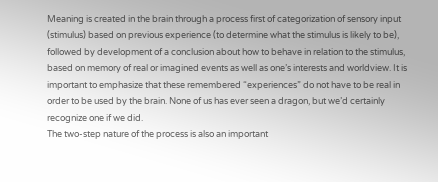Meaning is created in the brain through a process first of categorization of sensory input
(stimulus) based on previous experience (to determine what the stimulus is likely to be),
followed by development of a conclusion about how to behave in relation to the stimulus,
based on memory of real or imagined events as well as one’s interests and worldview. It is
important to emphasize that these remembered “experiences” do not have to be real in
order to be used by the brain. None of us has ever seen a dragon, but we’d certainly
recognize one if we did.
The two-step nature of the process is also an important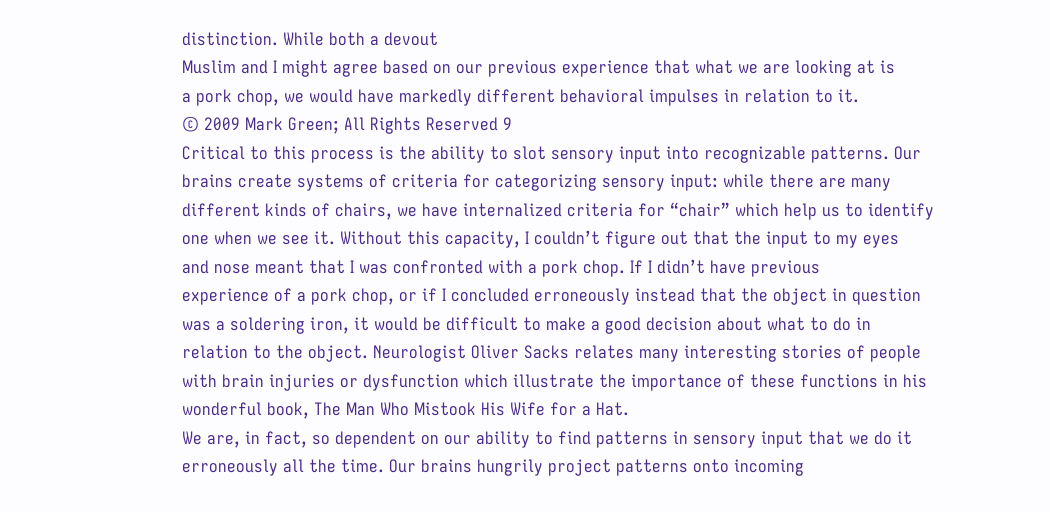distinction. While both a devout
Muslim and I might agree based on our previous experience that what we are looking at is
a pork chop, we would have markedly different behavioral impulses in relation to it.
© 2009 Mark Green; All Rights Reserved 9
Critical to this process is the ability to slot sensory input into recognizable patterns. Our
brains create systems of criteria for categorizing sensory input: while there are many
different kinds of chairs, we have internalized criteria for “chair” which help us to identify
one when we see it. Without this capacity, I couldn’t figure out that the input to my eyes
and nose meant that I was confronted with a pork chop. If I didn’t have previous
experience of a pork chop, or if I concluded erroneously instead that the object in question
was a soldering iron, it would be difficult to make a good decision about what to do in
relation to the object. Neurologist Oliver Sacks relates many interesting stories of people
with brain injuries or dysfunction which illustrate the importance of these functions in his
wonderful book, The Man Who Mistook His Wife for a Hat.
We are, in fact, so dependent on our ability to find patterns in sensory input that we do it
erroneously all the time. Our brains hungrily project patterns onto incoming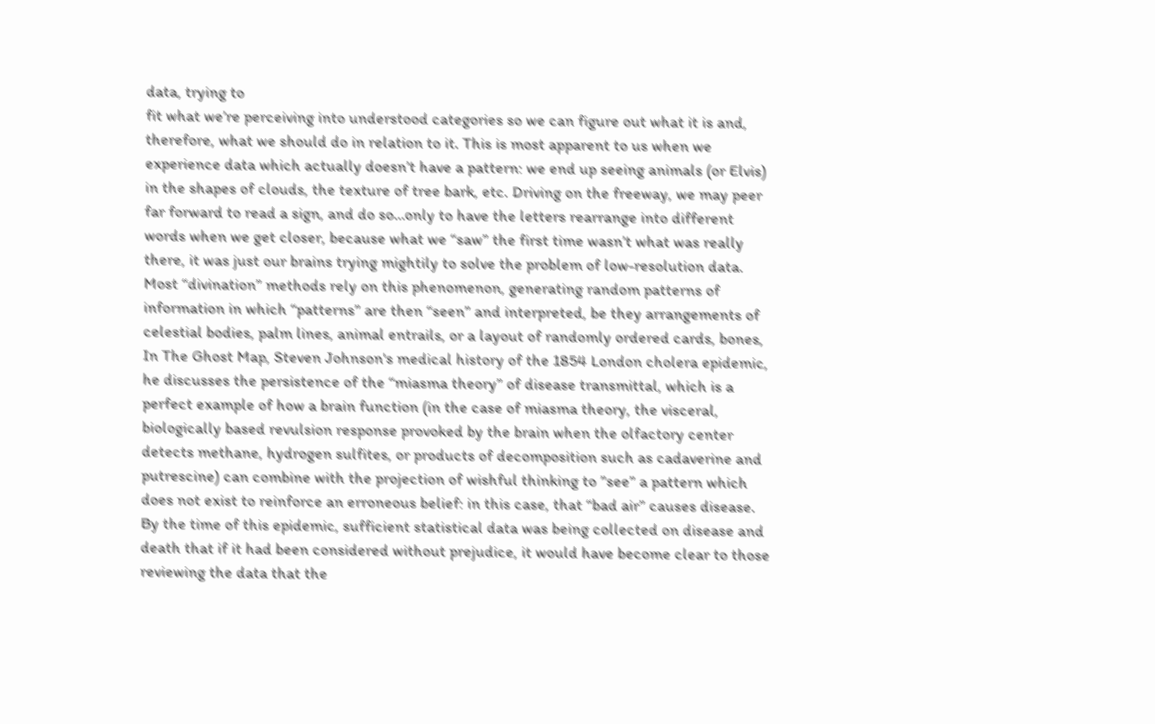data, trying to
fit what we’re perceiving into understood categories so we can figure out what it is and,
therefore, what we should do in relation to it. This is most apparent to us when we
experience data which actually doesn’t have a pattern: we end up seeing animals (or Elvis)
in the shapes of clouds, the texture of tree bark, etc. Driving on the freeway, we may peer
far forward to read a sign, and do so…only to have the letters rearrange into different
words when we get closer, because what we “saw” the first time wasn’t what was really
there, it was just our brains trying mightily to solve the problem of low-resolution data.
Most “divination” methods rely on this phenomenon, generating random patterns of
information in which “patterns” are then “seen” and interpreted, be they arrangements of
celestial bodies, palm lines, animal entrails, or a layout of randomly ordered cards, bones,
In The Ghost Map, Steven Johnson's medical history of the 1854 London cholera epidemic,
he discusses the persistence of the “miasma theory” of disease transmittal, which is a
perfect example of how a brain function (in the case of miasma theory, the visceral,
biologically based revulsion response provoked by the brain when the olfactory center
detects methane, hydrogen sulfites, or products of decomposition such as cadaverine and
putrescine) can combine with the projection of wishful thinking to ”see” a pattern which
does not exist to reinforce an erroneous belief: in this case, that “bad air” causes disease.
By the time of this epidemic, sufficient statistical data was being collected on disease and
death that if it had been considered without prejudice, it would have become clear to those
reviewing the data that the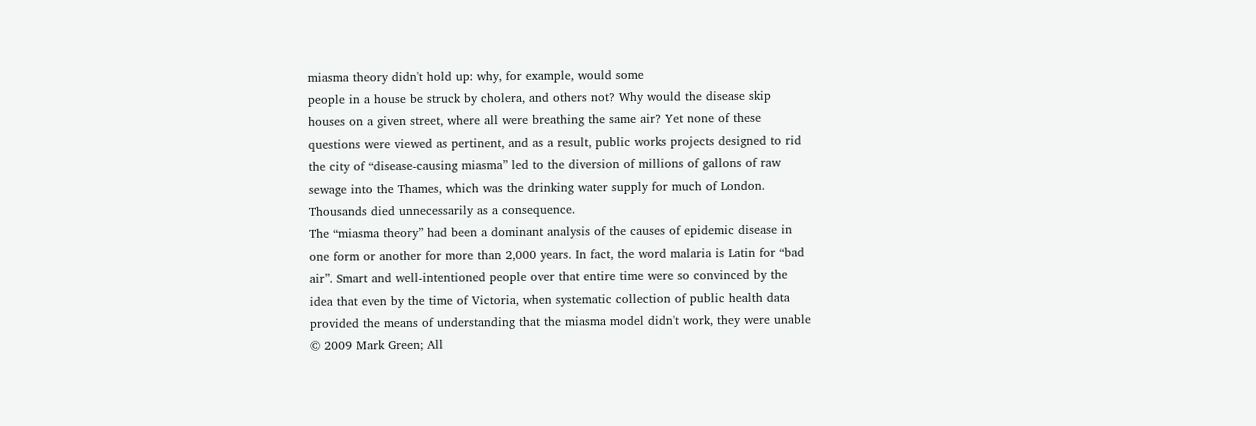miasma theory didn't hold up: why, for example, would some
people in a house be struck by cholera, and others not? Why would the disease skip
houses on a given street, where all were breathing the same air? Yet none of these
questions were viewed as pertinent, and as a result, public works projects designed to rid
the city of “disease-causing miasma” led to the diversion of millions of gallons of raw
sewage into the Thames, which was the drinking water supply for much of London.
Thousands died unnecessarily as a consequence.
The “miasma theory” had been a dominant analysis of the causes of epidemic disease in
one form or another for more than 2,000 years. In fact, the word malaria is Latin for “bad
air”. Smart and well-intentioned people over that entire time were so convinced by the
idea that even by the time of Victoria, when systematic collection of public health data
provided the means of understanding that the miasma model didn't work, they were unable
© 2009 Mark Green; All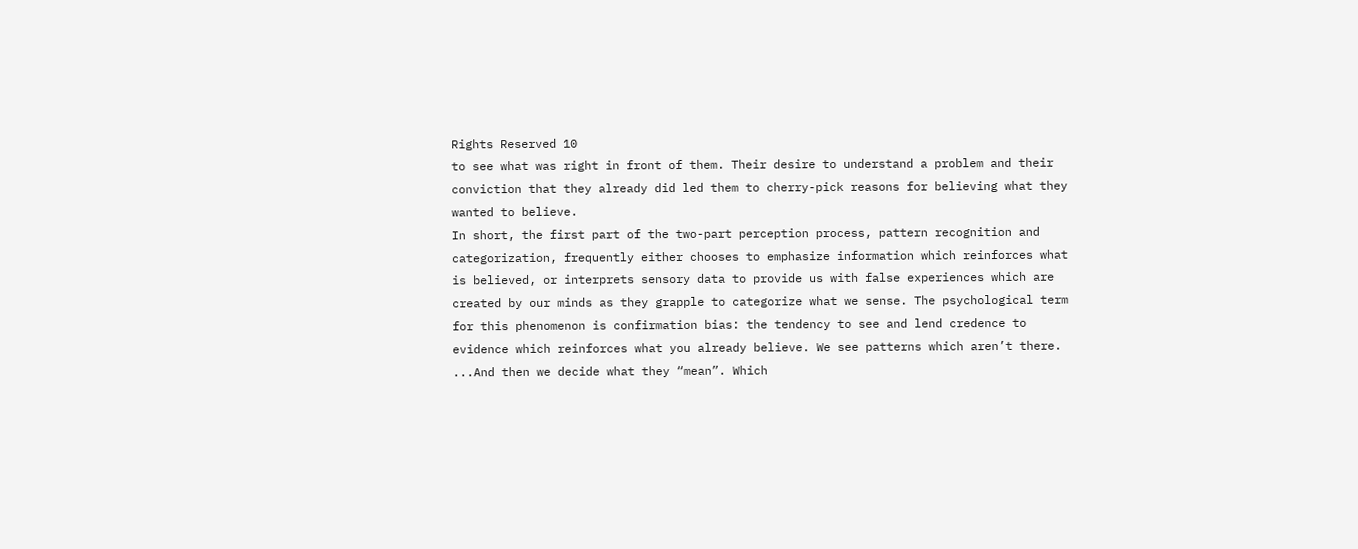Rights Reserved 10
to see what was right in front of them. Their desire to understand a problem and their
conviction that they already did led them to cherry-pick reasons for believing what they
wanted to believe.
In short, the first part of the two-part perception process, pattern recognition and
categorization, frequently either chooses to emphasize information which reinforces what
is believed, or interprets sensory data to provide us with false experiences which are
created by our minds as they grapple to categorize what we sense. The psychological term
for this phenomenon is confirmation bias: the tendency to see and lend credence to
evidence which reinforces what you already believe. We see patterns which aren’t there.
...And then we decide what they “mean”. Which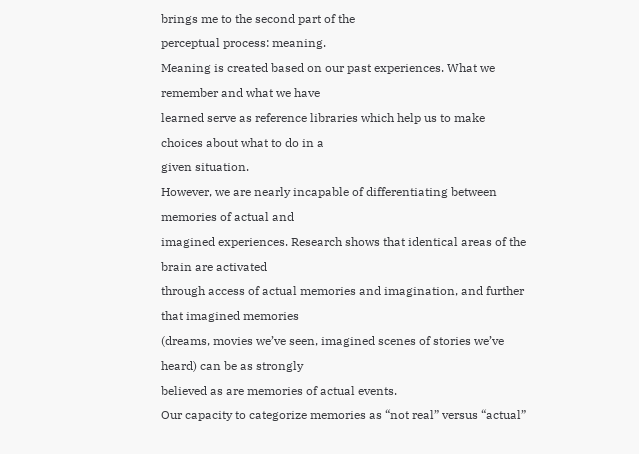brings me to the second part of the
perceptual process: meaning.
Meaning is created based on our past experiences. What we remember and what we have
learned serve as reference libraries which help us to make choices about what to do in a
given situation.
However, we are nearly incapable of differentiating between memories of actual and
imagined experiences. Research shows that identical areas of the brain are activated
through access of actual memories and imagination, and further that imagined memories
(dreams, movies we’ve seen, imagined scenes of stories we’ve heard) can be as strongly
believed as are memories of actual events.
Our capacity to categorize memories as “not real” versus “actual”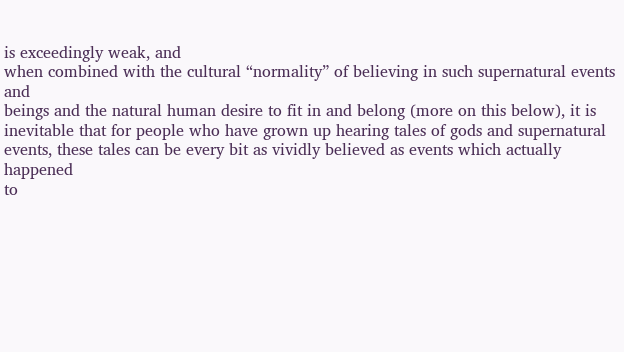is exceedingly weak, and
when combined with the cultural “normality” of believing in such supernatural events and
beings and the natural human desire to fit in and belong (more on this below), it is
inevitable that for people who have grown up hearing tales of gods and supernatural
events, these tales can be every bit as vividly believed as events which actually happened
to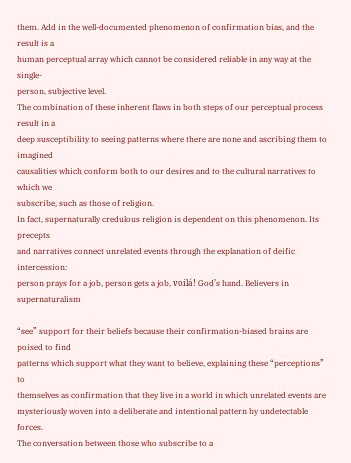them. Add in the well-documented phenomenon of confirmation bias, and the result is a
human perceptual array which cannot be considered reliable in any way at the single-
person, subjective level.
The combination of these inherent flaws in both steps of our perceptual process result in a
deep susceptibility to seeing patterns where there are none and ascribing them to imagined
causalities which conform both to our desires and to the cultural narratives to which we
subscribe, such as those of religion.
In fact, supernaturally credulous religion is dependent on this phenomenon. Its precepts
and narratives connect unrelated events through the explanation of deific intercession:
person prays for a job, person gets a job, voilá! God’s hand. Believers in supernaturalism

“see” support for their beliefs because their confirmation-biased brains are poised to find
patterns which support what they want to believe, explaining these “perceptions” to
themselves as confirmation that they live in a world in which unrelated events are
mysteriously woven into a deliberate and intentional pattern by undetectable forces.
The conversation between those who subscribe to a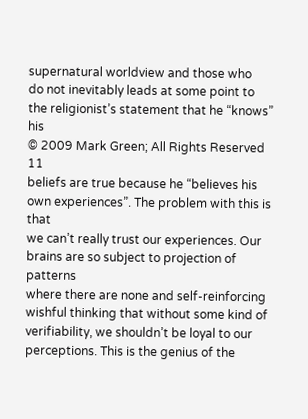supernatural worldview and those who
do not inevitably leads at some point to the religionist’s statement that he “knows” his
© 2009 Mark Green; All Rights Reserved 11
beliefs are true because he “believes his own experiences”. The problem with this is that
we can’t really trust our experiences. Our brains are so subject to projection of patterns
where there are none and self-reinforcing wishful thinking that without some kind of
verifiability, we shouldn’t be loyal to our perceptions. This is the genius of the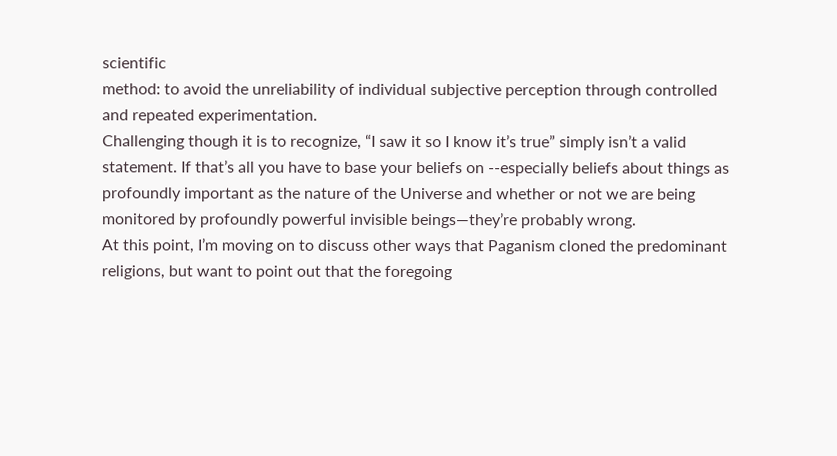scientific
method: to avoid the unreliability of individual subjective perception through controlled
and repeated experimentation.
Challenging though it is to recognize, “I saw it so I know it’s true” simply isn’t a valid
statement. If that’s all you have to base your beliefs on --especially beliefs about things as
profoundly important as the nature of the Universe and whether or not we are being
monitored by profoundly powerful invisible beings—they’re probably wrong.
At this point, I’m moving on to discuss other ways that Paganism cloned the predominant
religions, but want to point out that the foregoing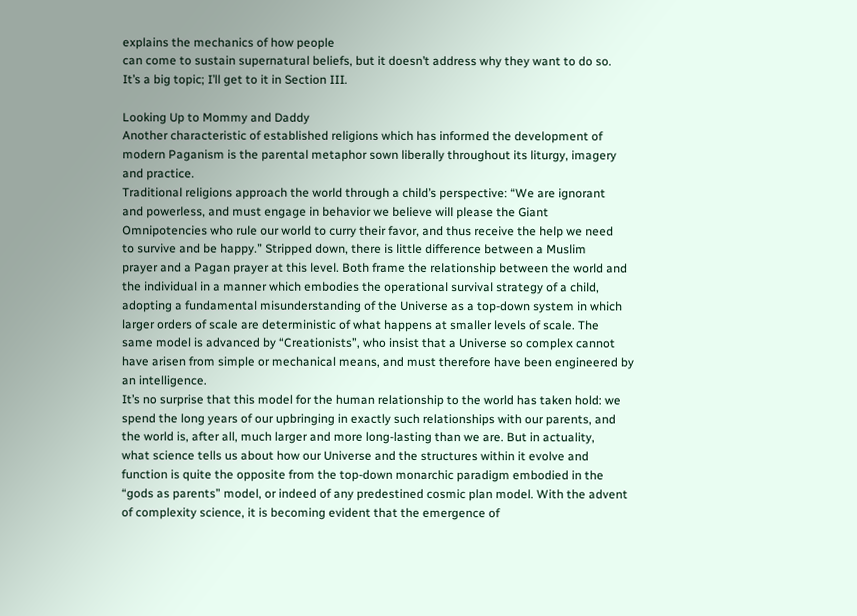explains the mechanics of how people
can come to sustain supernatural beliefs, but it doesn’t address why they want to do so.
It’s a big topic; I’ll get to it in Section III.

Looking Up to Mommy and Daddy
Another characteristic of established religions which has informed the development of
modern Paganism is the parental metaphor sown liberally throughout its liturgy, imagery
and practice.
Traditional religions approach the world through a child’s perspective: “We are ignorant
and powerless, and must engage in behavior we believe will please the Giant
Omnipotencies who rule our world to curry their favor, and thus receive the help we need
to survive and be happy.” Stripped down, there is little difference between a Muslim
prayer and a Pagan prayer at this level. Both frame the relationship between the world and
the individual in a manner which embodies the operational survival strategy of a child,
adopting a fundamental misunderstanding of the Universe as a top-down system in which
larger orders of scale are deterministic of what happens at smaller levels of scale. The
same model is advanced by “Creationists”, who insist that a Universe so complex cannot
have arisen from simple or mechanical means, and must therefore have been engineered by
an intelligence.
It’s no surprise that this model for the human relationship to the world has taken hold: we
spend the long years of our upbringing in exactly such relationships with our parents, and
the world is, after all, much larger and more long-lasting than we are. But in actuality,
what science tells us about how our Universe and the structures within it evolve and
function is quite the opposite from the top-down monarchic paradigm embodied in the
“gods as parents” model, or indeed of any predestined cosmic plan model. With the advent
of complexity science, it is becoming evident that the emergence of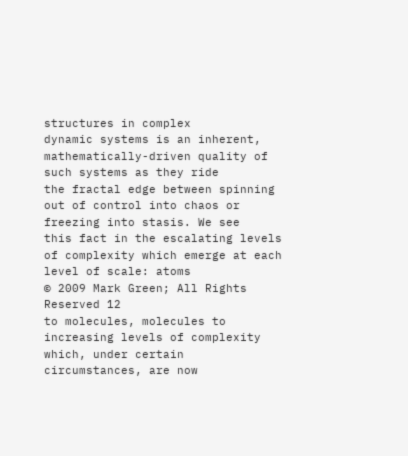structures in complex
dynamic systems is an inherent, mathematically-driven quality of such systems as they ride
the fractal edge between spinning out of control into chaos or freezing into stasis. We see
this fact in the escalating levels of complexity which emerge at each level of scale: atoms
© 2009 Mark Green; All Rights Reserved 12
to molecules, molecules to increasing levels of complexity which, under certain
circumstances, are now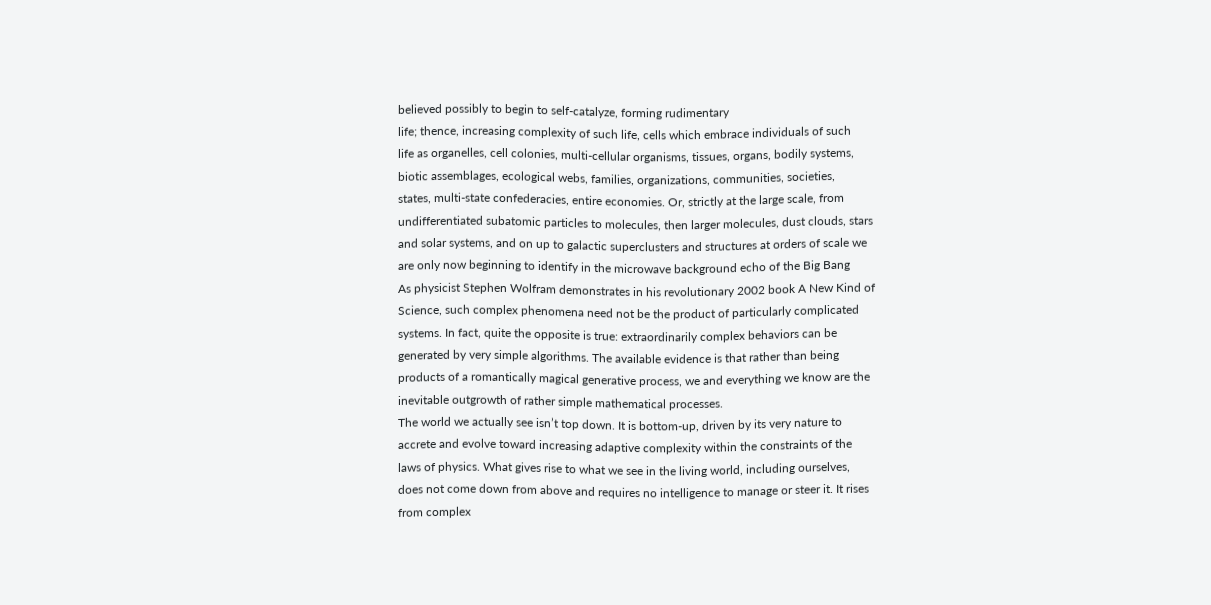believed possibly to begin to self-catalyze, forming rudimentary
life; thence, increasing complexity of such life, cells which embrace individuals of such
life as organelles, cell colonies, multi-cellular organisms, tissues, organs, bodily systems,
biotic assemblages, ecological webs, families, organizations, communities, societies,
states, multi-state confederacies, entire economies. Or, strictly at the large scale, from
undifferentiated subatomic particles to molecules, then larger molecules, dust clouds, stars
and solar systems, and on up to galactic superclusters and structures at orders of scale we
are only now beginning to identify in the microwave background echo of the Big Bang
As physicist Stephen Wolfram demonstrates in his revolutionary 2002 book A New Kind of
Science, such complex phenomena need not be the product of particularly complicated
systems. In fact, quite the opposite is true: extraordinarily complex behaviors can be
generated by very simple algorithms. The available evidence is that rather than being
products of a romantically magical generative process, we and everything we know are the
inevitable outgrowth of rather simple mathematical processes.
The world we actually see isn’t top down. It is bottom-up, driven by its very nature to
accrete and evolve toward increasing adaptive complexity within the constraints of the
laws of physics. What gives rise to what we see in the living world, including ourselves,
does not come down from above and requires no intelligence to manage or steer it. It rises
from complex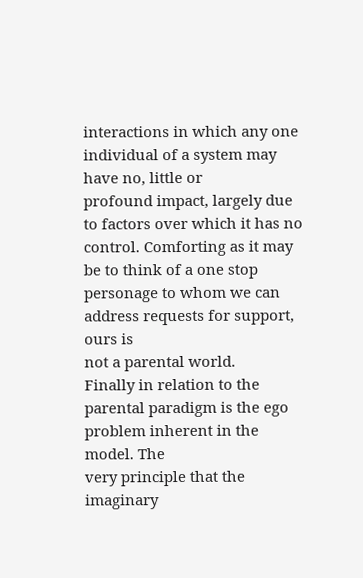interactions in which any one individual of a system may have no, little or
profound impact, largely due to factors over which it has no control. Comforting as it may
be to think of a one stop personage to whom we can address requests for support, ours is
not a parental world.
Finally in relation to the parental paradigm is the ego problem inherent in the model. The
very principle that the imaginary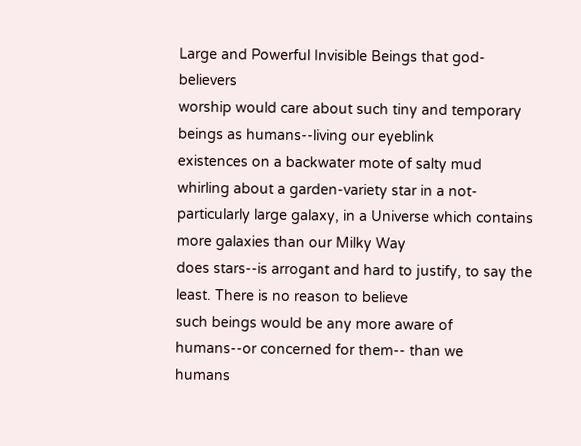Large and Powerful Invisible Beings that god-believers
worship would care about such tiny and temporary beings as humans--living our eyeblink
existences on a backwater mote of salty mud whirling about a garden-variety star in a not-
particularly large galaxy, in a Universe which contains more galaxies than our Milky Way
does stars--is arrogant and hard to justify, to say the least. There is no reason to believe
such beings would be any more aware of humans--or concerned for them-- than we
humans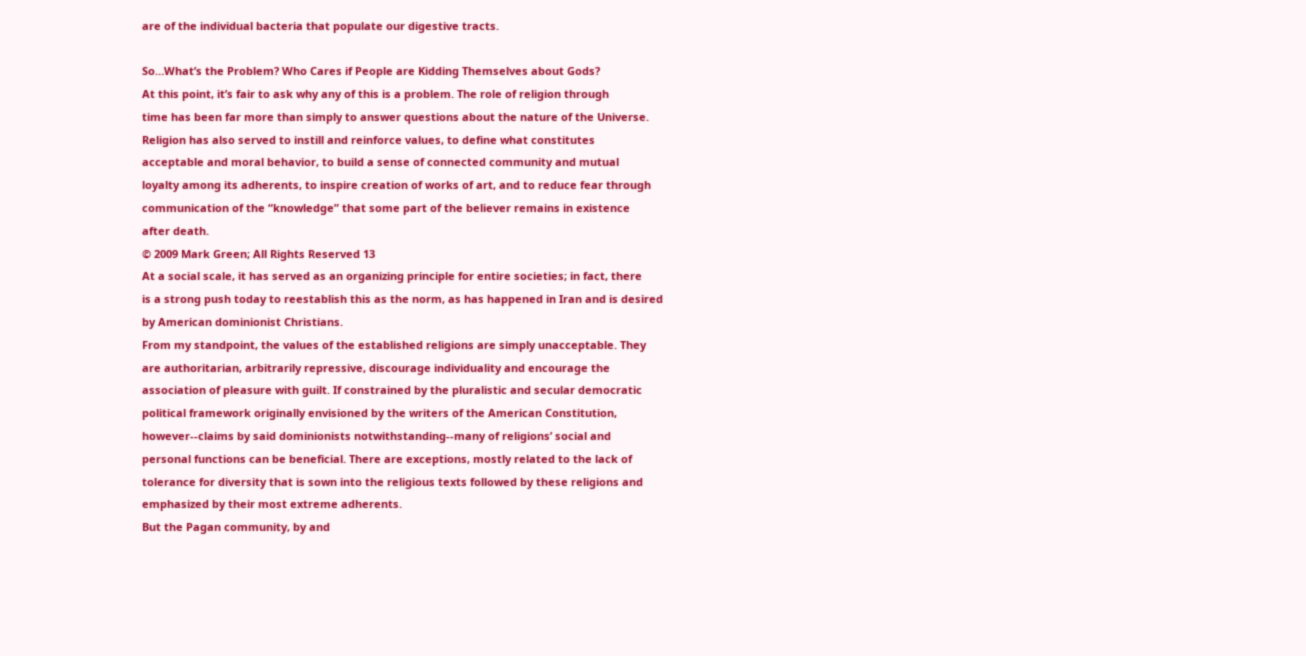are of the individual bacteria that populate our digestive tracts.

So…What’s the Problem? Who Cares if People are Kidding Themselves about Gods?
At this point, it’s fair to ask why any of this is a problem. The role of religion through
time has been far more than simply to answer questions about the nature of the Universe.
Religion has also served to instill and reinforce values, to define what constitutes
acceptable and moral behavior, to build a sense of connected community and mutual
loyalty among its adherents, to inspire creation of works of art, and to reduce fear through
communication of the “knowledge” that some part of the believer remains in existence
after death.
© 2009 Mark Green; All Rights Reserved 13
At a social scale, it has served as an organizing principle for entire societies; in fact, there
is a strong push today to reestablish this as the norm, as has happened in Iran and is desired
by American dominionist Christians.
From my standpoint, the values of the established religions are simply unacceptable. They
are authoritarian, arbitrarily repressive, discourage individuality and encourage the
association of pleasure with guilt. If constrained by the pluralistic and secular democratic
political framework originally envisioned by the writers of the American Constitution,
however--claims by said dominionists notwithstanding--many of religions’ social and
personal functions can be beneficial. There are exceptions, mostly related to the lack of
tolerance for diversity that is sown into the religious texts followed by these religions and
emphasized by their most extreme adherents.
But the Pagan community, by and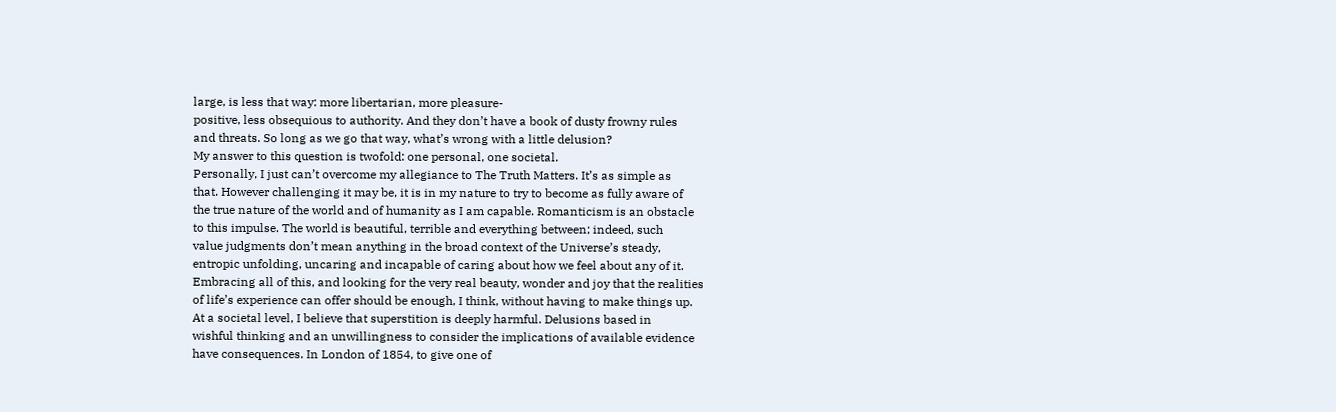large, is less that way: more libertarian, more pleasure-
positive, less obsequious to authority. And they don’t have a book of dusty frowny rules
and threats. So long as we go that way, what’s wrong with a little delusion?
My answer to this question is twofold: one personal, one societal.
Personally, I just can’t overcome my allegiance to The Truth Matters. It’s as simple as
that. However challenging it may be, it is in my nature to try to become as fully aware of
the true nature of the world and of humanity as I am capable. Romanticism is an obstacle
to this impulse. The world is beautiful, terrible and everything between; indeed, such
value judgments don’t mean anything in the broad context of the Universe’s steady,
entropic unfolding, uncaring and incapable of caring about how we feel about any of it.
Embracing all of this, and looking for the very real beauty, wonder and joy that the realities
of life’s experience can offer should be enough, I think, without having to make things up.
At a societal level, I believe that superstition is deeply harmful. Delusions based in
wishful thinking and an unwillingness to consider the implications of available evidence
have consequences. In London of 1854, to give one of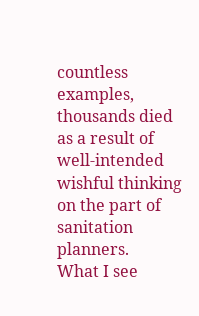countless examples, thousands died
as a result of well-intended wishful thinking on the part of sanitation planners.
What I see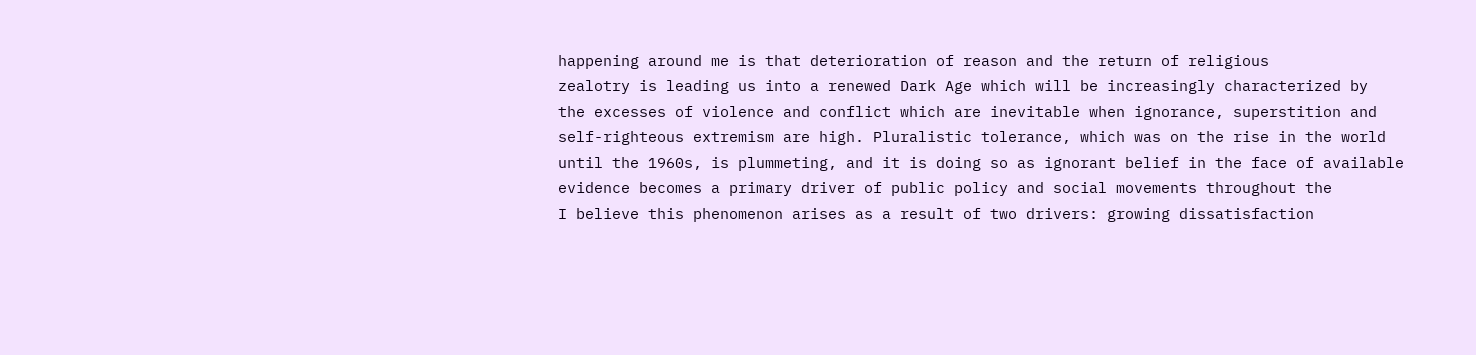happening around me is that deterioration of reason and the return of religious
zealotry is leading us into a renewed Dark Age which will be increasingly characterized by
the excesses of violence and conflict which are inevitable when ignorance, superstition and
self-righteous extremism are high. Pluralistic tolerance, which was on the rise in the world
until the 1960s, is plummeting, and it is doing so as ignorant belief in the face of available
evidence becomes a primary driver of public policy and social movements throughout the
I believe this phenomenon arises as a result of two drivers: growing dissatisfaction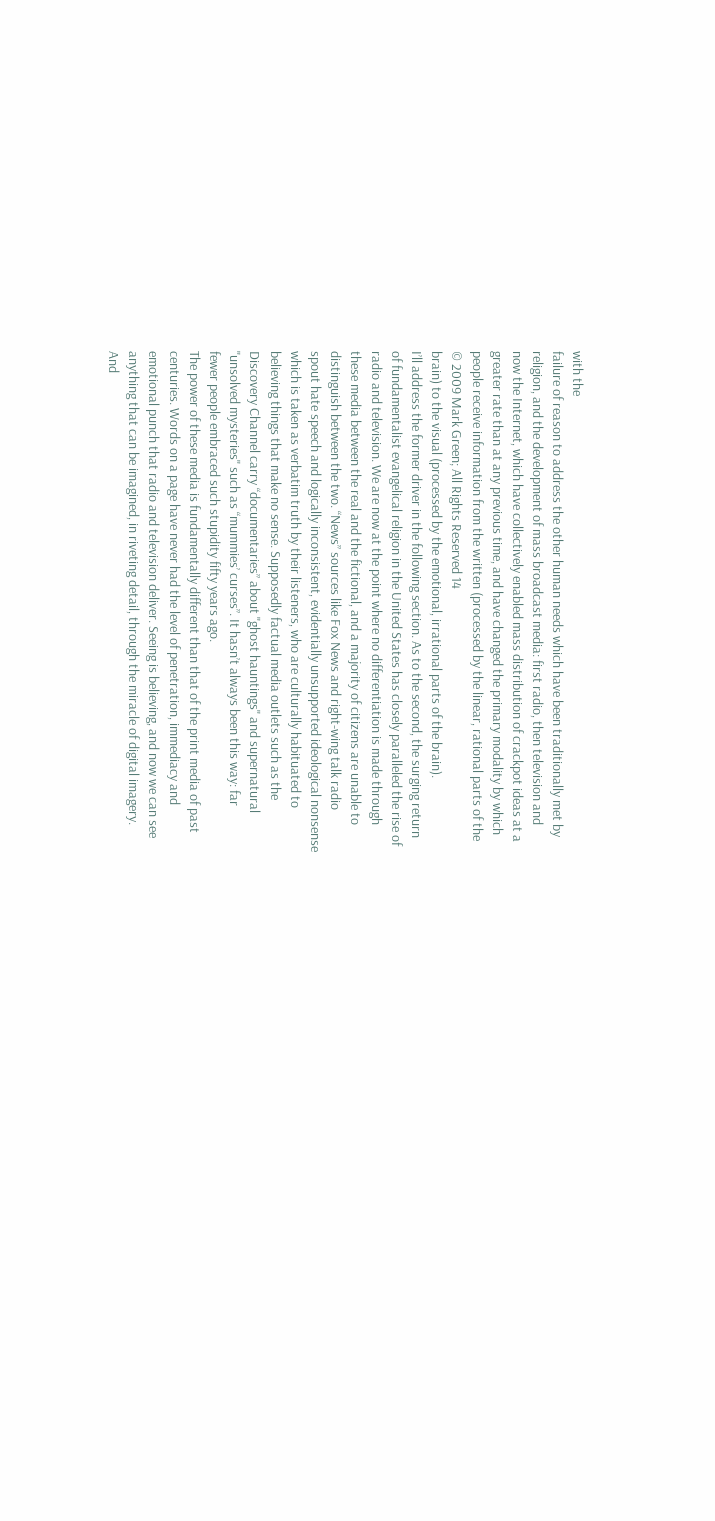with the
failure of reason to address the other human needs which have been traditionally met by
religion, and the development of mass broadcast media: first radio, then television and
now the Internet, which have collectively enabled mass distribution of crackpot ideas at a
greater rate than at any previous time, and have changed the primary modality by which
people receive information from the written (processed by the linear, rational parts of the
© 2009 Mark Green; All Rights Reserved 14
brain) to the visual (processed by the emotional, irrational parts of the brain).
I’ll address the former driver in the following section. As to the second, the surging return
of fundamentalist evangelical religion in the United States has closely paralleled the rise of
radio and television. We are now at the point where no differentiation is made through
these media between the real and the fictional, and a majority of citizens are unable to
distinguish between the two. “News” sources like Fox News and right-wing talk radio
spout hate speech and logically inconsistent, evidentially unsupported ideological nonsense
which is taken as verbatim truth by their listeners, who are culturally habituated to
believing things that make no sense. Supposedly factual media outlets such as the
Discovery Channel carry “documentaries” about "ghost hauntings" and supernatural
"unsolved mysteries" such as “mummies’ curses”. It hasn’t always been this way: far
fewer people embraced such stupidity fifty years ago.
The power of these media is fundamentally different than that of the print media of past
centuries. Words on a page have never had the level of penetration, immediacy and
emotional punch that radio and television deliver. Seeing is believing, and now we can see
anything that can be imagined, in riveting detail, through the miracle of digital imagery.
And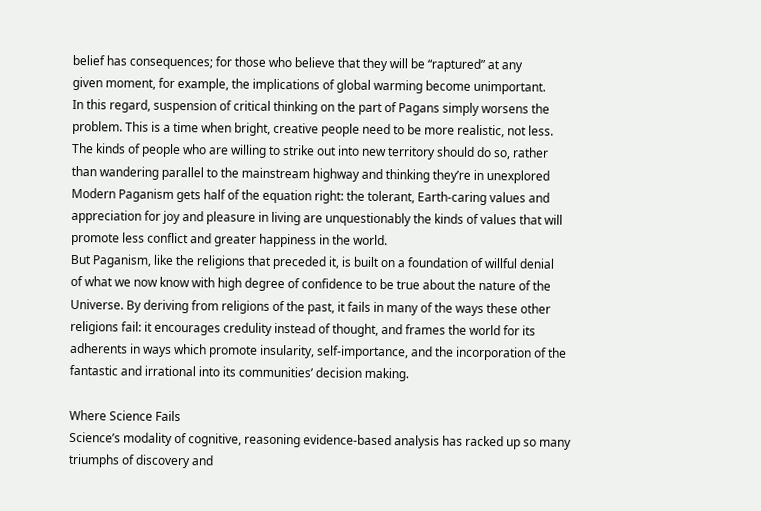belief has consequences; for those who believe that they will be “raptured” at any
given moment, for example, the implications of global warming become unimportant.
In this regard, suspension of critical thinking on the part of Pagans simply worsens the
problem. This is a time when bright, creative people need to be more realistic, not less.
The kinds of people who are willing to strike out into new territory should do so, rather
than wandering parallel to the mainstream highway and thinking they’re in unexplored
Modern Paganism gets half of the equation right: the tolerant, Earth-caring values and
appreciation for joy and pleasure in living are unquestionably the kinds of values that will
promote less conflict and greater happiness in the world.
But Paganism, like the religions that preceded it, is built on a foundation of willful denial
of what we now know with high degree of confidence to be true about the nature of the
Universe. By deriving from religions of the past, it fails in many of the ways these other
religions fail: it encourages credulity instead of thought, and frames the world for its
adherents in ways which promote insularity, self-importance, and the incorporation of the
fantastic and irrational into its communities’ decision making.

Where Science Fails
Science’s modality of cognitive, reasoning evidence-based analysis has racked up so many
triumphs of discovery and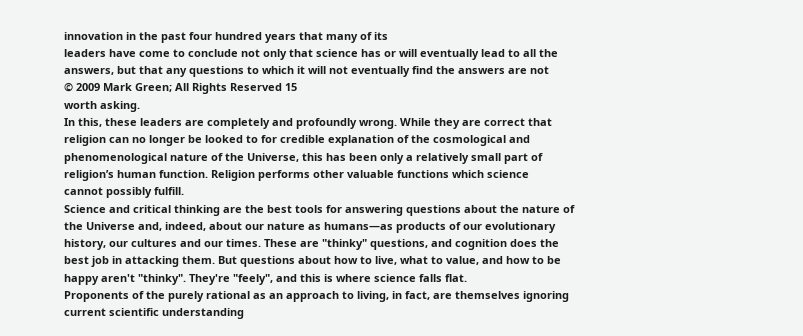innovation in the past four hundred years that many of its
leaders have come to conclude not only that science has or will eventually lead to all the
answers, but that any questions to which it will not eventually find the answers are not
© 2009 Mark Green; All Rights Reserved 15
worth asking.
In this, these leaders are completely and profoundly wrong. While they are correct that
religion can no longer be looked to for credible explanation of the cosmological and
phenomenological nature of the Universe, this has been only a relatively small part of
religion’s human function. Religion performs other valuable functions which science
cannot possibly fulfill.
Science and critical thinking are the best tools for answering questions about the nature of
the Universe and, indeed, about our nature as humans—as products of our evolutionary
history, our cultures and our times. These are "thinky" questions, and cognition does the
best job in attacking them. But questions about how to live, what to value, and how to be
happy aren't "thinky". They're "feely", and this is where science falls flat.
Proponents of the purely rational as an approach to living, in fact, are themselves ignoring
current scientific understanding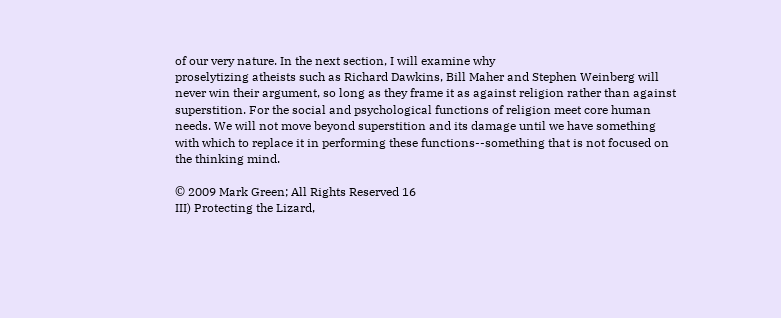of our very nature. In the next section, I will examine why
proselytizing atheists such as Richard Dawkins, Bill Maher and Stephen Weinberg will
never win their argument, so long as they frame it as against religion rather than against
superstition. For the social and psychological functions of religion meet core human
needs. We will not move beyond superstition and its damage until we have something
with which to replace it in performing these functions--something that is not focused on
the thinking mind.

© 2009 Mark Green; All Rights Reserved 16
III) Protecting the Lizard,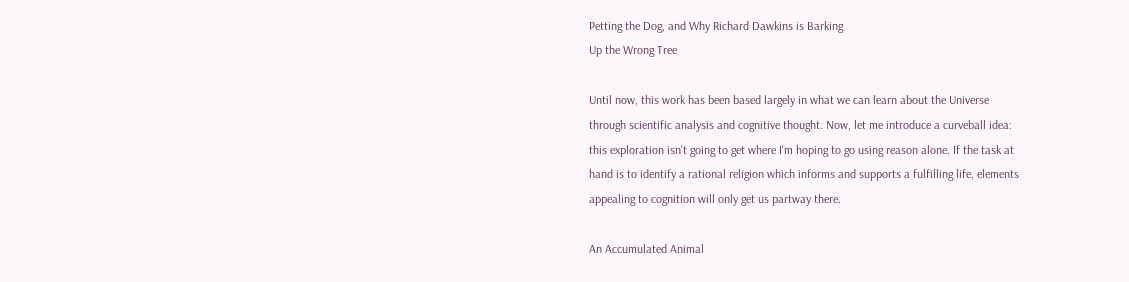Petting the Dog, and Why Richard Dawkins is Barking
Up the Wrong Tree

Until now, this work has been based largely in what we can learn about the Universe
through scientific analysis and cognitive thought. Now, let me introduce a curveball idea:
this exploration isn't going to get where I'm hoping to go using reason alone. If the task at
hand is to identify a rational religion which informs and supports a fulfilling life, elements
appealing to cognition will only get us partway there.

An Accumulated Animal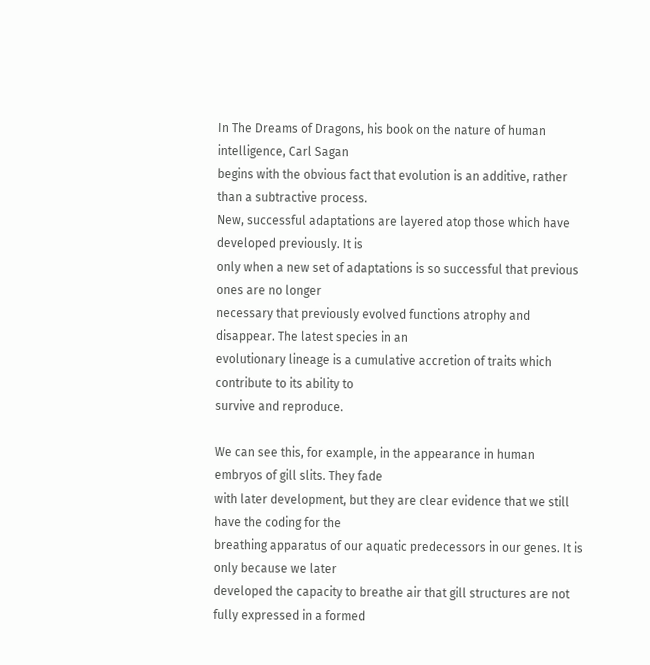In The Dreams of Dragons, his book on the nature of human intelligence, Carl Sagan
begins with the obvious fact that evolution is an additive, rather than a subtractive process.
New, successful adaptations are layered atop those which have developed previously. It is
only when a new set of adaptations is so successful that previous ones are no longer
necessary that previously evolved functions atrophy and disappear. The latest species in an
evolutionary lineage is a cumulative accretion of traits which contribute to its ability to
survive and reproduce.

We can see this, for example, in the appearance in human embryos of gill slits. They fade
with later development, but they are clear evidence that we still have the coding for the
breathing apparatus of our aquatic predecessors in our genes. It is only because we later
developed the capacity to breathe air that gill structures are not fully expressed in a formed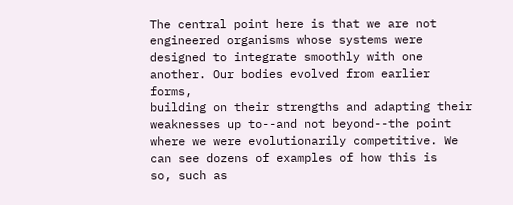The central point here is that we are not engineered organisms whose systems were
designed to integrate smoothly with one another. Our bodies evolved from earlier forms,
building on their strengths and adapting their weaknesses up to--and not beyond--the point
where we were evolutionarily competitive. We can see dozens of examples of how this is
so, such as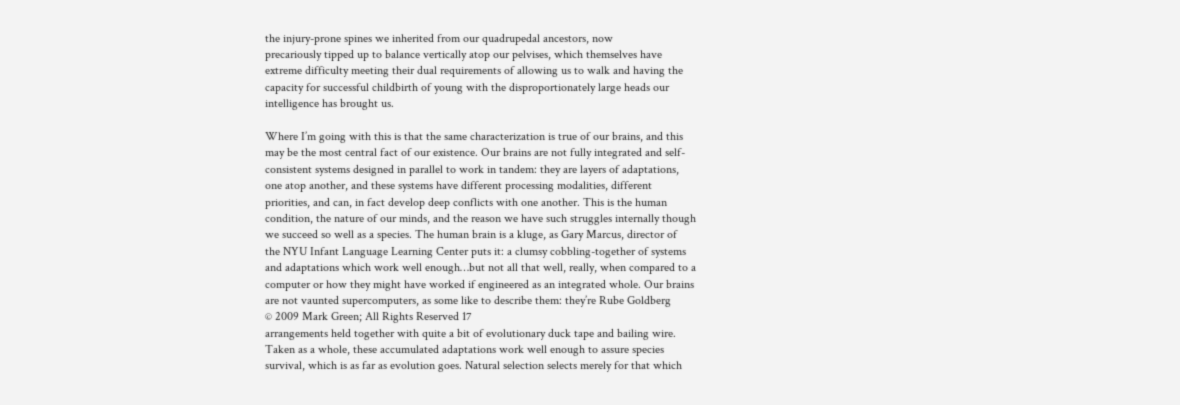the injury-prone spines we inherited from our quadrupedal ancestors, now
precariously tipped up to balance vertically atop our pelvises, which themselves have
extreme difficulty meeting their dual requirements of allowing us to walk and having the
capacity for successful childbirth of young with the disproportionately large heads our
intelligence has brought us.

Where I’m going with this is that the same characterization is true of our brains, and this
may be the most central fact of our existence. Our brains are not fully integrated and self-
consistent systems designed in parallel to work in tandem: they are layers of adaptations,
one atop another, and these systems have different processing modalities, different
priorities, and can, in fact develop deep conflicts with one another. This is the human
condition, the nature of our minds, and the reason we have such struggles internally though
we succeed so well as a species. The human brain is a kluge, as Gary Marcus, director of
the NYU Infant Language Learning Center puts it: a clumsy cobbling-together of systems
and adaptations which work well enough…but not all that well, really, when compared to a
computer or how they might have worked if engineered as an integrated whole. Our brains
are not vaunted supercomputers, as some like to describe them: they’re Rube Goldberg
© 2009 Mark Green; All Rights Reserved 17
arrangements held together with quite a bit of evolutionary duck tape and bailing wire.
Taken as a whole, these accumulated adaptations work well enough to assure species
survival, which is as far as evolution goes. Natural selection selects merely for that which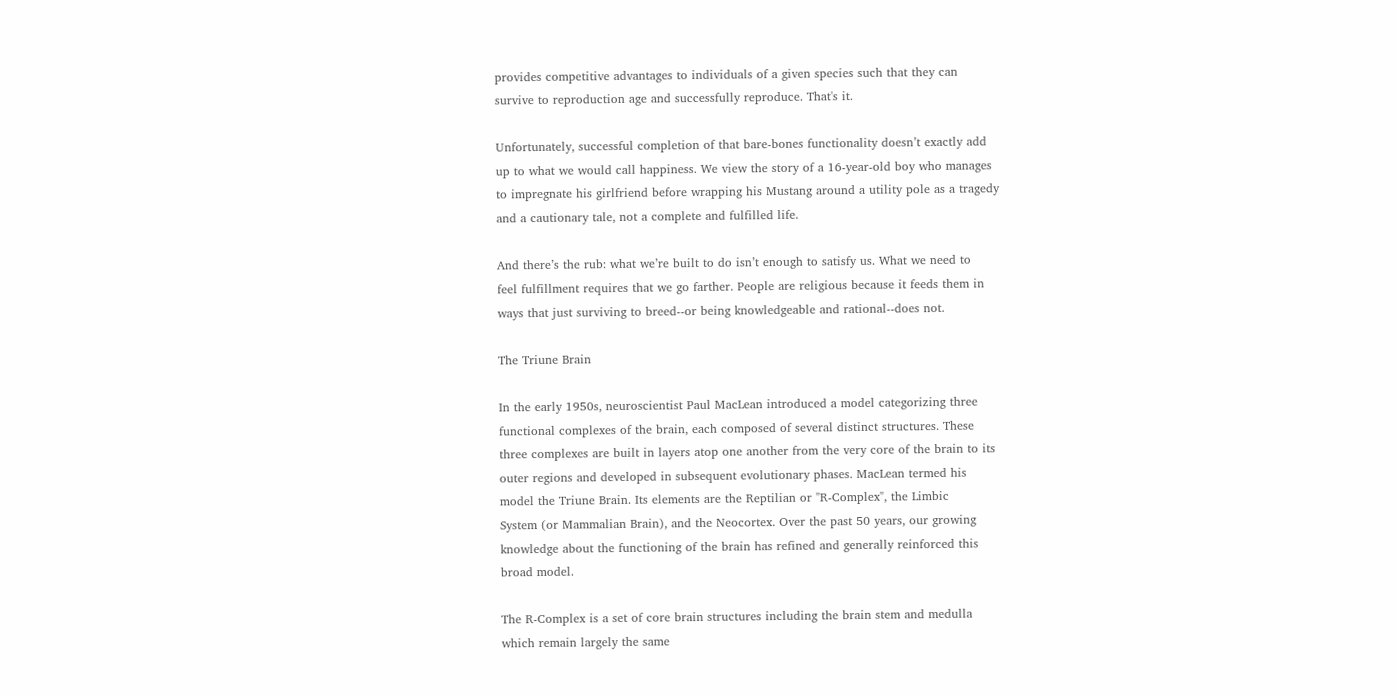provides competitive advantages to individuals of a given species such that they can
survive to reproduction age and successfully reproduce. That's it.

Unfortunately, successful completion of that bare-bones functionality doesn’t exactly add
up to what we would call happiness. We view the story of a 16-year-old boy who manages
to impregnate his girlfriend before wrapping his Mustang around a utility pole as a tragedy
and a cautionary tale, not a complete and fulfilled life.

And there’s the rub: what we’re built to do isn’t enough to satisfy us. What we need to
feel fulfillment requires that we go farther. People are religious because it feeds them in
ways that just surviving to breed--or being knowledgeable and rational--does not.

The Triune Brain

In the early 1950s, neuroscientist Paul MacLean introduced a model categorizing three
functional complexes of the brain, each composed of several distinct structures. These
three complexes are built in layers atop one another from the very core of the brain to its
outer regions and developed in subsequent evolutionary phases. MacLean termed his
model the Triune Brain. Its elements are the Reptilian or "R-Complex", the Limbic
System (or Mammalian Brain), and the Neocortex. Over the past 50 years, our growing
knowledge about the functioning of the brain has refined and generally reinforced this
broad model.

The R-Complex is a set of core brain structures including the brain stem and medulla
which remain largely the same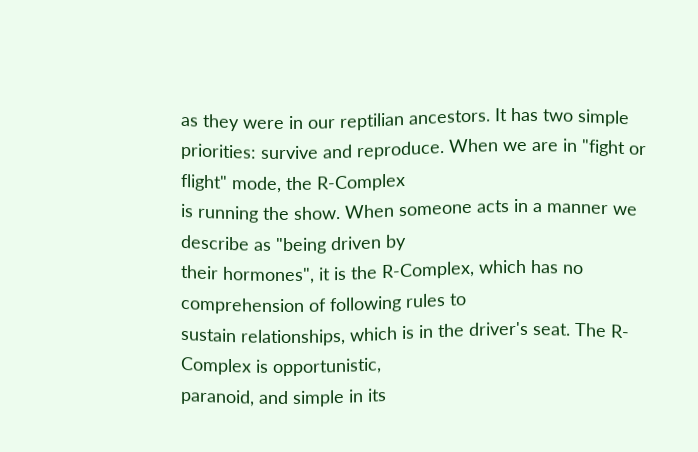as they were in our reptilian ancestors. It has two simple
priorities: survive and reproduce. When we are in "fight or flight" mode, the R-Complex
is running the show. When someone acts in a manner we describe as "being driven by
their hormones", it is the R-Complex, which has no comprehension of following rules to
sustain relationships, which is in the driver's seat. The R-Complex is opportunistic,
paranoid, and simple in its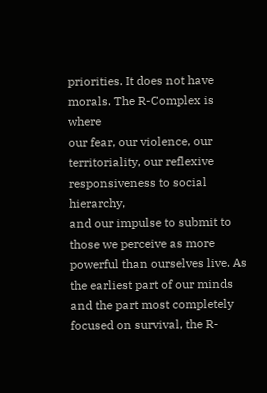priorities. It does not have morals. The R-Complex is where
our fear, our violence, our territoriality, our reflexive responsiveness to social hierarchy,
and our impulse to submit to those we perceive as more powerful than ourselves live. As
the earliest part of our minds and the part most completely focused on survival, the R-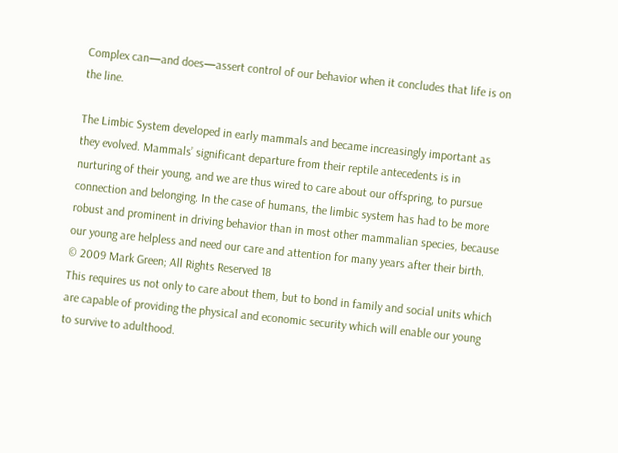Complex can—and does—assert control of our behavior when it concludes that life is on
the line.

The Limbic System developed in early mammals and became increasingly important as
they evolved. Mammals’ significant departure from their reptile antecedents is in
nurturing of their young, and we are thus wired to care about our offspring, to pursue
connection and belonging. In the case of humans, the limbic system has had to be more
robust and prominent in driving behavior than in most other mammalian species, because
our young are helpless and need our care and attention for many years after their birth.
© 2009 Mark Green; All Rights Reserved 18
This requires us not only to care about them, but to bond in family and social units which
are capable of providing the physical and economic security which will enable our young
to survive to adulthood.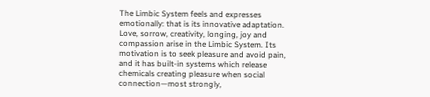The Limbic System feels and expresses emotionally: that is its innovative adaptation.
Love, sorrow, creativity, longing, joy and compassion arise in the Limbic System. Its
motivation is to seek pleasure and avoid pain, and it has built-in systems which release
chemicals creating pleasure when social connection—most strongly,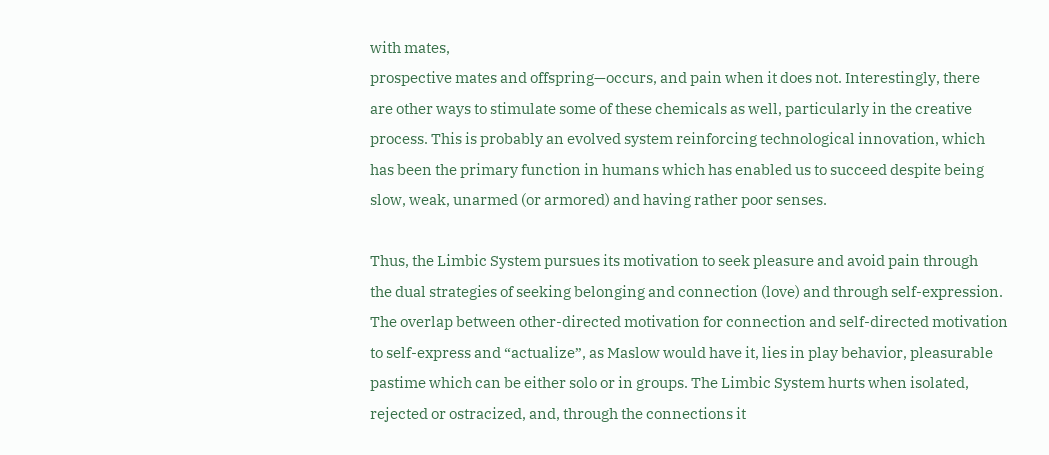with mates,
prospective mates and offspring—occurs, and pain when it does not. Interestingly, there
are other ways to stimulate some of these chemicals as well, particularly in the creative
process. This is probably an evolved system reinforcing technological innovation, which
has been the primary function in humans which has enabled us to succeed despite being
slow, weak, unarmed (or armored) and having rather poor senses.

Thus, the Limbic System pursues its motivation to seek pleasure and avoid pain through
the dual strategies of seeking belonging and connection (love) and through self-expression.
The overlap between other-directed motivation for connection and self-directed motivation
to self-express and “actualize”, as Maslow would have it, lies in play behavior, pleasurable
pastime which can be either solo or in groups. The Limbic System hurts when isolated,
rejected or ostracized, and, through the connections it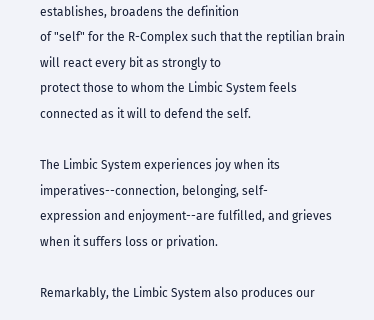establishes, broadens the definition
of "self" for the R-Complex such that the reptilian brain will react every bit as strongly to
protect those to whom the Limbic System feels connected as it will to defend the self.

The Limbic System experiences joy when its imperatives--connection, belonging, self-
expression and enjoyment--are fulfilled, and grieves when it suffers loss or privation.

Remarkably, the Limbic System also produces our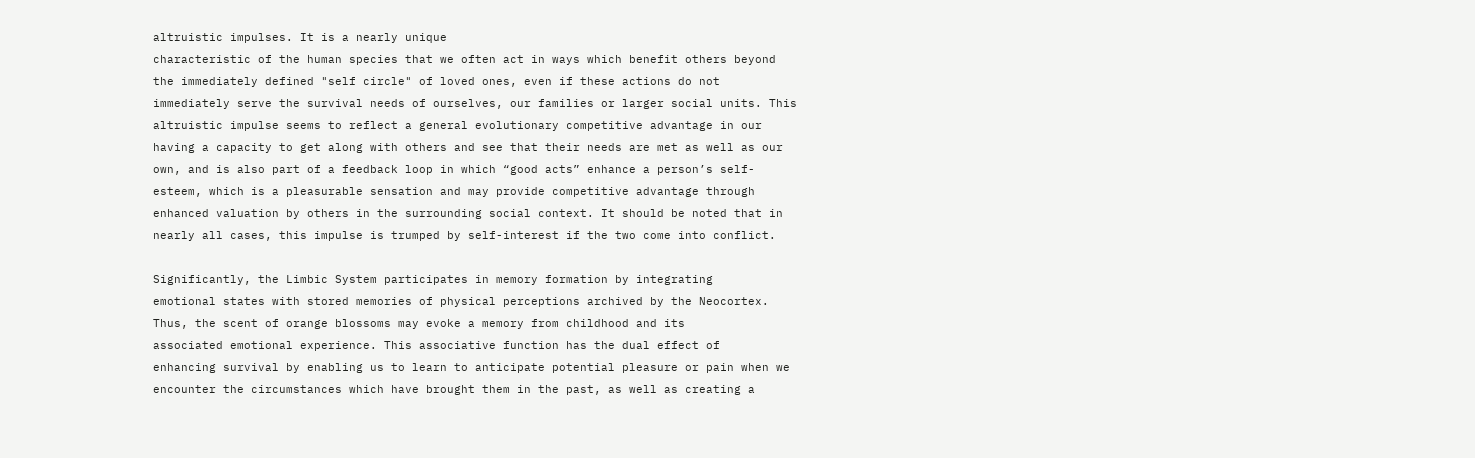altruistic impulses. It is a nearly unique
characteristic of the human species that we often act in ways which benefit others beyond
the immediately defined "self circle" of loved ones, even if these actions do not
immediately serve the survival needs of ourselves, our families or larger social units. This
altruistic impulse seems to reflect a general evolutionary competitive advantage in our
having a capacity to get along with others and see that their needs are met as well as our
own, and is also part of a feedback loop in which “good acts” enhance a person’s self-
esteem, which is a pleasurable sensation and may provide competitive advantage through
enhanced valuation by others in the surrounding social context. It should be noted that in
nearly all cases, this impulse is trumped by self-interest if the two come into conflict.

Significantly, the Limbic System participates in memory formation by integrating
emotional states with stored memories of physical perceptions archived by the Neocortex.
Thus, the scent of orange blossoms may evoke a memory from childhood and its
associated emotional experience. This associative function has the dual effect of
enhancing survival by enabling us to learn to anticipate potential pleasure or pain when we
encounter the circumstances which have brought them in the past, as well as creating a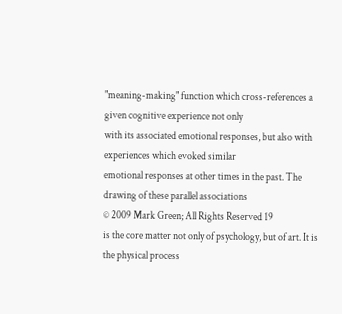"meaning-making" function which cross-references a given cognitive experience not only
with its associated emotional responses, but also with experiences which evoked similar
emotional responses at other times in the past. The drawing of these parallel associations
© 2009 Mark Green; All Rights Reserved 19
is the core matter not only of psychology, but of art. It is the physical process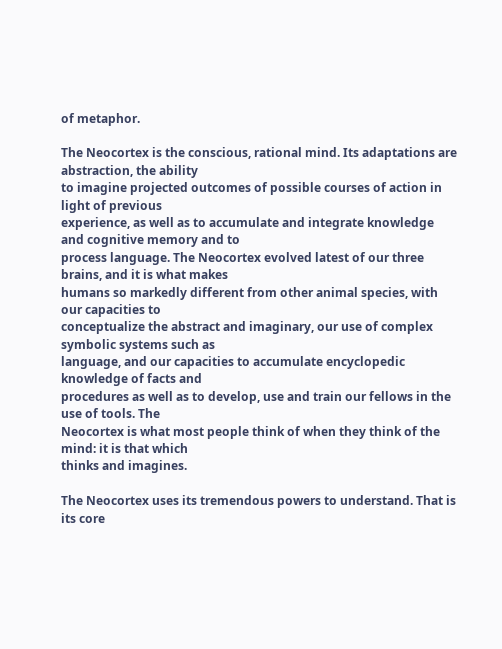of metaphor.

The Neocortex is the conscious, rational mind. Its adaptations are abstraction, the ability
to imagine projected outcomes of possible courses of action in light of previous
experience, as well as to accumulate and integrate knowledge and cognitive memory and to
process language. The Neocortex evolved latest of our three brains, and it is what makes
humans so markedly different from other animal species, with our capacities to
conceptualize the abstract and imaginary, our use of complex symbolic systems such as
language, and our capacities to accumulate encyclopedic knowledge of facts and
procedures as well as to develop, use and train our fellows in the use of tools. The
Neocortex is what most people think of when they think of the mind: it is that which
thinks and imagines.

The Neocortex uses its tremendous powers to understand. That is its core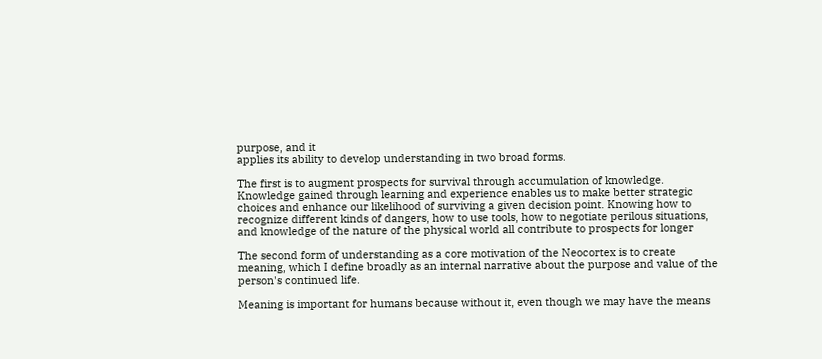purpose, and it
applies its ability to develop understanding in two broad forms.

The first is to augment prospects for survival through accumulation of knowledge.
Knowledge gained through learning and experience enables us to make better strategic
choices and enhance our likelihood of surviving a given decision point. Knowing how to
recognize different kinds of dangers, how to use tools, how to negotiate perilous situations,
and knowledge of the nature of the physical world all contribute to prospects for longer

The second form of understanding as a core motivation of the Neocortex is to create
meaning, which I define broadly as an internal narrative about the purpose and value of the
person's continued life.

Meaning is important for humans because without it, even though we may have the means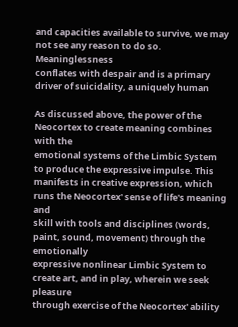and capacities available to survive, we may not see any reason to do so. Meaninglessness
conflates with despair and is a primary driver of suicidality, a uniquely human

As discussed above, the power of the Neocortex to create meaning combines with the
emotional systems of the Limbic System to produce the expressive impulse. This
manifests in creative expression, which runs the Neocortex' sense of life's meaning and
skill with tools and disciplines (words, paint, sound, movement) through the emotionally
expressive nonlinear Limbic System to create art, and in play, wherein we seek pleasure
through exercise of the Neocortex' ability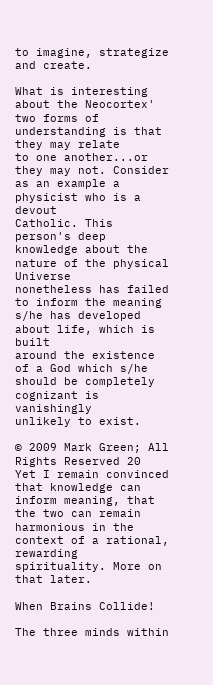to imagine, strategize and create.

What is interesting about the Neocortex' two forms of understanding is that they may relate
to one another...or they may not. Consider as an example a physicist who is a devout
Catholic. This person's deep knowledge about the nature of the physical Universe
nonetheless has failed to inform the meaning s/he has developed about life, which is built
around the existence of a God which s/he should be completely cognizant is vanishingly
unlikely to exist.

© 2009 Mark Green; All Rights Reserved 20
Yet I remain convinced that knowledge can inform meaning, that the two can remain
harmonious in the context of a rational, rewarding spirituality. More on that later.

When Brains Collide!

The three minds within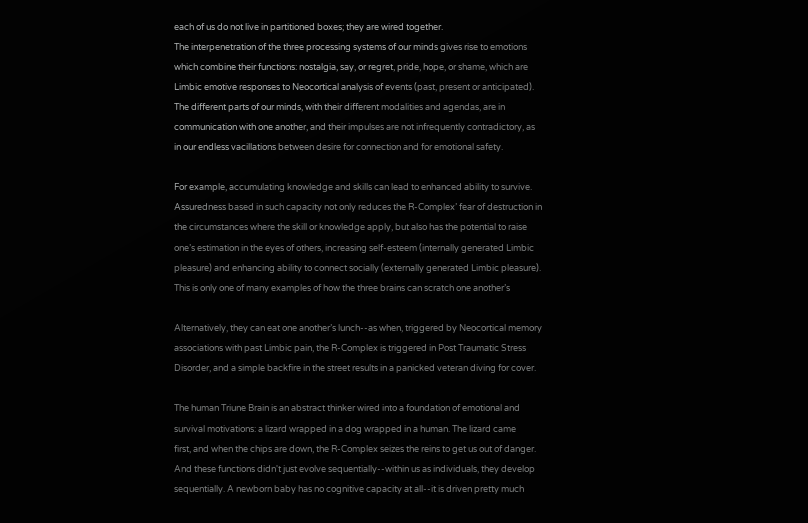each of us do not live in partitioned boxes; they are wired together.
The interpenetration of the three processing systems of our minds gives rise to emotions
which combine their functions: nostalgia, say, or regret, pride, hope, or shame, which are
Limbic emotive responses to Neocortical analysis of events (past, present or anticipated).
The different parts of our minds, with their different modalities and agendas, are in
communication with one another, and their impulses are not infrequently contradictory, as
in our endless vacillations between desire for connection and for emotional safety.

For example, accumulating knowledge and skills can lead to enhanced ability to survive.
Assuredness based in such capacity not only reduces the R-Complex’ fear of destruction in
the circumstances where the skill or knowledge apply, but also has the potential to raise
one’s estimation in the eyes of others, increasing self-esteem (internally generated Limbic
pleasure) and enhancing ability to connect socially (externally generated Limbic pleasure).
This is only one of many examples of how the three brains can scratch one another’s

Alternatively, they can eat one another’s lunch--as when, triggered by Neocortical memory
associations with past Limbic pain, the R-Complex is triggered in Post Traumatic Stress
Disorder, and a simple backfire in the street results in a panicked veteran diving for cover.

The human Triune Brain is an abstract thinker wired into a foundation of emotional and
survival motivations: a lizard wrapped in a dog wrapped in a human. The lizard came
first, and when the chips are down, the R-Complex seizes the reins to get us out of danger.
And these functions didn't just evolve sequentially--within us as individuals, they develop
sequentially. A newborn baby has no cognitive capacity at all--it is driven pretty much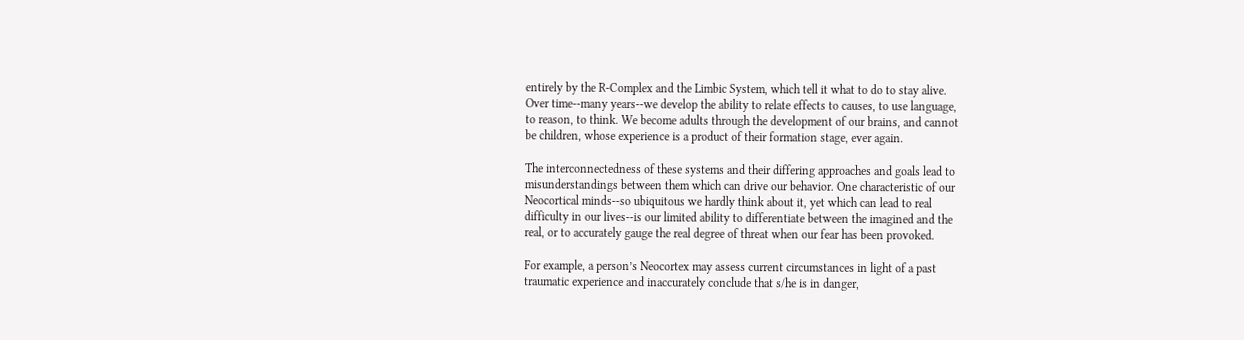entirely by the R-Complex and the Limbic System, which tell it what to do to stay alive.
Over time--many years--we develop the ability to relate effects to causes, to use language,
to reason, to think. We become adults through the development of our brains, and cannot
be children, whose experience is a product of their formation stage, ever again.

The interconnectedness of these systems and their differing approaches and goals lead to
misunderstandings between them which can drive our behavior. One characteristic of our
Neocortical minds--so ubiquitous we hardly think about it, yet which can lead to real
difficulty in our lives--is our limited ability to differentiate between the imagined and the
real, or to accurately gauge the real degree of threat when our fear has been provoked.

For example, a person’s Neocortex may assess current circumstances in light of a past
traumatic experience and inaccurately conclude that s/he is in danger,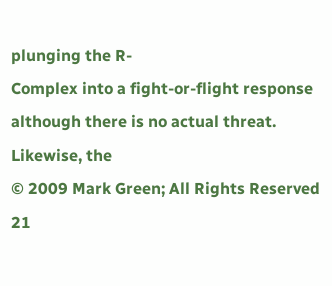plunging the R-
Complex into a fight-or-flight response although there is no actual threat. Likewise, the
© 2009 Mark Green; All Rights Reserved 21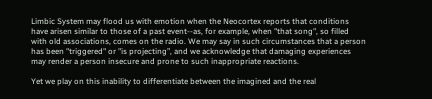Limbic System may flood us with emotion when the Neocortex reports that conditions
have arisen similar to those of a past event--as, for example, when "that song", so filled
with old associations, comes on the radio. We may say in such circumstances that a person
has been "triggered" or "is projecting”, and we acknowledge that damaging experiences
may render a person insecure and prone to such inappropriate reactions.

Yet we play on this inability to differentiate between the imagined and the real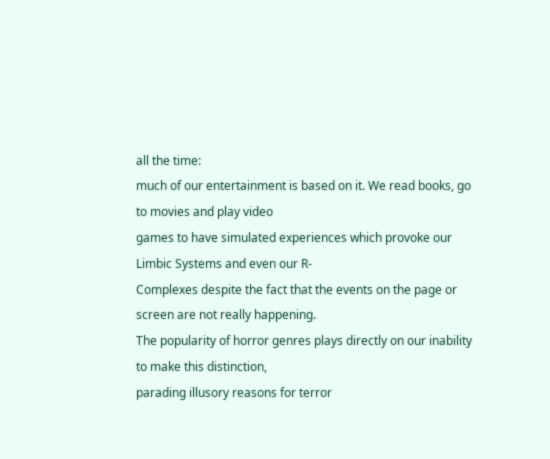all the time:
much of our entertainment is based on it. We read books, go to movies and play video
games to have simulated experiences which provoke our Limbic Systems and even our R-
Complexes despite the fact that the events on the page or screen are not really happening.
The popularity of horror genres plays directly on our inability to make this distinction,
parading illusory reasons for terror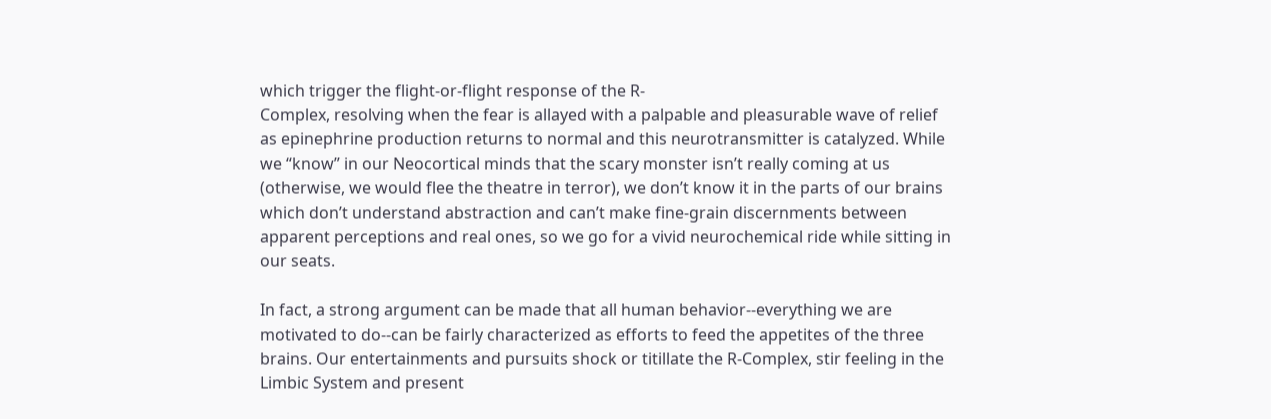which trigger the flight-or-flight response of the R-
Complex, resolving when the fear is allayed with a palpable and pleasurable wave of relief
as epinephrine production returns to normal and this neurotransmitter is catalyzed. While
we “know” in our Neocortical minds that the scary monster isn’t really coming at us
(otherwise, we would flee the theatre in terror), we don’t know it in the parts of our brains
which don’t understand abstraction and can’t make fine-grain discernments between
apparent perceptions and real ones, so we go for a vivid neurochemical ride while sitting in
our seats.

In fact, a strong argument can be made that all human behavior--everything we are
motivated to do--can be fairly characterized as efforts to feed the appetites of the three
brains. Our entertainments and pursuits shock or titillate the R-Complex, stir feeling in the
Limbic System and present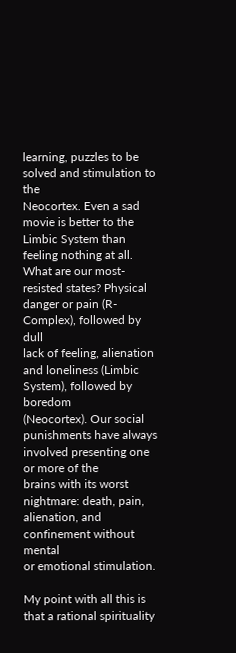learning, puzzles to be solved and stimulation to the
Neocortex. Even a sad movie is better to the Limbic System than feeling nothing at all.
What are our most-resisted states? Physical danger or pain (R-Complex), followed by dull
lack of feeling, alienation and loneliness (Limbic System), followed by boredom
(Neocortex). Our social punishments have always involved presenting one or more of the
brains with its worst nightmare: death, pain, alienation, and confinement without mental
or emotional stimulation.

My point with all this is that a rational spirituality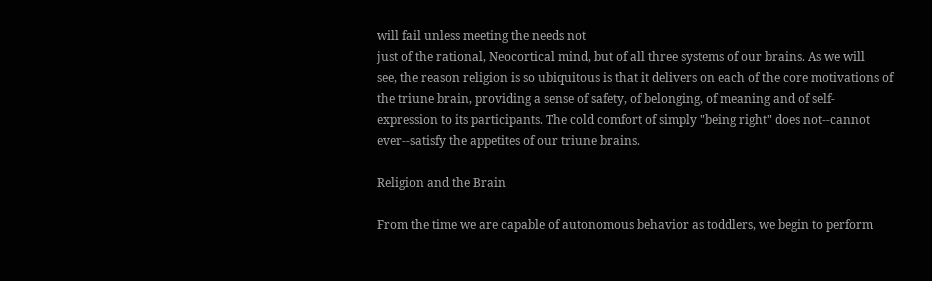will fail unless meeting the needs not
just of the rational, Neocortical mind, but of all three systems of our brains. As we will
see, the reason religion is so ubiquitous is that it delivers on each of the core motivations of
the triune brain, providing a sense of safety, of belonging, of meaning and of self-
expression to its participants. The cold comfort of simply "being right" does not--cannot
ever--satisfy the appetites of our triune brains.

Religion and the Brain

From the time we are capable of autonomous behavior as toddlers, we begin to perform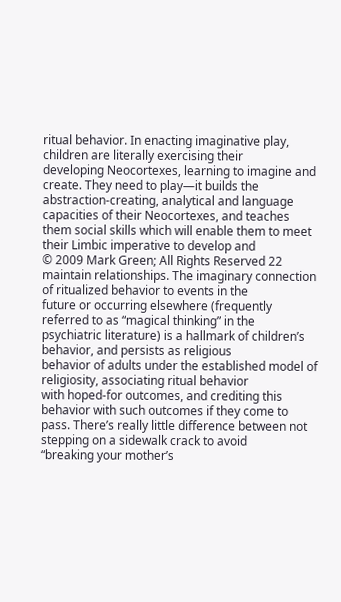ritual behavior. In enacting imaginative play, children are literally exercising their
developing Neocortexes, learning to imagine and create. They need to play—it builds the
abstraction-creating, analytical and language capacities of their Neocortexes, and teaches
them social skills which will enable them to meet their Limbic imperative to develop and
© 2009 Mark Green; All Rights Reserved 22
maintain relationships. The imaginary connection of ritualized behavior to events in the
future or occurring elsewhere (frequently referred to as “magical thinking” in the
psychiatric literature) is a hallmark of children’s behavior, and persists as religious
behavior of adults under the established model of religiosity, associating ritual behavior
with hoped-for outcomes, and crediting this behavior with such outcomes if they come to
pass. There’s really little difference between not stepping on a sidewalk crack to avoid
“breaking your mother’s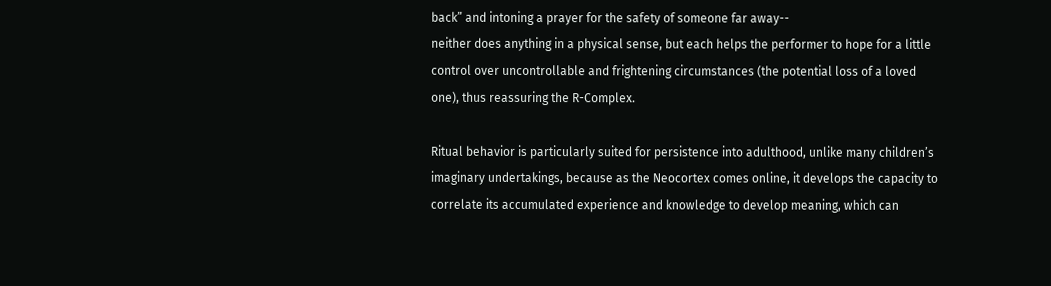back” and intoning a prayer for the safety of someone far away--
neither does anything in a physical sense, but each helps the performer to hope for a little
control over uncontrollable and frightening circumstances (the potential loss of a loved
one), thus reassuring the R-Complex.

Ritual behavior is particularly suited for persistence into adulthood, unlike many children’s
imaginary undertakings, because as the Neocortex comes online, it develops the capacity to
correlate its accumulated experience and knowledge to develop meaning, which can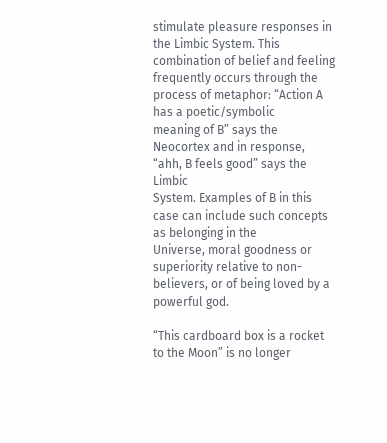stimulate pleasure responses in the Limbic System. This combination of belief and feeling
frequently occurs through the process of metaphor: “Action A has a poetic/symbolic
meaning of B” says the Neocortex and in response, “ahh, B feels good” says the Limbic
System. Examples of B in this case can include such concepts as belonging in the
Universe, moral goodness or superiority relative to non-believers, or of being loved by a
powerful god.

“This cardboard box is a rocket to the Moon” is no longer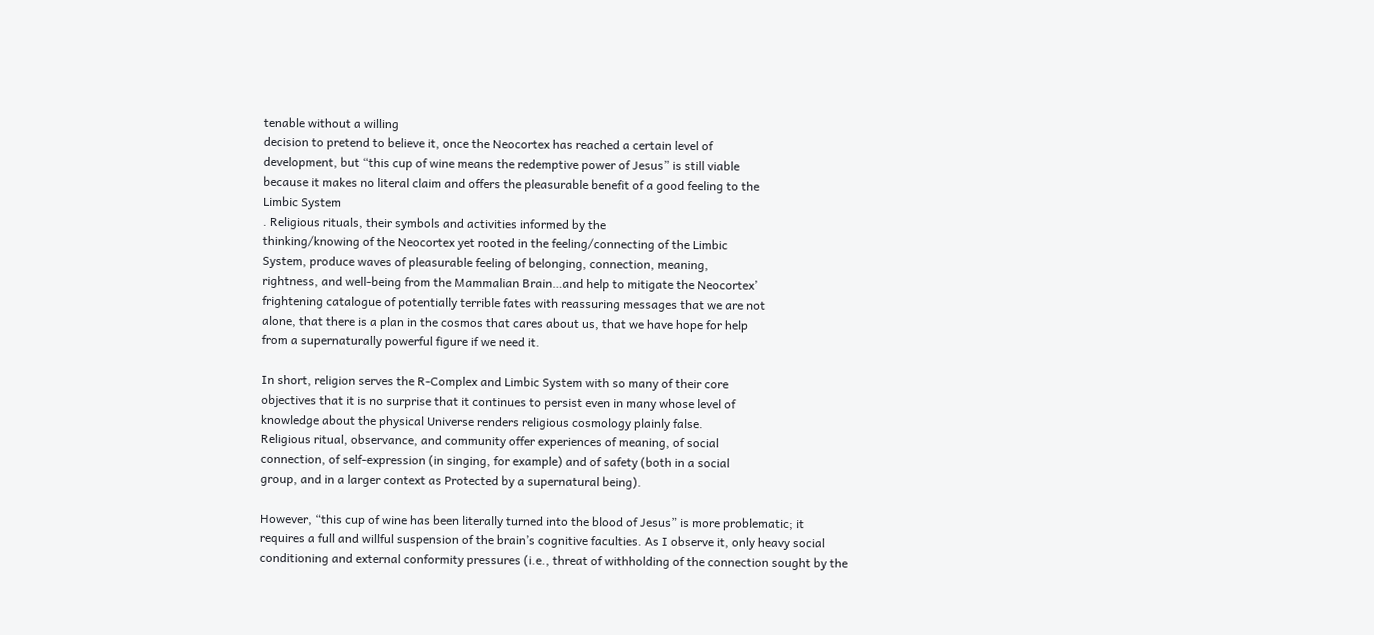tenable without a willing
decision to pretend to believe it, once the Neocortex has reached a certain level of
development, but “this cup of wine means the redemptive power of Jesus” is still viable
because it makes no literal claim and offers the pleasurable benefit of a good feeling to the
Limbic System
. Religious rituals, their symbols and activities informed by the
thinking/knowing of the Neocortex yet rooted in the feeling/connecting of the Limbic
System, produce waves of pleasurable feeling of belonging, connection, meaning,
rightness, and well-being from the Mammalian Brain…and help to mitigate the Neocortex’
frightening catalogue of potentially terrible fates with reassuring messages that we are not
alone, that there is a plan in the cosmos that cares about us, that we have hope for help
from a supernaturally powerful figure if we need it.

In short, religion serves the R-Complex and Limbic System with so many of their core
objectives that it is no surprise that it continues to persist even in many whose level of
knowledge about the physical Universe renders religious cosmology plainly false.
Religious ritual, observance, and community offer experiences of meaning, of social
connection, of self-expression (in singing, for example) and of safety (both in a social
group, and in a larger context as Protected by a supernatural being).

However, “this cup of wine has been literally turned into the blood of Jesus” is more problematic; it
requires a full and willful suspension of the brain’s cognitive faculties. As I observe it, only heavy social
conditioning and external conformity pressures (i.e., threat of withholding of the connection sought by the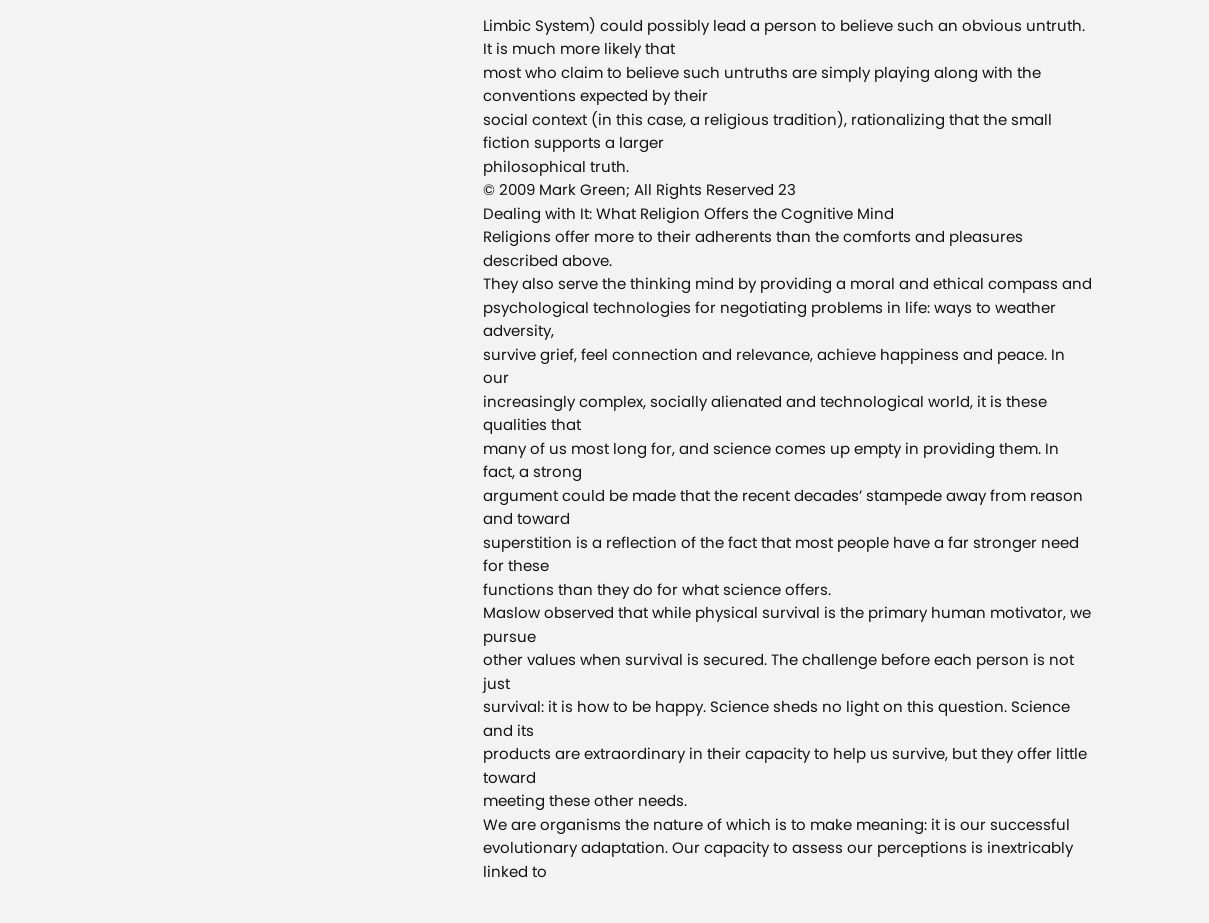Limbic System) could possibly lead a person to believe such an obvious untruth. It is much more likely that
most who claim to believe such untruths are simply playing along with the conventions expected by their
social context (in this case, a religious tradition), rationalizing that the small fiction supports a larger
philosophical truth.
© 2009 Mark Green; All Rights Reserved 23
Dealing with It: What Religion Offers the Cognitive Mind
Religions offer more to their adherents than the comforts and pleasures described above.
They also serve the thinking mind by providing a moral and ethical compass and
psychological technologies for negotiating problems in life: ways to weather adversity,
survive grief, feel connection and relevance, achieve happiness and peace. In our
increasingly complex, socially alienated and technological world, it is these qualities that
many of us most long for, and science comes up empty in providing them. In fact, a strong
argument could be made that the recent decades’ stampede away from reason and toward
superstition is a reflection of the fact that most people have a far stronger need for these
functions than they do for what science offers.
Maslow observed that while physical survival is the primary human motivator, we pursue
other values when survival is secured. The challenge before each person is not just
survival: it is how to be happy. Science sheds no light on this question. Science and its
products are extraordinary in their capacity to help us survive, but they offer little toward
meeting these other needs.
We are organisms the nature of which is to make meaning: it is our successful
evolutionary adaptation. Our capacity to assess our perceptions is inextricably linked to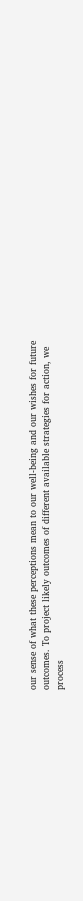our sense of what these perceptions mean to our well-being and our wishes for future
outcomes. To project likely outcomes of different available strategies for action, we
process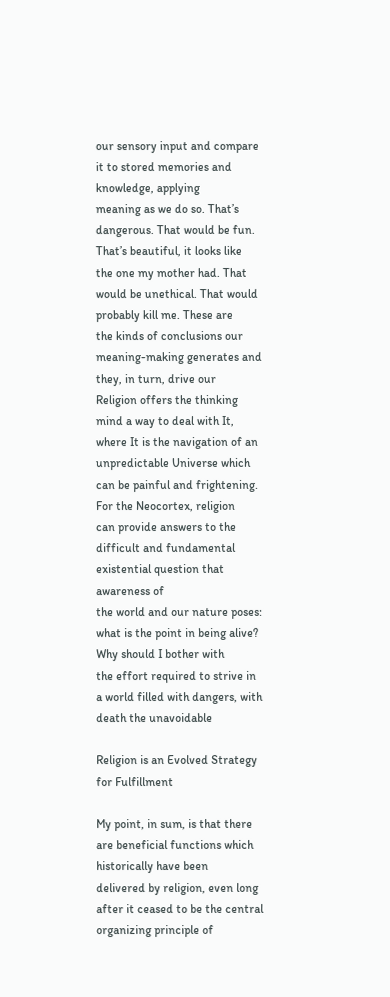our sensory input and compare it to stored memories and knowledge, applying
meaning as we do so. That’s dangerous. That would be fun. That’s beautiful, it looks like
the one my mother had. That would be unethical. That would probably kill me. These are
the kinds of conclusions our meaning-making generates and they, in turn, drive our
Religion offers the thinking mind a way to deal with It, where It is the navigation of an
unpredictable Universe which can be painful and frightening. For the Neocortex, religion
can provide answers to the difficult and fundamental existential question that awareness of
the world and our nature poses: what is the point in being alive? Why should I bother with
the effort required to strive in a world filled with dangers, with death the unavoidable

Religion is an Evolved Strategy for Fulfillment

My point, in sum, is that there are beneficial functions which historically have been
delivered by religion, even long after it ceased to be the central organizing principle of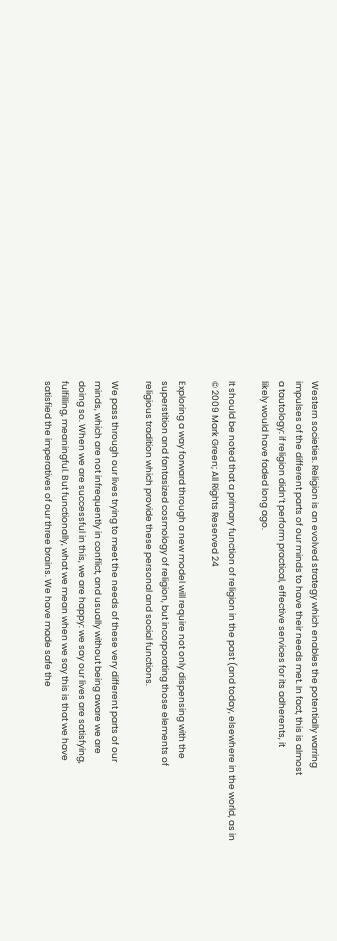Western societies. Religion is an evolved strategy which enables the potentially warring
impulses of the different parts of our minds to have their needs met. In fact, this is almost
a tautology: if religion didn’t perform practical, effective services for its adherents, it
likely would have faded long ago.

It should be noted that a primary function of religion in the past (and today, elsewhere in the world, as in
© 2009 Mark Green; All Rights Reserved 24

Exploring a way forward through a new model will require not only dispensing with the
superstition and fantasized cosmology of religion, but incorporating those elements of
religious tradition which provide these personal and social functions.

We pass through our lives trying to meet the needs of these very different parts of our
minds, which are not infrequently in conflict, and usually without being aware we are
doing so. When we are successful in this, we are happy: we say our lives are satisfying,
fulfilling, meaningful. But functionally, what we mean when we say this is that we have
satisfied the imperatives of our three brains. We have made safe the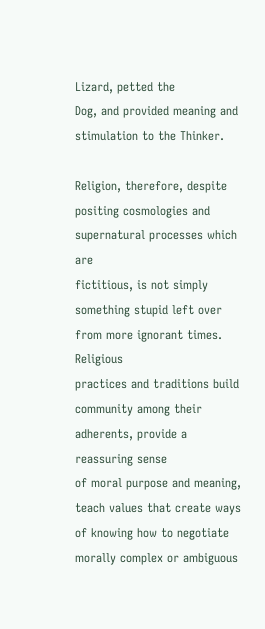Lizard, petted the
Dog, and provided meaning and stimulation to the Thinker.

Religion, therefore, despite positing cosmologies and supernatural processes which are
fictitious, is not simply something stupid left over from more ignorant times. Religious
practices and traditions build community among their adherents, provide a reassuring sense
of moral purpose and meaning, teach values that create ways of knowing how to negotiate
morally complex or ambiguous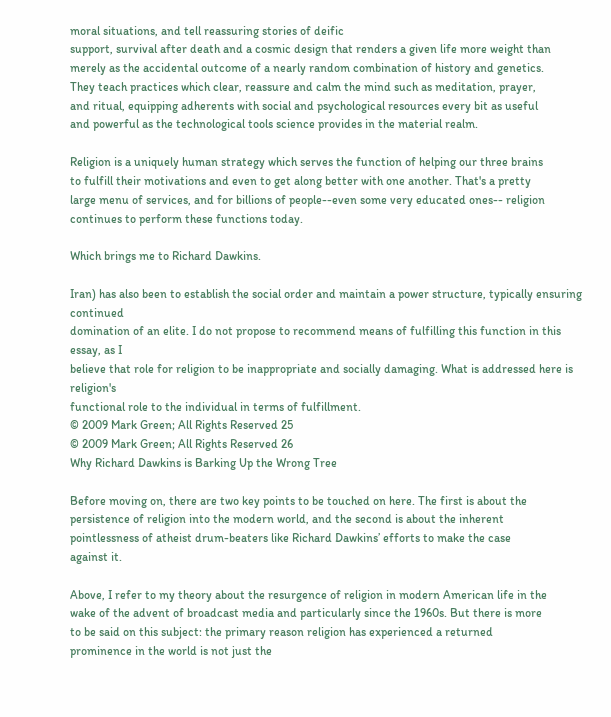moral situations, and tell reassuring stories of deific
support, survival after death and a cosmic design that renders a given life more weight than
merely as the accidental outcome of a nearly random combination of history and genetics.
They teach practices which clear, reassure and calm the mind such as meditation, prayer,
and ritual, equipping adherents with social and psychological resources every bit as useful
and powerful as the technological tools science provides in the material realm.

Religion is a uniquely human strategy which serves the function of helping our three brains
to fulfill their motivations and even to get along better with one another. That's a pretty
large menu of services, and for billions of people--even some very educated ones-- religion
continues to perform these functions today.

Which brings me to Richard Dawkins.

Iran) has also been to establish the social order and maintain a power structure, typically ensuring continued
domination of an elite. I do not propose to recommend means of fulfilling this function in this essay, as I
believe that role for religion to be inappropriate and socially damaging. What is addressed here is religion's
functional role to the individual in terms of fulfillment.
© 2009 Mark Green; All Rights Reserved 25
© 2009 Mark Green; All Rights Reserved 26
Why Richard Dawkins is Barking Up the Wrong Tree

Before moving on, there are two key points to be touched on here. The first is about the
persistence of religion into the modern world, and the second is about the inherent
pointlessness of atheist drum-beaters like Richard Dawkins’ efforts to make the case
against it.

Above, I refer to my theory about the resurgence of religion in modern American life in the
wake of the advent of broadcast media and particularly since the 1960s. But there is more
to be said on this subject: the primary reason religion has experienced a returned
prominence in the world is not just the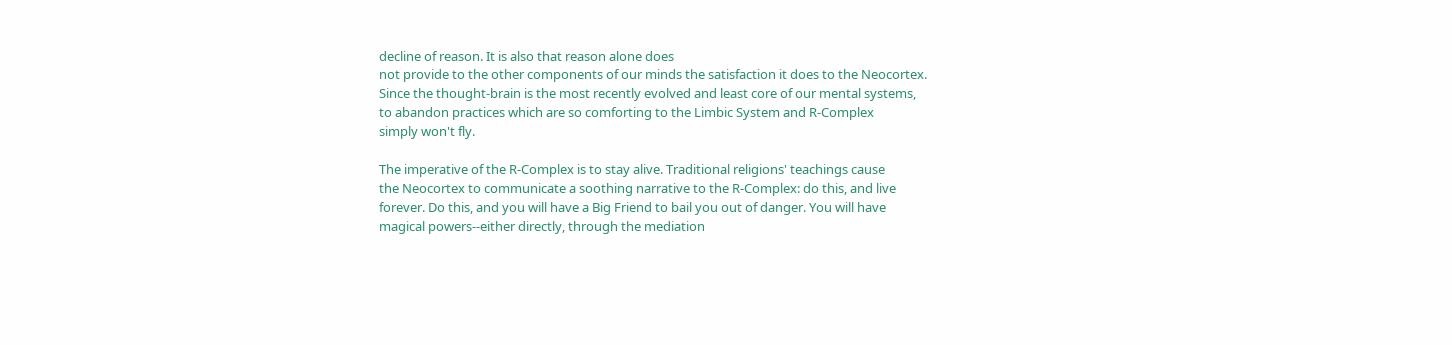decline of reason. It is also that reason alone does
not provide to the other components of our minds the satisfaction it does to the Neocortex.
Since the thought-brain is the most recently evolved and least core of our mental systems,
to abandon practices which are so comforting to the Limbic System and R-Complex
simply won't fly.

The imperative of the R-Complex is to stay alive. Traditional religions' teachings cause
the Neocortex to communicate a soothing narrative to the R-Complex: do this, and live
forever. Do this, and you will have a Big Friend to bail you out of danger. You will have
magical powers--either directly, through the mediation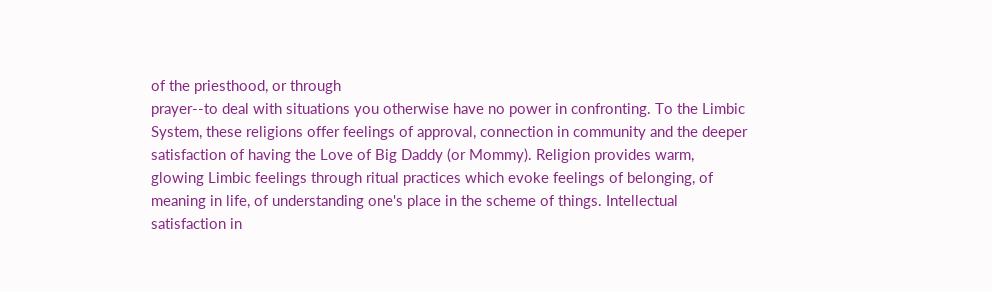of the priesthood, or through
prayer--to deal with situations you otherwise have no power in confronting. To the Limbic
System, these religions offer feelings of approval, connection in community and the deeper
satisfaction of having the Love of Big Daddy (or Mommy). Religion provides warm,
glowing Limbic feelings through ritual practices which evoke feelings of belonging, of
meaning in life, of understanding one's place in the scheme of things. Intellectual
satisfaction in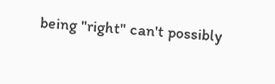being "right" can't possibly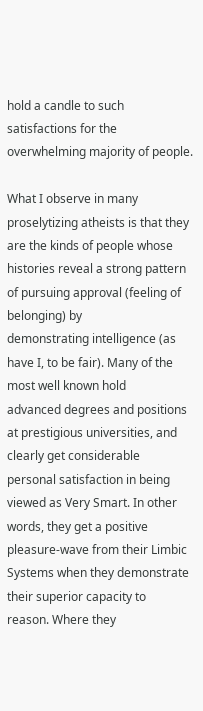hold a candle to such satisfactions for the
overwhelming majority of people.

What I observe in many proselytizing atheists is that they are the kinds of people whose
histories reveal a strong pattern of pursuing approval (feeling of belonging) by
demonstrating intelligence (as have I, to be fair). Many of the most well known hold
advanced degrees and positions at prestigious universities, and clearly get considerable
personal satisfaction in being viewed as Very Smart. In other words, they get a positive
pleasure-wave from their Limbic Systems when they demonstrate their superior capacity to
reason. Where they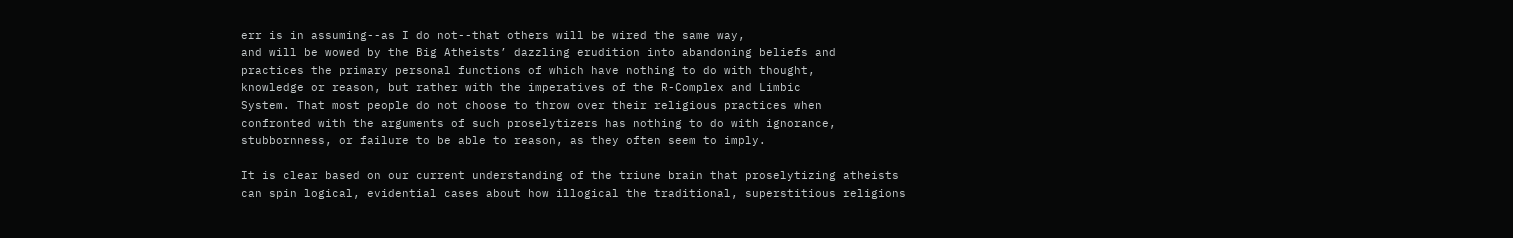err is in assuming--as I do not--that others will be wired the same way,
and will be wowed by the Big Atheists’ dazzling erudition into abandoning beliefs and
practices the primary personal functions of which have nothing to do with thought,
knowledge or reason, but rather with the imperatives of the R-Complex and Limbic
System. That most people do not choose to throw over their religious practices when
confronted with the arguments of such proselytizers has nothing to do with ignorance,
stubbornness, or failure to be able to reason, as they often seem to imply.

It is clear based on our current understanding of the triune brain that proselytizing atheists
can spin logical, evidential cases about how illogical the traditional, superstitious religions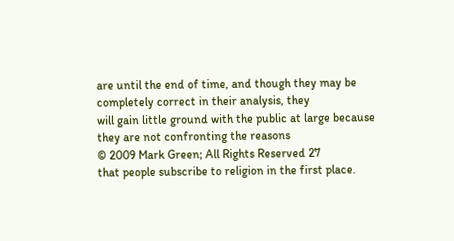are until the end of time, and though they may be completely correct in their analysis, they
will gain little ground with the public at large because they are not confronting the reasons
© 2009 Mark Green; All Rights Reserved 27
that people subscribe to religion in the first place.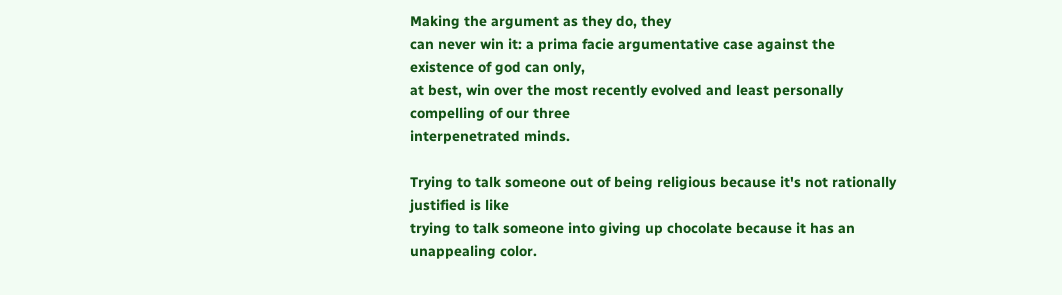Making the argument as they do, they
can never win it: a prima facie argumentative case against the existence of god can only,
at best, win over the most recently evolved and least personally compelling of our three
interpenetrated minds.

Trying to talk someone out of being religious because it's not rationally justified is like
trying to talk someone into giving up chocolate because it has an unappealing color.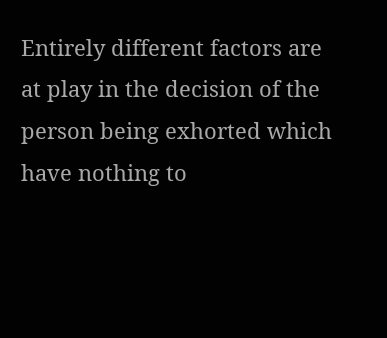Entirely different factors are at play in the decision of the person being exhorted which
have nothing to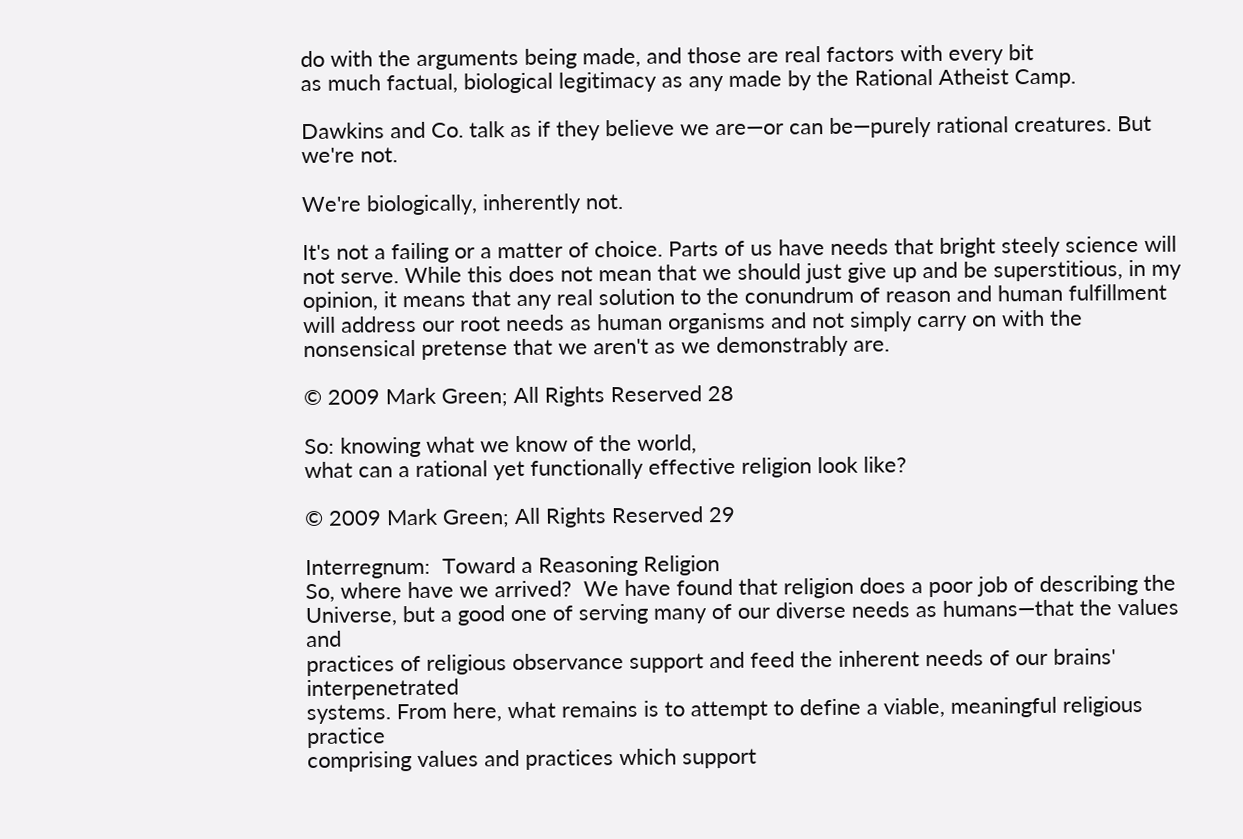do with the arguments being made, and those are real factors with every bit
as much factual, biological legitimacy as any made by the Rational Atheist Camp.

Dawkins and Co. talk as if they believe we are—or can be—purely rational creatures. But
we're not.

We're biologically, inherently not.

It's not a failing or a matter of choice. Parts of us have needs that bright steely science will
not serve. While this does not mean that we should just give up and be superstitious, in my
opinion, it means that any real solution to the conundrum of reason and human fulfillment
will address our root needs as human organisms and not simply carry on with the
nonsensical pretense that we aren't as we demonstrably are.

© 2009 Mark Green; All Rights Reserved 28

So: knowing what we know of the world,
what can a rational yet functionally effective religion look like?

© 2009 Mark Green; All Rights Reserved 29

Interregnum:  Toward a Reasoning Religion
So, where have we arrived?  We have found that religion does a poor job of describing the
Universe, but a good one of serving many of our diverse needs as humans—that the values and
practices of religious observance support and feed the inherent needs of our brains' interpenetrated
systems. From here, what remains is to attempt to define a viable, meaningful religious practice
comprising values and practices which support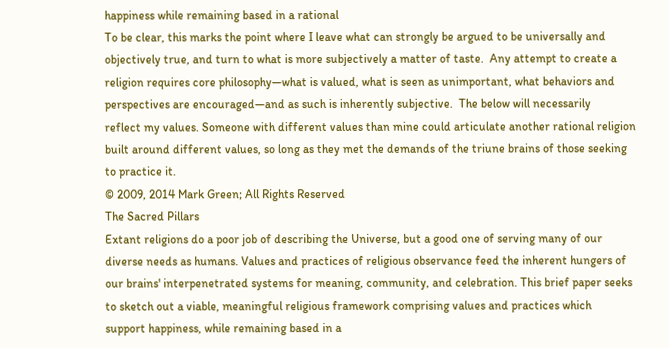happiness while remaining based in a rational
To be clear, this marks the point where I leave what can strongly be argued to be universally and
objectively true, and turn to what is more subjectively a matter of taste.  Any attempt to create a
religion requires core philosophy—what is valued, what is seen as unimportant, what behaviors and
perspectives are encouraged—and as such is inherently subjective.  The below will necessarily
reflect my values. Someone with different values than mine could articulate another rational religion
built around different values, so long as they met the demands of the triune brains of those seeking
to practice it.
© 2009, 2014 Mark Green; All Rights Reserved
The Sacred Pillars
Extant religions do a poor job of describing the Universe, but a good one of serving many of our
diverse needs as humans. Values and practices of religious observance feed the inherent hungers of
our brains' interpenetrated systems for meaning, community, and celebration. This brief paper seeks
to sketch out a viable, meaningful religious framework comprising values and practices which
support happiness, while remaining based in a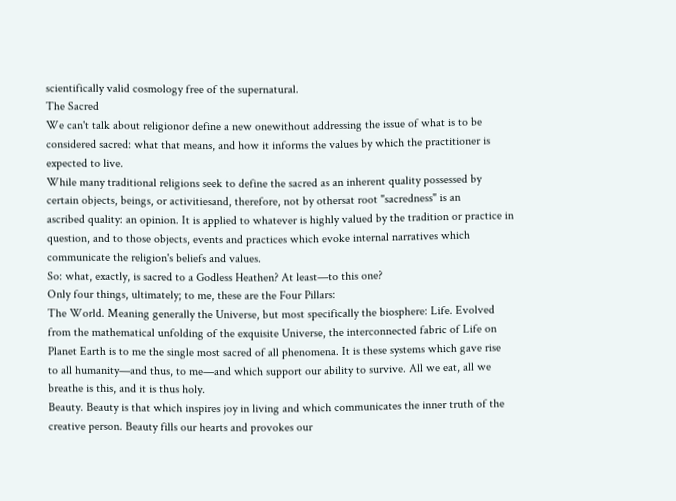scientifically valid cosmology free of the supernatural.
The Sacred
We can't talk about religionor define a new onewithout addressing the issue of what is to be
considered sacred: what that means, and how it informs the values by which the practitioner is
expected to live.
While many traditional religions seek to define the sacred as an inherent quality possessed by
certain objects, beings, or activitiesand, therefore, not by othersat root "sacredness" is an
ascribed quality: an opinion. It is applied to whatever is highly valued by the tradition or practice in
question, and to those objects, events and practices which evoke internal narratives which
communicate the religion's beliefs and values.
So: what, exactly, is sacred to a Godless Heathen? At least—to this one?
Only four things, ultimately; to me, these are the Four Pillars:
The World. Meaning generally the Universe, but most specifically the biosphere: Life. Evolved
from the mathematical unfolding of the exquisite Universe, the interconnected fabric of Life on
Planet Earth is to me the single most sacred of all phenomena. It is these systems which gave rise
to all humanity—and thus, to me—and which support our ability to survive. All we eat, all we
breathe is this, and it is thus holy.
Beauty. Beauty is that which inspires joy in living and which communicates the inner truth of the
creative person. Beauty fills our hearts and provokes our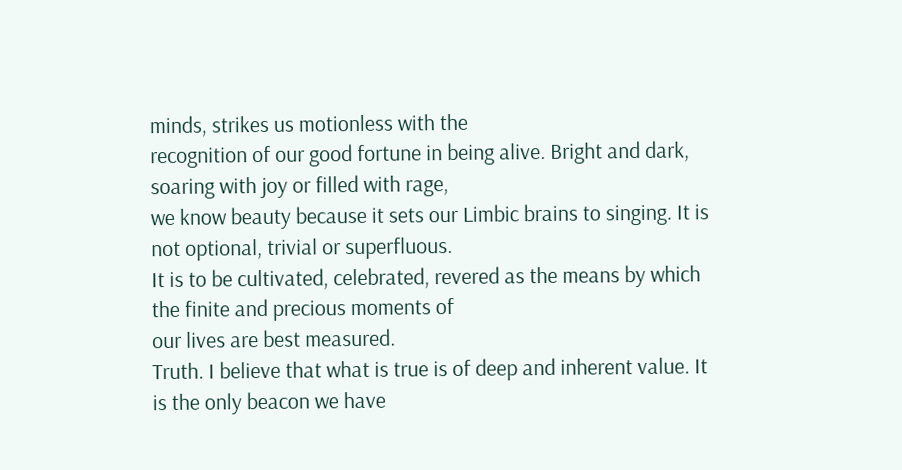minds, strikes us motionless with the
recognition of our good fortune in being alive. Bright and dark, soaring with joy or filled with rage,
we know beauty because it sets our Limbic brains to singing. It is not optional, trivial or superfluous.
It is to be cultivated, celebrated, revered as the means by which the finite and precious moments of
our lives are best measured.
Truth. I believe that what is true is of deep and inherent value. It is the only beacon we have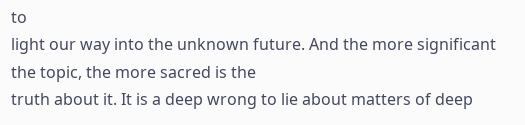to
light our way into the unknown future. And the more significant the topic, the more sacred is the
truth about it. It is a deep wrong to lie about matters of deep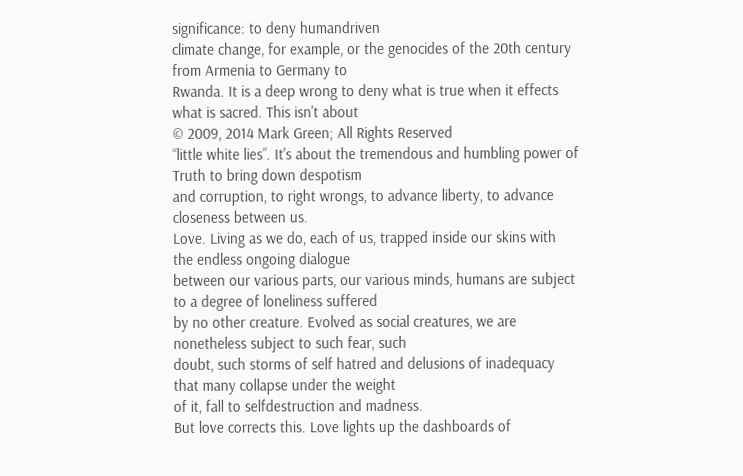significance: to deny humandriven
climate change, for example, or the genocides of the 20th century from Armenia to Germany to
Rwanda. It is a deep wrong to deny what is true when it effects what is sacred. This isn't about
© 2009, 2014 Mark Green; All Rights Reserved
“little white lies”. It's about the tremendous and humbling power of Truth to bring down despotism
and corruption, to right wrongs, to advance liberty, to advance closeness between us.
Love. Living as we do, each of us, trapped inside our skins with the endless ongoing dialogue
between our various parts, our various minds, humans are subject to a degree of loneliness suffered
by no other creature. Evolved as social creatures, we are nonetheless subject to such fear, such
doubt, such storms of self hatred and delusions of inadequacy that many collapse under the weight
of it, fall to selfdestruction and madness.
But love corrects this. Love lights up the dashboards of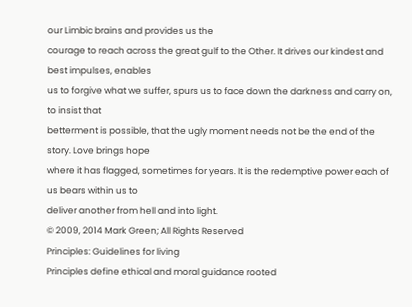our Limbic brains and provides us the
courage to reach across the great gulf to the Other. It drives our kindest and best impulses, enables
us to forgive what we suffer, spurs us to face down the darkness and carry on, to insist that
betterment is possible, that the ugly moment needs not be the end of the story. Love brings hope
where it has flagged, sometimes for years. It is the redemptive power each of us bears within us to
deliver another from hell and into light.
© 2009, 2014 Mark Green; All Rights Reserved
Principles: Guidelines for living
Principles define ethical and moral guidance rooted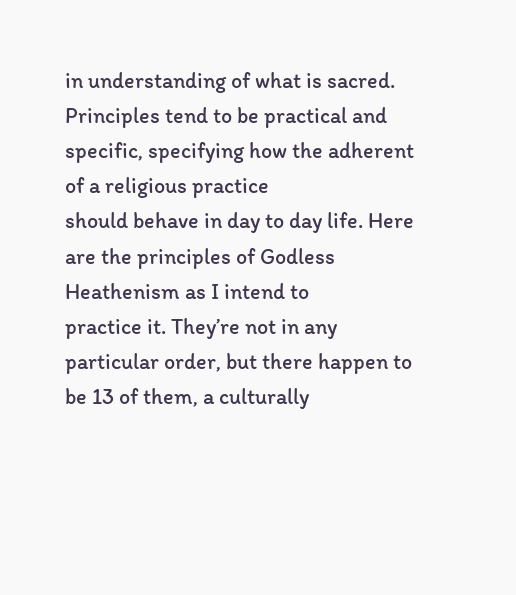in understanding of what is sacred.
Principles tend to be practical and specific, specifying how the adherent of a religious practice
should behave in day to day life. Here are the principles of Godless Heathenism as I intend to
practice it. They’re not in any particular order, but there happen to be 13 of them, a culturally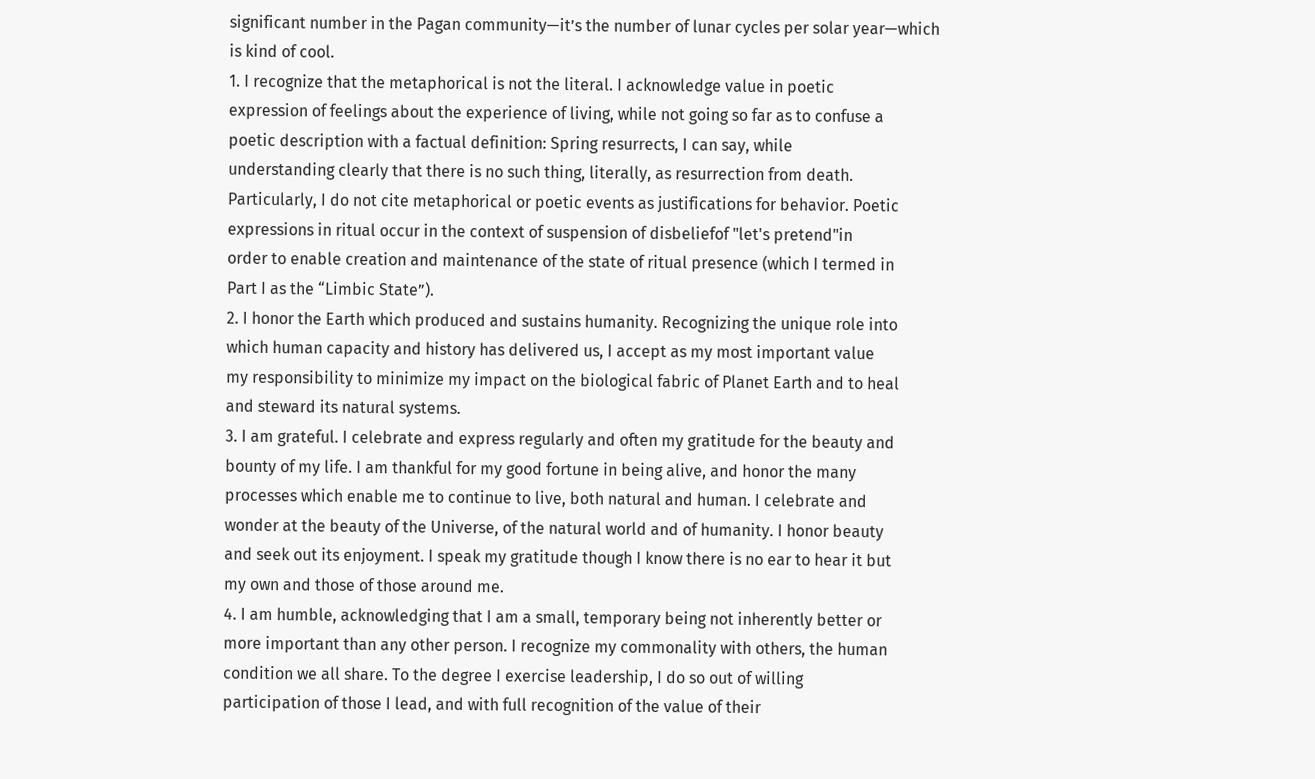significant number in the Pagan community—it’s the number of lunar cycles per solar year—which
is kind of cool.
1. I recognize that the metaphorical is not the literal. I acknowledge value in poetic
expression of feelings about the experience of living, while not going so far as to confuse a
poetic description with a factual definition: Spring resurrects, I can say, while
understanding clearly that there is no such thing, literally, as resurrection from death.
Particularly, I do not cite metaphorical or poetic events as justifications for behavior. Poetic
expressions in ritual occur in the context of suspension of disbeliefof "let's pretend"in
order to enable creation and maintenance of the state of ritual presence (which I termed in
Part I as the “Limbic State”).
2. I honor the Earth which produced and sustains humanity. Recognizing the unique role into
which human capacity and history has delivered us, I accept as my most important value
my responsibility to minimize my impact on the biological fabric of Planet Earth and to heal
and steward its natural systems.
3. I am grateful. I celebrate and express regularly and often my gratitude for the beauty and
bounty of my life. I am thankful for my good fortune in being alive, and honor the many
processes which enable me to continue to live, both natural and human. I celebrate and
wonder at the beauty of the Universe, of the natural world and of humanity. I honor beauty
and seek out its enjoyment. I speak my gratitude though I know there is no ear to hear it but
my own and those of those around me.
4. I am humble, acknowledging that I am a small, temporary being not inherently better or
more important than any other person. I recognize my commonality with others, the human
condition we all share. To the degree I exercise leadership, I do so out of willing
participation of those I lead, and with full recognition of the value of their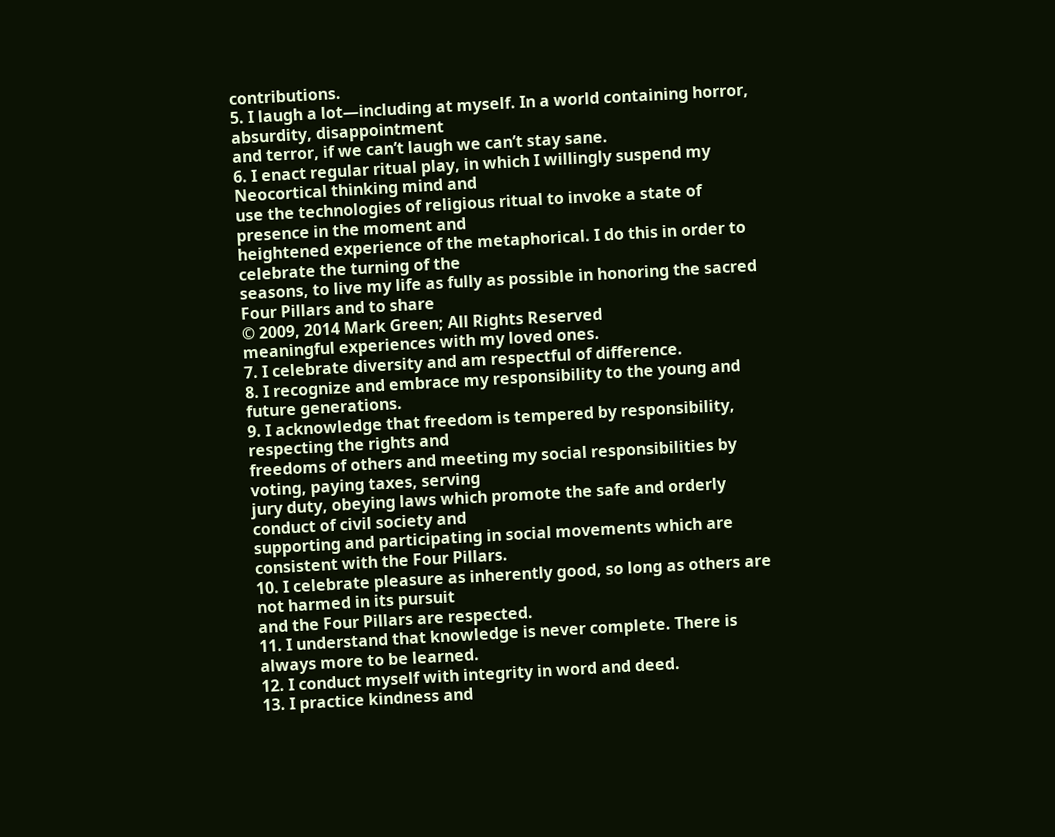contributions.
5. I laugh a lot—including at myself. In a world containing horror, absurdity, disappointment
and terror, if we can’t laugh we can’t stay sane.
6. I enact regular ritual play, in which I willingly suspend my Neocortical thinking mind and
use the technologies of religious ritual to invoke a state of presence in the moment and
heightened experience of the metaphorical. I do this in order to celebrate the turning of the
seasons, to live my life as fully as possible in honoring the sacred Four Pillars and to share
© 2009, 2014 Mark Green; All Rights Reserved
meaningful experiences with my loved ones.
7. I celebrate diversity and am respectful of difference.
8. I recognize and embrace my responsibility to the young and future generations.
9. I acknowledge that freedom is tempered by responsibility, respecting the rights and
freedoms of others and meeting my social responsibilities by voting, paying taxes, serving
jury duty, obeying laws which promote the safe and orderly conduct of civil society and
supporting and participating in social movements which are consistent with the Four Pillars.
10. I celebrate pleasure as inherently good, so long as others are not harmed in its pursuit
and the Four Pillars are respected.
11. I understand that knowledge is never complete. There is always more to be learned.
12. I conduct myself with integrity in word and deed.
13. I practice kindness and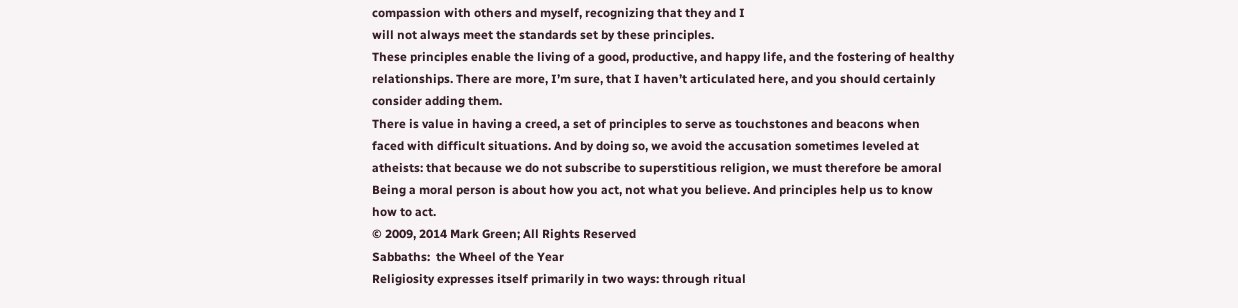compassion with others and myself, recognizing that they and I
will not always meet the standards set by these principles.
These principles enable the living of a good, productive, and happy life, and the fostering of healthy
relationships. There are more, I’m sure, that I haven’t articulated here, and you should certainly
consider adding them.
There is value in having a creed, a set of principles to serve as touchstones and beacons when
faced with difficult situations. And by doing so, we avoid the accusation sometimes leveled at
atheists: that because we do not subscribe to superstitious religion, we must therefore be amoral
Being a moral person is about how you act, not what you believe. And principles help us to know
how to act.
© 2009, 2014 Mark Green; All Rights Reserved
Sabbaths:  the Wheel of the Year
Religiosity expresses itself primarily in two ways: through ritual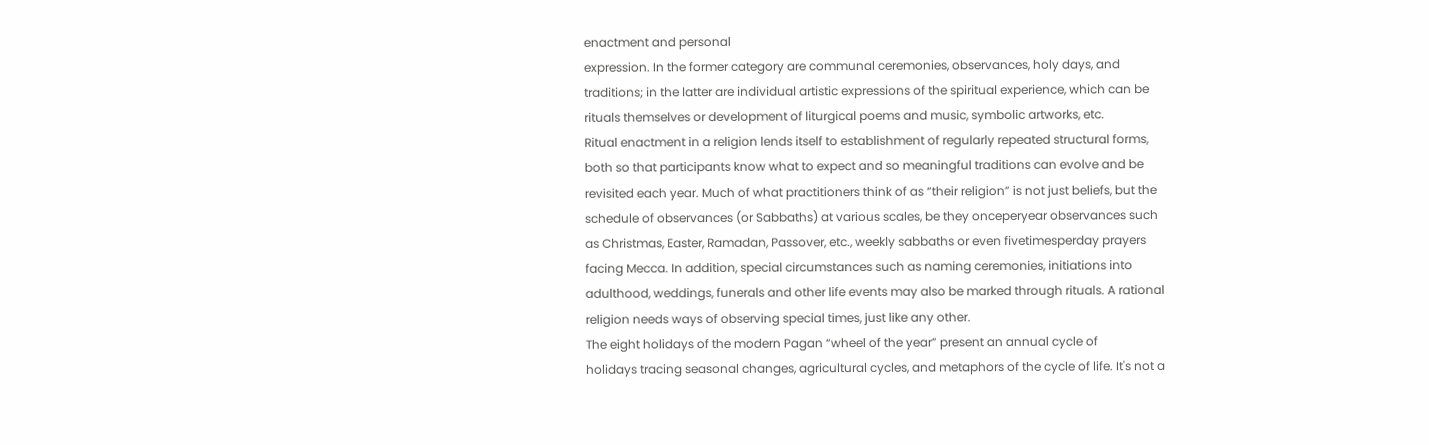enactment and personal
expression. In the former category are communal ceremonies, observances, holy days, and
traditions; in the latter are individual artistic expressions of the spiritual experience, which can be
rituals themselves or development of liturgical poems and music, symbolic artworks, etc.
Ritual enactment in a religion lends itself to establishment of regularly repeated structural forms,
both so that participants know what to expect and so meaningful traditions can evolve and be
revisited each year. Much of what practitioners think of as “their religion” is not just beliefs, but the
schedule of observances (or Sabbaths) at various scales, be they onceperyear observances such
as Christmas, Easter, Ramadan, Passover, etc., weekly sabbaths or even fivetimesperday prayers
facing Mecca. In addition, special circumstances such as naming ceremonies, initiations into
adulthood, weddings, funerals and other life events may also be marked through rituals. A rational
religion needs ways of observing special times, just like any other.
The eight holidays of the modern Pagan “wheel of the year” present an annual cycle of
holidays tracing seasonal changes, agricultural cycles, and metaphors of the cycle of life. It's not a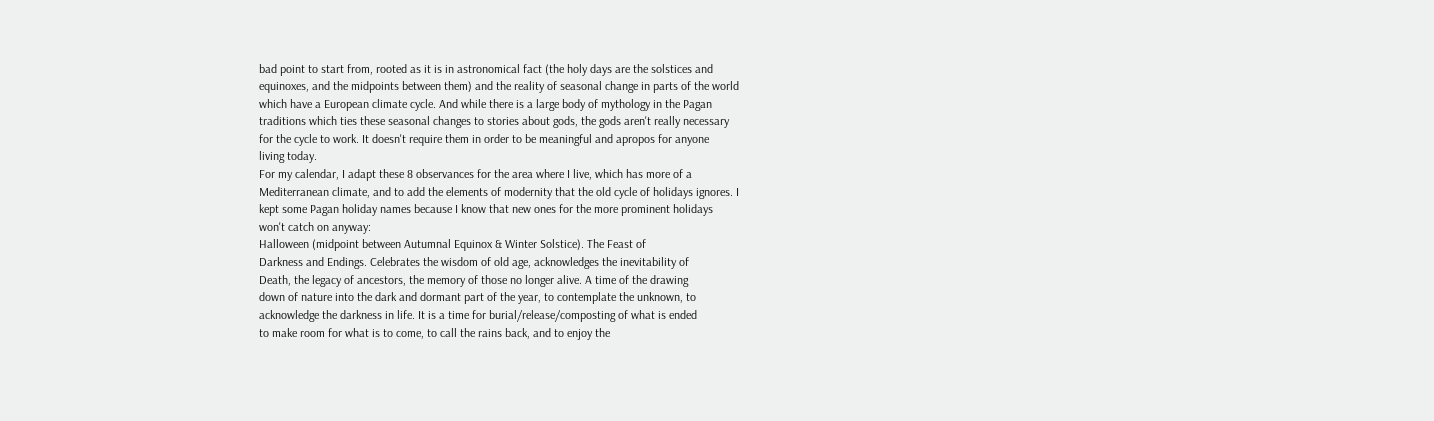bad point to start from, rooted as it is in astronomical fact (the holy days are the solstices and
equinoxes, and the midpoints between them) and the reality of seasonal change in parts of the world
which have a European climate cycle. And while there is a large body of mythology in the Pagan
traditions which ties these seasonal changes to stories about gods, the gods aren't really necessary
for the cycle to work. It doesn't require them in order to be meaningful and apropos for anyone
living today.
For my calendar, I adapt these 8 observances for the area where I live, which has more of a
Mediterranean climate, and to add the elements of modernity that the old cycle of holidays ignores. I
kept some Pagan holiday names because I know that new ones for the more prominent holidays
won't catch on anyway:
Halloween (midpoint between Autumnal Equinox & Winter Solstice). The Feast of
Darkness and Endings. Celebrates the wisdom of old age, acknowledges the inevitability of
Death, the legacy of ancestors, the memory of those no longer alive. A time of the drawing
down of nature into the dark and dormant part of the year, to contemplate the unknown, to
acknowledge the darkness in life. It is a time for burial/release/composting of what is ended
to make room for what is to come, to call the rains back, and to enjoy the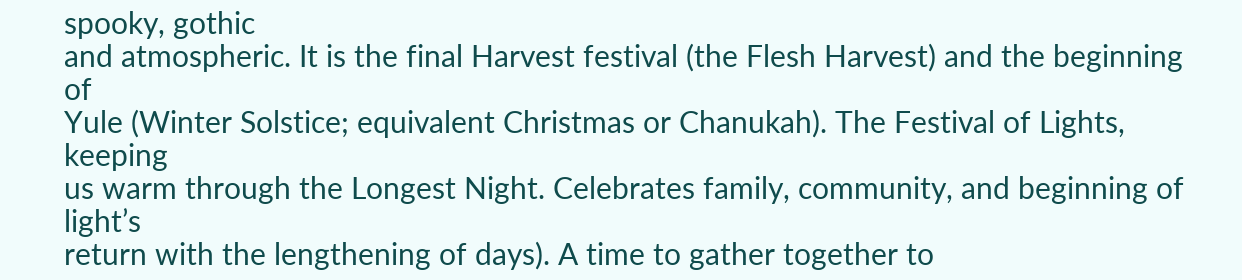spooky, gothic
and atmospheric. It is the final Harvest festival (the Flesh Harvest) and the beginning of
Yule (Winter Solstice; equivalent Christmas or Chanukah). The Festival of Lights, keeping
us warm through the Longest Night. Celebrates family, community, and beginning of light’s
return with the lengthening of days). A time to gather together to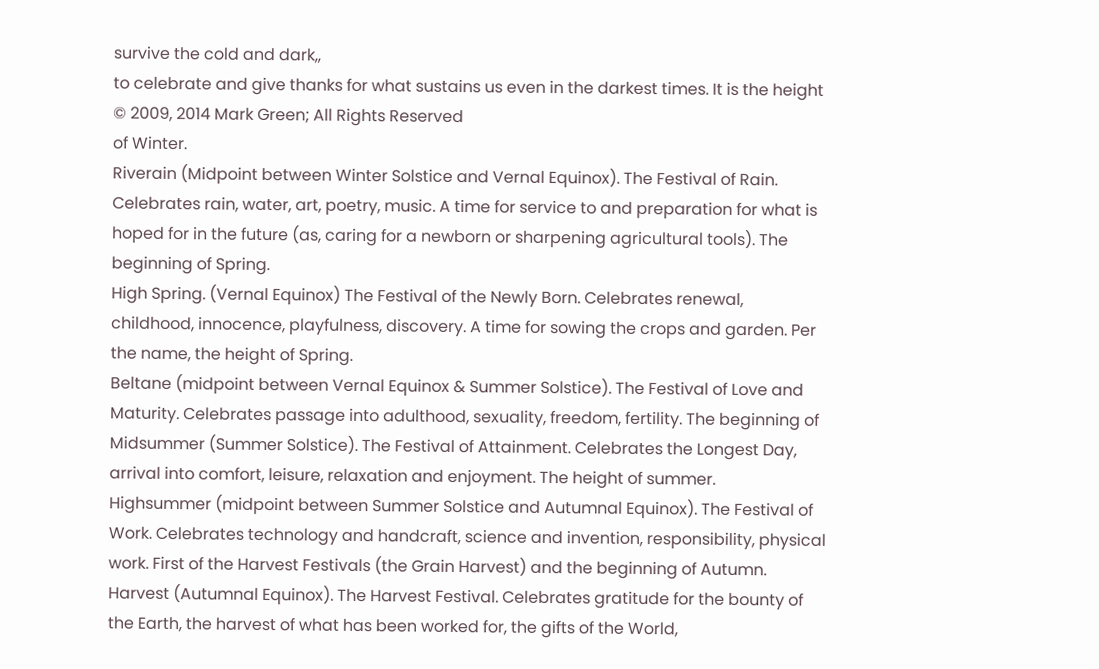survive the cold and dark,,
to celebrate and give thanks for what sustains us even in the darkest times. It is the height
© 2009, 2014 Mark Green; All Rights Reserved
of Winter.
Riverain (Midpoint between Winter Solstice and Vernal Equinox). The Festival of Rain.
Celebrates rain, water, art, poetry, music. A time for service to and preparation for what is
hoped for in the future (as, caring for a newborn or sharpening agricultural tools). The
beginning of Spring.
High Spring. (Vernal Equinox) The Festival of the Newly Born. Celebrates renewal,
childhood, innocence, playfulness, discovery. A time for sowing the crops and garden. Per
the name, the height of Spring.
Beltane (midpoint between Vernal Equinox & Summer Solstice). The Festival of Love and
Maturity. Celebrates passage into adulthood, sexuality, freedom, fertility. The beginning of
Midsummer (Summer Solstice). The Festival of Attainment. Celebrates the Longest Day,
arrival into comfort, leisure, relaxation and enjoyment. The height of summer.
Highsummer (midpoint between Summer Solstice and Autumnal Equinox). The Festival of
Work. Celebrates technology and handcraft, science and invention, responsibility, physical
work. First of the Harvest Festivals (the Grain Harvest) and the beginning of Autumn.
Harvest (Autumnal Equinox). The Harvest Festival. Celebrates gratitude for the bounty of
the Earth, the harvest of what has been worked for, the gifts of the World,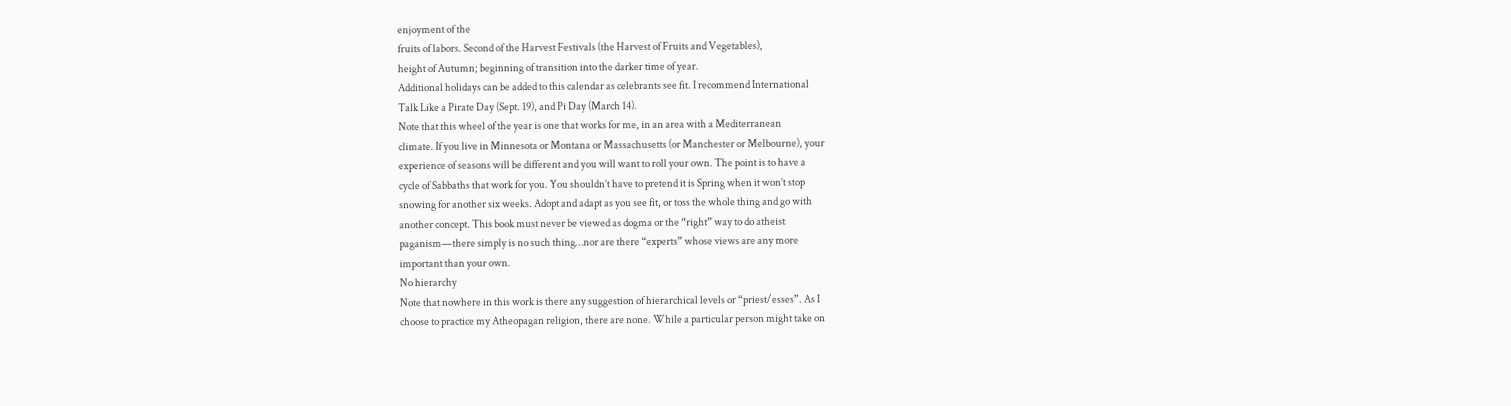enjoyment of the
fruits of labors. Second of the Harvest Festivals (the Harvest of Fruits and Vegetables),
height of Autumn; beginning of transition into the darker time of year.
Additional holidays can be added to this calendar as celebrants see fit. I recommend International
Talk Like a Pirate Day (Sept. 19), and Pi Day (March 14).
Note that this wheel of the year is one that works for me, in an area with a Mediterranean
climate. If you live in Minnesota or Montana or Massachusetts (or Manchester or Melbourne), your
experience of seasons will be different and you will want to roll your own. The point is to have a
cycle of Sabbaths that work for you. You shouldn’t have to pretend it is Spring when it won’t stop
snowing for another six weeks. Adopt and adapt as you see fit, or toss the whole thing and go with
another concept. This book must never be viewed as dogma or the “right” way to do atheist
paganism—there simply is no such thing…nor are there “experts” whose views are any more
important than your own.
No hierarchy
Note that nowhere in this work is there any suggestion of hierarchical levels or “priest/esses”. As I
choose to practice my Atheopagan religion, there are none. While a particular person might take on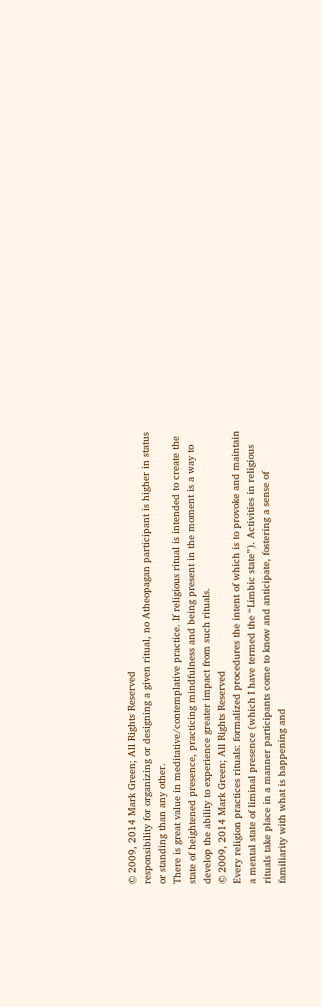© 2009, 2014 Mark Green; All Rights Reserved
responsibility for organizing or designing a given ritual, no Atheopagan participant is higher in status
or standing than any other.
There is great value in meditative/contemplative practice. If religious ritual is intended to create the
state of heightened presence, practicing mindfulness and being present in the moment is a way to
develop the ability to experience greater impact from such rituals.
© 2009, 2014 Mark Green; All Rights Reserved
Every religion practices rituals: formalized procedures the intent of which is to provoke and maintain
a mental state of liminal presence (which I have termed the “Limbic state”). Activities in religious
rituals take place in a manner participants come to know and anticipate, fostering a sense of
familiarity with what is happening and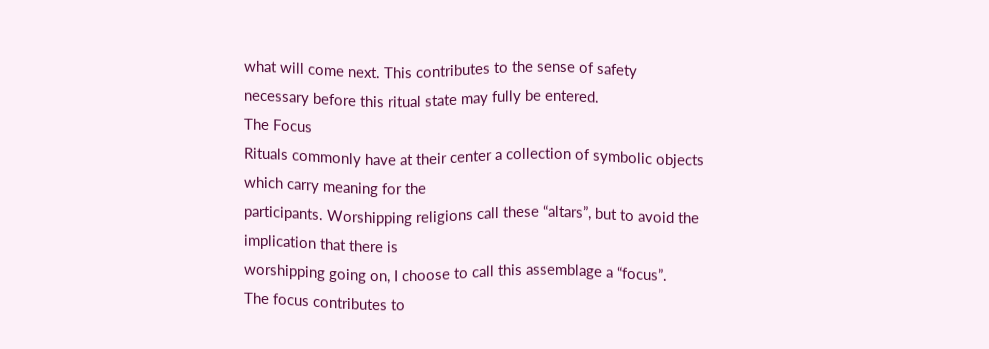what will come next. This contributes to the sense of safety
necessary before this ritual state may fully be entered.
The Focus
Rituals commonly have at their center a collection of symbolic objects which carry meaning for the
participants. Worshipping religions call these “altars”, but to avoid the implication that there is
worshipping going on, I choose to call this assemblage a “focus”.
The focus contributes to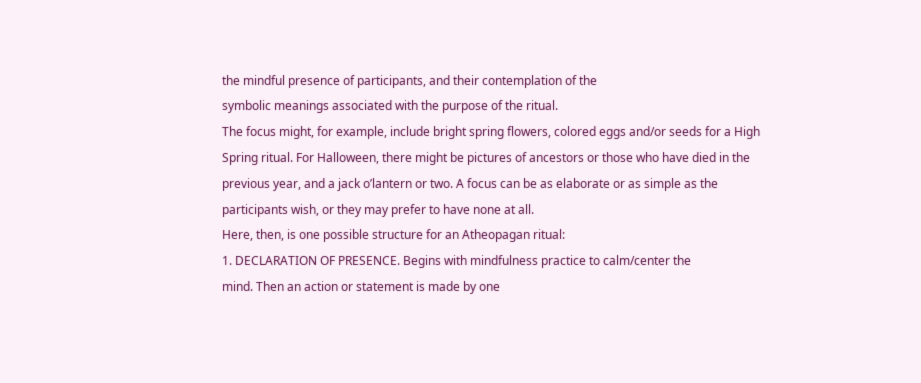the mindful presence of participants, and their contemplation of the
symbolic meanings associated with the purpose of the ritual.
The focus might, for example, include bright spring flowers, colored eggs and/or seeds for a High
Spring ritual. For Halloween, there might be pictures of ancestors or those who have died in the
previous year, and a jack o’lantern or two. A focus can be as elaborate or as simple as the
participants wish, or they may prefer to have none at all.
Here, then, is one possible structure for an Atheopagan ritual:
1. DECLARATION OF PRESENCE. Begins with mindfulness practice to calm/center the
mind. Then an action or statement is made by one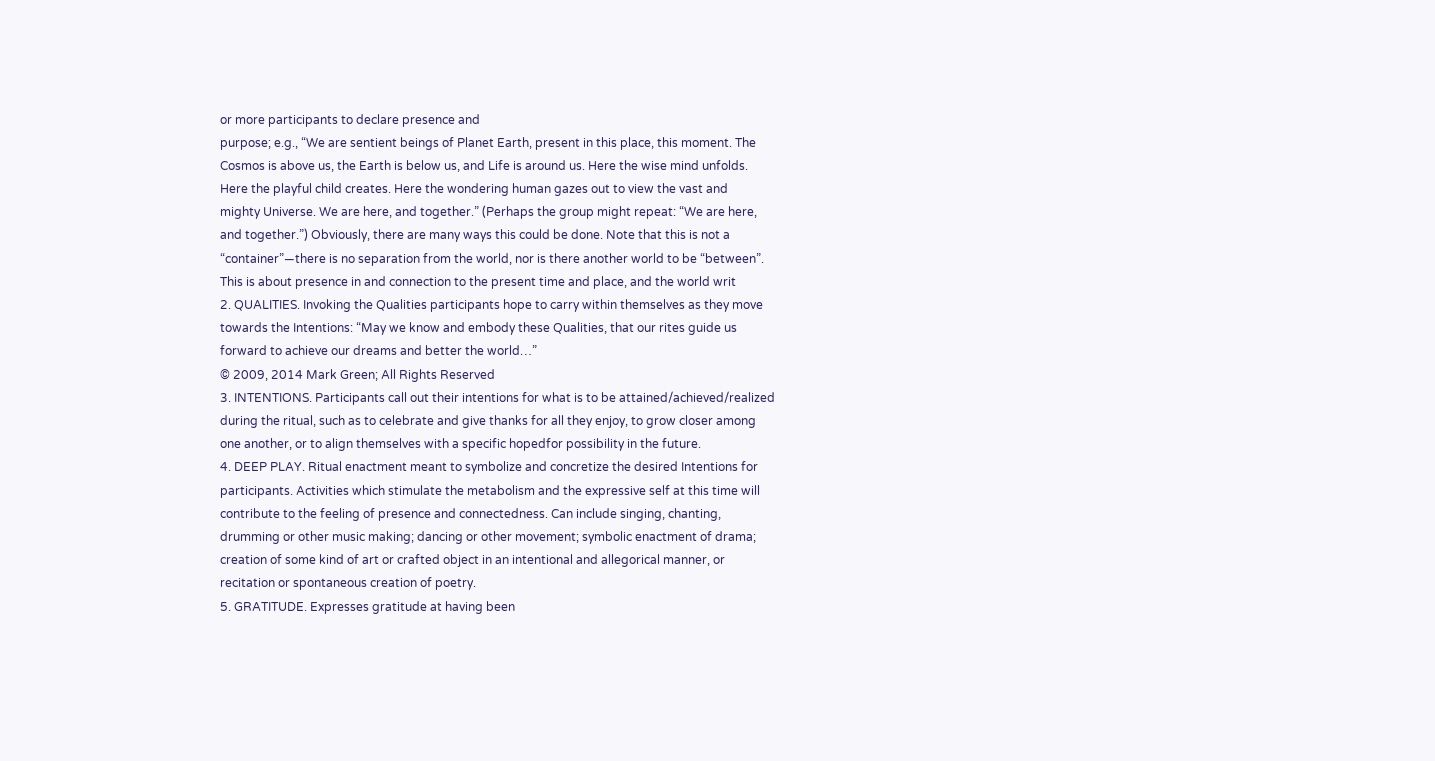or more participants to declare presence and
purpose; e.g., “We are sentient beings of Planet Earth, present in this place, this moment. The
Cosmos is above us, the Earth is below us, and Life is around us. Here the wise mind unfolds.
Here the playful child creates. Here the wondering human gazes out to view the vast and
mighty Universe. We are here, and together.” (Perhaps the group might repeat: “We are here,
and together.”) Obviously, there are many ways this could be done. Note that this is not a
“container”—there is no separation from the world, nor is there another world to be “between”.
This is about presence in and connection to the present time and place, and the world writ
2. QUALITIES. Invoking the Qualities participants hope to carry within themselves as they move
towards the Intentions: “May we know and embody these Qualities, that our rites guide us
forward to achieve our dreams and better the world…”
© 2009, 2014 Mark Green; All Rights Reserved
3. INTENTIONS. Participants call out their intentions for what is to be attained/achieved/realized
during the ritual, such as to celebrate and give thanks for all they enjoy, to grow closer among
one another, or to align themselves with a specific hopedfor possibility in the future.
4. DEEP PLAY. Ritual enactment meant to symbolize and concretize the desired Intentions for
participants. Activities which stimulate the metabolism and the expressive self at this time will
contribute to the feeling of presence and connectedness. Can include singing, chanting,
drumming or other music making; dancing or other movement; symbolic enactment of drama;
creation of some kind of art or crafted object in an intentional and allegorical manner, or
recitation or spontaneous creation of poetry.
5. GRATITUDE. Expresses gratitude at having been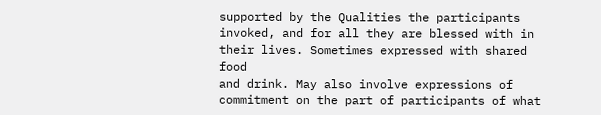supported by the Qualities the participants
invoked, and for all they are blessed with in their lives. Sometimes expressed with shared food
and drink. May also involve expressions of commitment on the part of participants of what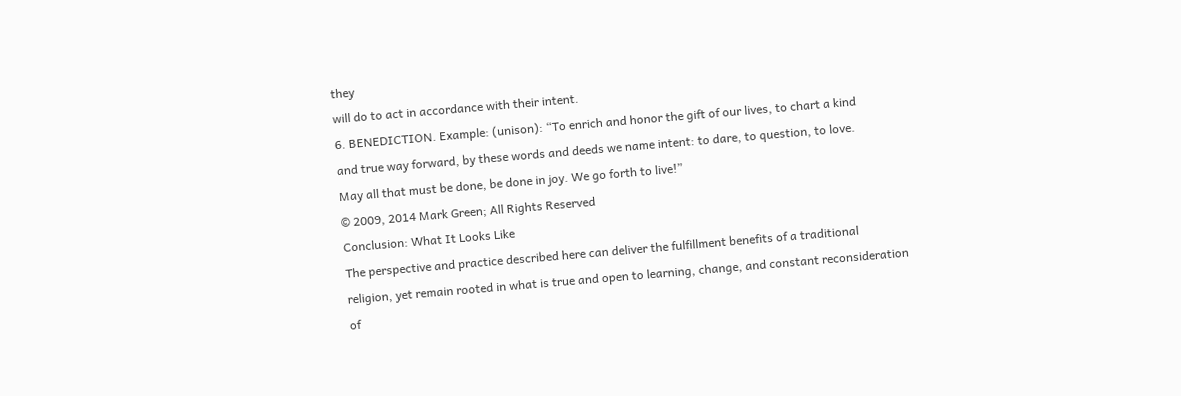they
will do to act in accordance with their intent.
6. BENEDICTION. Example: (unison): “To enrich and honor the gift of our lives, to chart a kind
and true way forward, by these words and deeds we name intent: to dare, to question, to love.
May all that must be done, be done in joy. We go forth to live!”
© 2009, 2014 Mark Green; All Rights Reserved
Conclusion: What It Looks Like
The perspective and practice described here can deliver the fulfillment benefits of a traditional
religion, yet remain rooted in what is true and open to learning, change, and constant reconsideration
of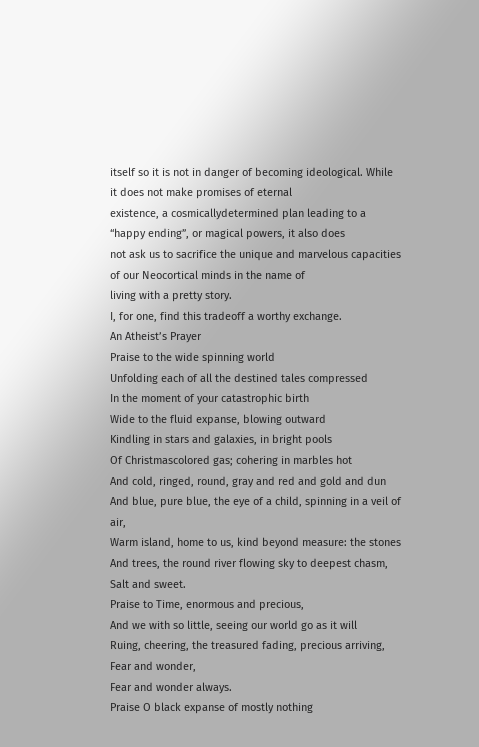itself so it is not in danger of becoming ideological. While it does not make promises of eternal
existence, a cosmicallydetermined plan leading to a “happy ending”, or magical powers, it also does
not ask us to sacrifice the unique and marvelous capacities of our Neocortical minds in the name of
living with a pretty story.
I, for one, find this tradeoff a worthy exchange.
An Atheist’s Prayer
Praise to the wide spinning world
Unfolding each of all the destined tales compressed
In the moment of your catastrophic birth
Wide to the fluid expanse, blowing outward
Kindling in stars and galaxies, in bright pools
Of Christmascolored gas; cohering in marbles hot
And cold, ringed, round, gray and red and gold and dun
And blue, pure blue, the eye of a child, spinning in a veil of air,
Warm island, home to us, kind beyond measure: the stones
And trees, the round river flowing sky to deepest chasm,
Salt and sweet.
Praise to Time, enormous and precious,
And we with so little, seeing our world go as it will
Ruing, cheering, the treasured fading, precious arriving,
Fear and wonder,
Fear and wonder always.
Praise O black expanse of mostly nothing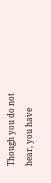Though you do not hear, you have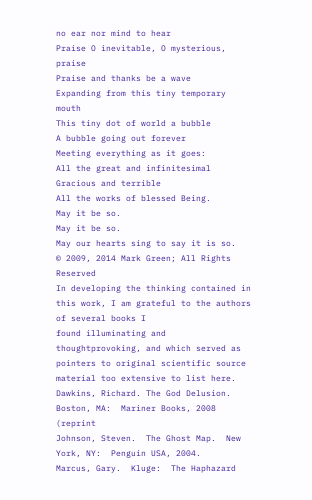no ear nor mind to hear
Praise O inevitable, O mysterious, praise
Praise and thanks be a wave
Expanding from this tiny temporary mouth
This tiny dot of world a bubble
A bubble going out forever
Meeting everything as it goes:
All the great and infinitesimal
Gracious and terrible
All the works of blessed Being.
May it be so.
May it be so.
May our hearts sing to say it is so.
© 2009, 2014 Mark Green; All Rights Reserved
In developing the thinking contained in this work, I am grateful to the authors of several books I
found illuminating and thoughtprovoking, and which served as pointers to original scientific source
material too extensive to list here.
Dawkins, Richard. The God Delusion.  Boston, MA:  Mariner Books, 2008 (reprint
Johnson, Steven.  The Ghost Map.  New York, NY:  Penguin USA, 2004.
Marcus, Gary.  Kluge:  The Haphazard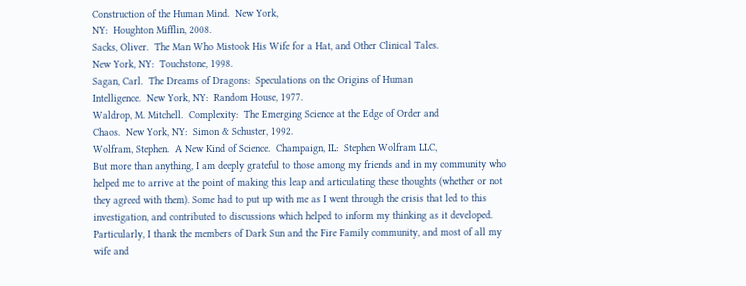Construction of the Human Mind.  New York,
NY:  Houghton Mifflin, 2008.
Sacks, Oliver.  The Man Who Mistook His Wife for a Hat, and Other Clinical Tales.
New York, NY:  Touchstone, 1998.
Sagan, Carl.  The Dreams of Dragons:  Speculations on the Origins of Human
Intelligence.  New York, NY:  Random House, 1977.
Waldrop, M. Mitchell.  Complexity:  The Emerging Science at the Edge of Order and
Chaos.  New York, NY:  Simon & Schuster, 1992.
Wolfram, Stephen.  A New Kind of Science.  Champaign, IL:  Stephen Wolfram LLC,
But more than anything, I am deeply grateful to those among my friends and in my community who
helped me to arrive at the point of making this leap and articulating these thoughts (whether or not
they agreed with them). Some had to put up with me as I went through the crisis that led to this
investigation, and contributed to discussions which helped to inform my thinking as it developed.
Particularly, I thank the members of Dark Sun and the Fire Family community, and most of all my
wife and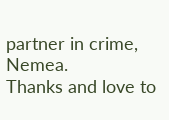partner in crime, Nemea.
Thanks and love to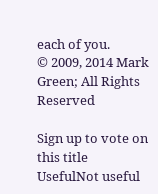each of you.
© 2009, 2014 Mark Green; All Rights Reserved

Sign up to vote on this title
UsefulNot useful